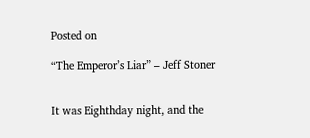Posted on

“The Emperor’s Liar” – Jeff Stoner


It was Eighthday night, and the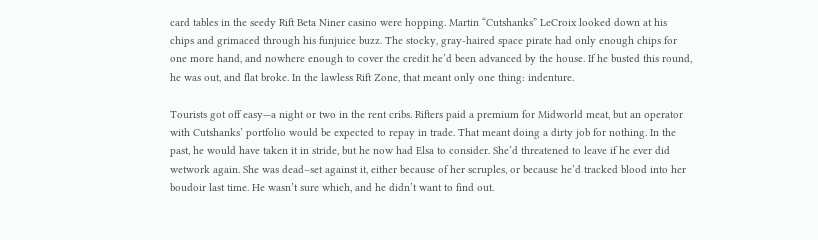card tables in the seedy Rift Beta Niner casino were hopping. Martin “Cutshanks” LeCroix looked down at his chips and grimaced through his funjuice buzz. The stocky, gray-haired space pirate had only enough chips for one more hand, and nowhere enough to cover the credit he’d been advanced by the house. If he busted this round, he was out, and flat broke. In the lawless Rift Zone, that meant only one thing: indenture.

Tourists got off easy—a night or two in the rent cribs. Rifters paid a premium for Midworld meat, but an operator with Cutshanks’ portfolio would be expected to repay in trade. That meant doing a dirty job for nothing. In the past, he would have taken it in stride, but he now had Elsa to consider. She’d threatened to leave if he ever did wetwork again. She was dead–set against it, either because of her scruples, or because he’d tracked blood into her boudoir last time. He wasn’t sure which, and he didn’t want to find out.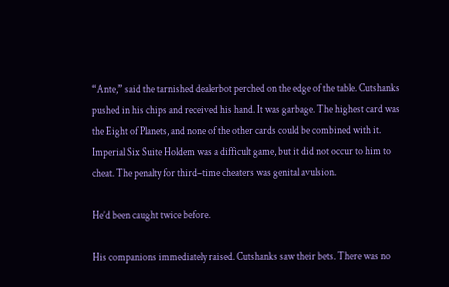“Ante,” said the tarnished dealerbot perched on the edge of the table. Cutshanks pushed in his chips and received his hand. It was garbage. The highest card was the Eight of Planets, and none of the other cards could be combined with it. Imperial Six Suite Holdem was a difficult game, but it did not occur to him to cheat. The penalty for third–time cheaters was genital avulsion.

He’d been caught twice before.

His companions immediately raised. Cutshanks saw their bets. There was no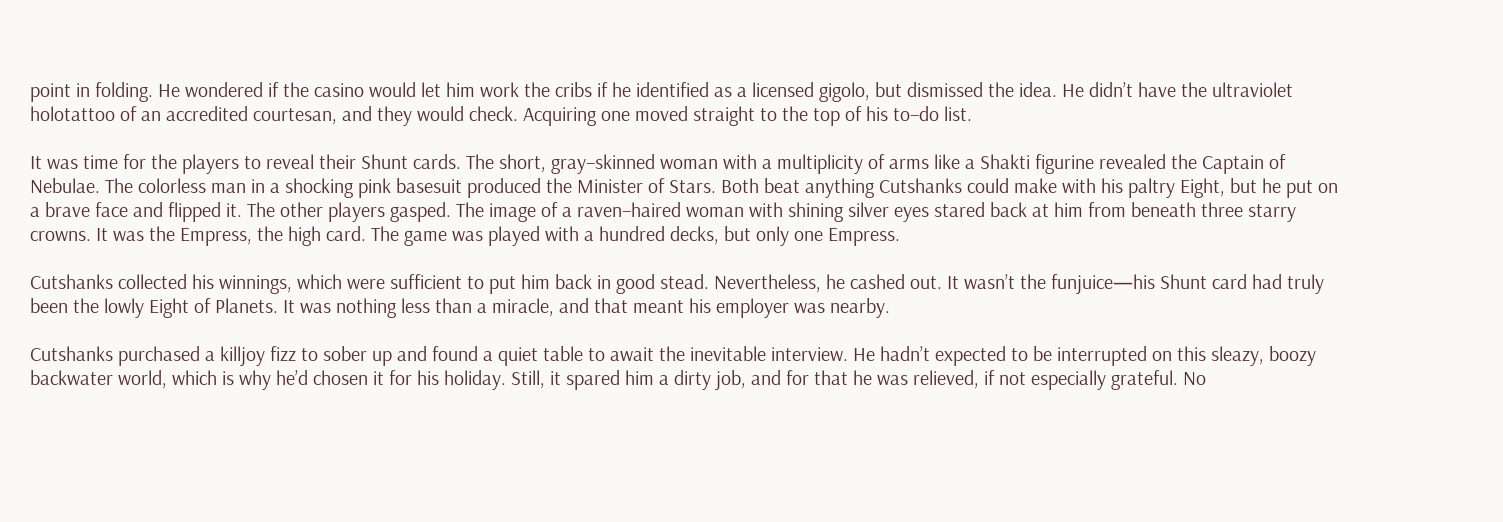point in folding. He wondered if the casino would let him work the cribs if he identified as a licensed gigolo, but dismissed the idea. He didn’t have the ultraviolet holotattoo of an accredited courtesan, and they would check. Acquiring one moved straight to the top of his to–do list.

It was time for the players to reveal their Shunt cards. The short, gray–skinned woman with a multiplicity of arms like a Shakti figurine revealed the Captain of Nebulae. The colorless man in a shocking pink basesuit produced the Minister of Stars. Both beat anything Cutshanks could make with his paltry Eight, but he put on a brave face and flipped it. The other players gasped. The image of a raven–haired woman with shining silver eyes stared back at him from beneath three starry crowns. It was the Empress, the high card. The game was played with a hundred decks, but only one Empress.

Cutshanks collected his winnings, which were sufficient to put him back in good stead. Nevertheless, he cashed out. It wasn’t the funjuice—his Shunt card had truly been the lowly Eight of Planets. It was nothing less than a miracle, and that meant his employer was nearby.

Cutshanks purchased a killjoy fizz to sober up and found a quiet table to await the inevitable interview. He hadn’t expected to be interrupted on this sleazy, boozy backwater world, which is why he’d chosen it for his holiday. Still, it spared him a dirty job, and for that he was relieved, if not especially grateful. No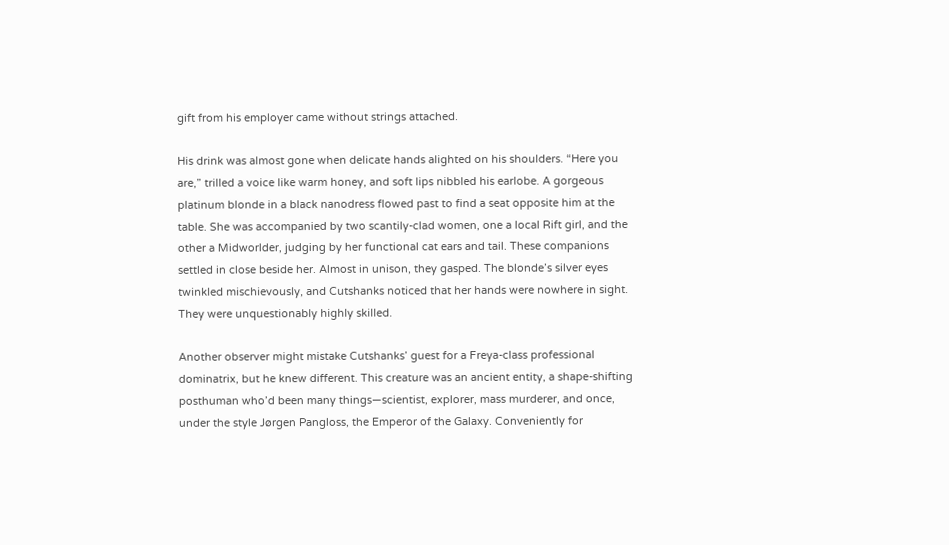gift from his employer came without strings attached.

His drink was almost gone when delicate hands alighted on his shoulders. “Here you are,” trilled a voice like warm honey, and soft lips nibbled his earlobe. A gorgeous platinum blonde in a black nanodress flowed past to find a seat opposite him at the table. She was accompanied by two scantily-clad women, one a local Rift girl, and the other a Midworlder, judging by her functional cat ears and tail. These companions settled in close beside her. Almost in unison, they gasped. The blonde’s silver eyes twinkled mischievously, and Cutshanks noticed that her hands were nowhere in sight. They were unquestionably highly skilled.

Another observer might mistake Cutshanks’ guest for a Freya-class professional dominatrix, but he knew different. This creature was an ancient entity, a shape-shifting posthuman who’d been many things—scientist, explorer, mass murderer, and once, under the style Jørgen Pangloss, the Emperor of the Galaxy. Conveniently for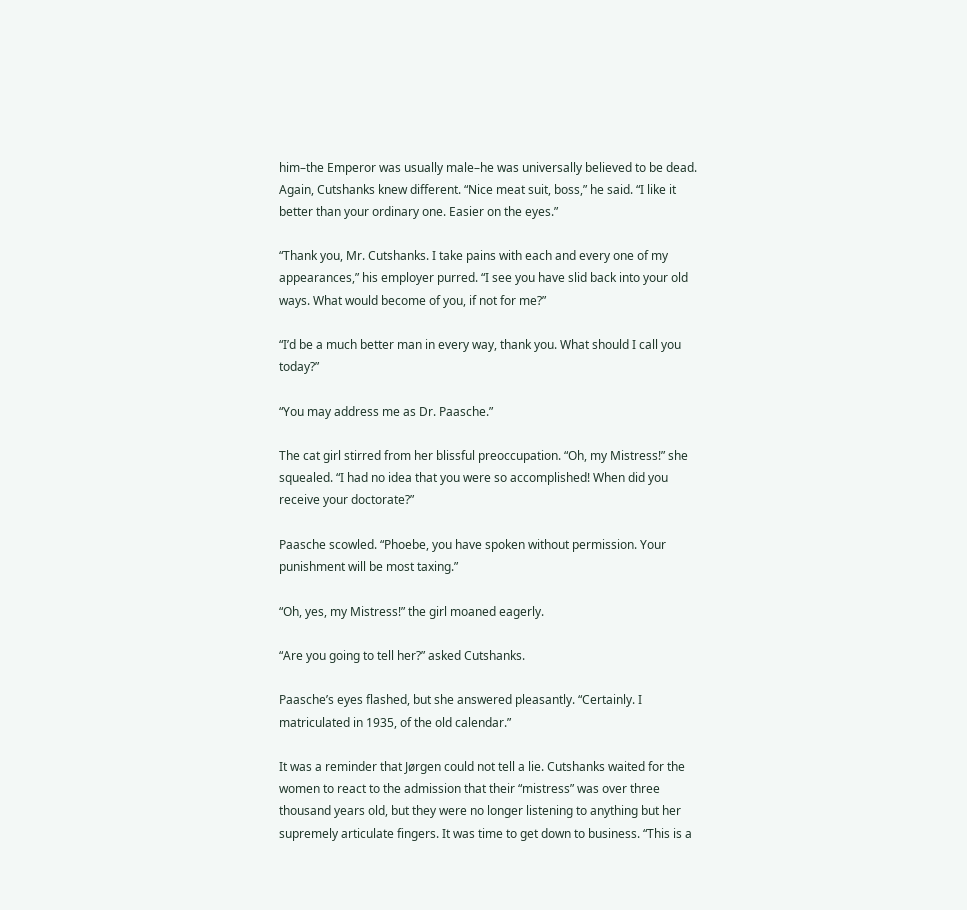him–the Emperor was usually male–he was universally believed to be dead. Again, Cutshanks knew different. “Nice meat suit, boss,” he said. “I like it better than your ordinary one. Easier on the eyes.”

“Thank you, Mr. Cutshanks. I take pains with each and every one of my appearances,” his employer purred. “I see you have slid back into your old ways. What would become of you, if not for me?”

“I’d be a much better man in every way, thank you. What should I call you today?”

“You may address me as Dr. Paasche.”

The cat girl stirred from her blissful preoccupation. “Oh, my Mistress!” she squealed. “I had no idea that you were so accomplished! When did you receive your doctorate?”

Paasche scowled. “Phoebe, you have spoken without permission. Your punishment will be most taxing.”

“Oh, yes, my Mistress!” the girl moaned eagerly.

“Are you going to tell her?” asked Cutshanks.

Paasche’s eyes flashed, but she answered pleasantly. “Certainly. I matriculated in 1935, of the old calendar.”

It was a reminder that Jørgen could not tell a lie. Cutshanks waited for the women to react to the admission that their “mistress” was over three thousand years old, but they were no longer listening to anything but her supremely articulate fingers. It was time to get down to business. “This is a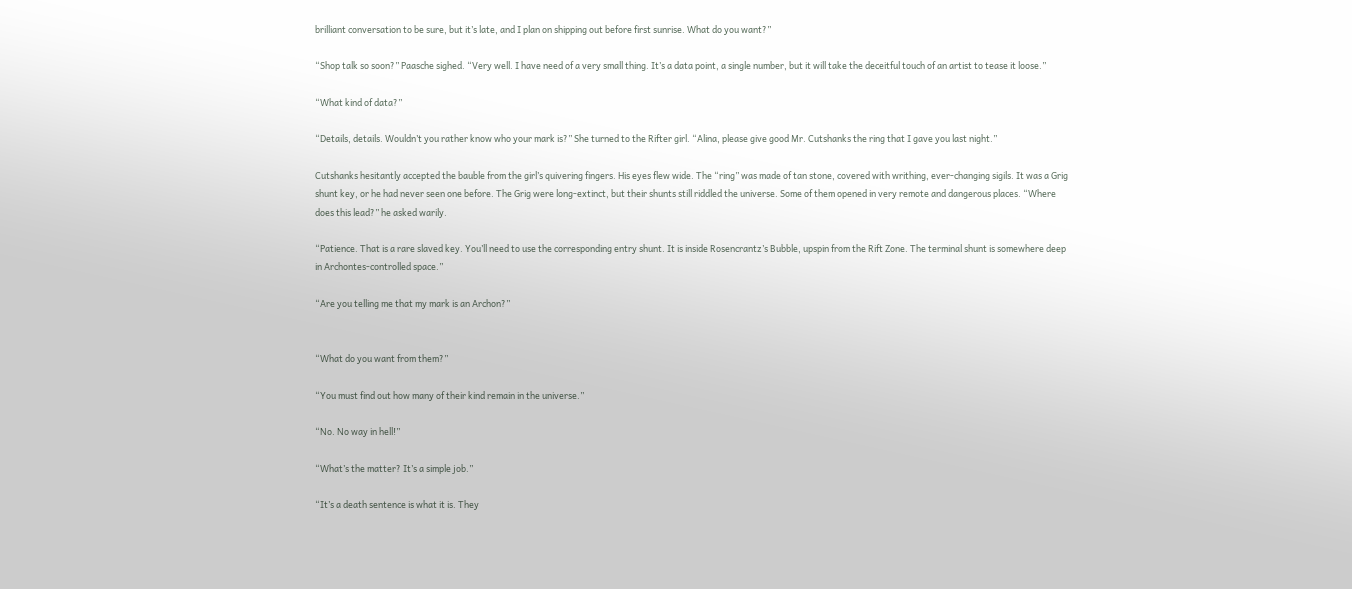brilliant conversation to be sure, but it’s late, and I plan on shipping out before first sunrise. What do you want?”

“Shop talk so soon?” Paasche sighed. “Very well. I have need of a very small thing. It’s a data point, a single number, but it will take the deceitful touch of an artist to tease it loose.”

“What kind of data?”

“Details, details. Wouldn’t you rather know who your mark is?” She turned to the Rifter girl. “Alina, please give good Mr. Cutshanks the ring that I gave you last night.”

Cutshanks hesitantly accepted the bauble from the girl’s quivering fingers. His eyes flew wide. The “ring” was made of tan stone, covered with writhing, ever-changing sigils. It was a Grig shunt key, or he had never seen one before. The Grig were long-extinct, but their shunts still riddled the universe. Some of them opened in very remote and dangerous places. “Where does this lead?” he asked warily.

“Patience. That is a rare slaved key. You’ll need to use the corresponding entry shunt. It is inside Rosencrantz’s Bubble, upspin from the Rift Zone. The terminal shunt is somewhere deep in Archontes-controlled space.”

“Are you telling me that my mark is an Archon?”


“What do you want from them?”

“You must find out how many of their kind remain in the universe.”

“No. No way in hell!”

“What’s the matter? It’s a simple job.”

“It’s a death sentence is what it is. They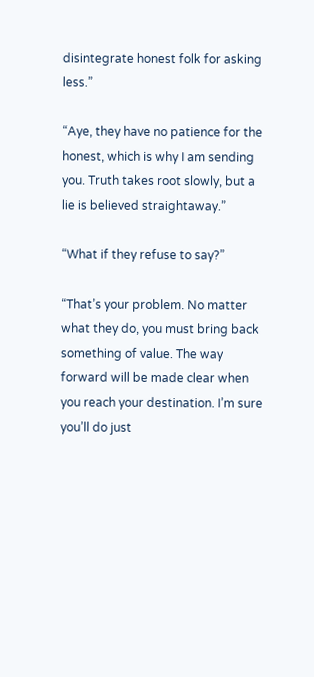disintegrate honest folk for asking less.”

“Aye, they have no patience for the honest, which is why I am sending you. Truth takes root slowly, but a lie is believed straightaway.”

“What if they refuse to say?”

“That’s your problem. No matter what they do, you must bring back something of value. The way forward will be made clear when you reach your destination. I’m sure you’ll do just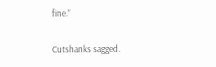fine.”

Cutshanks sagged.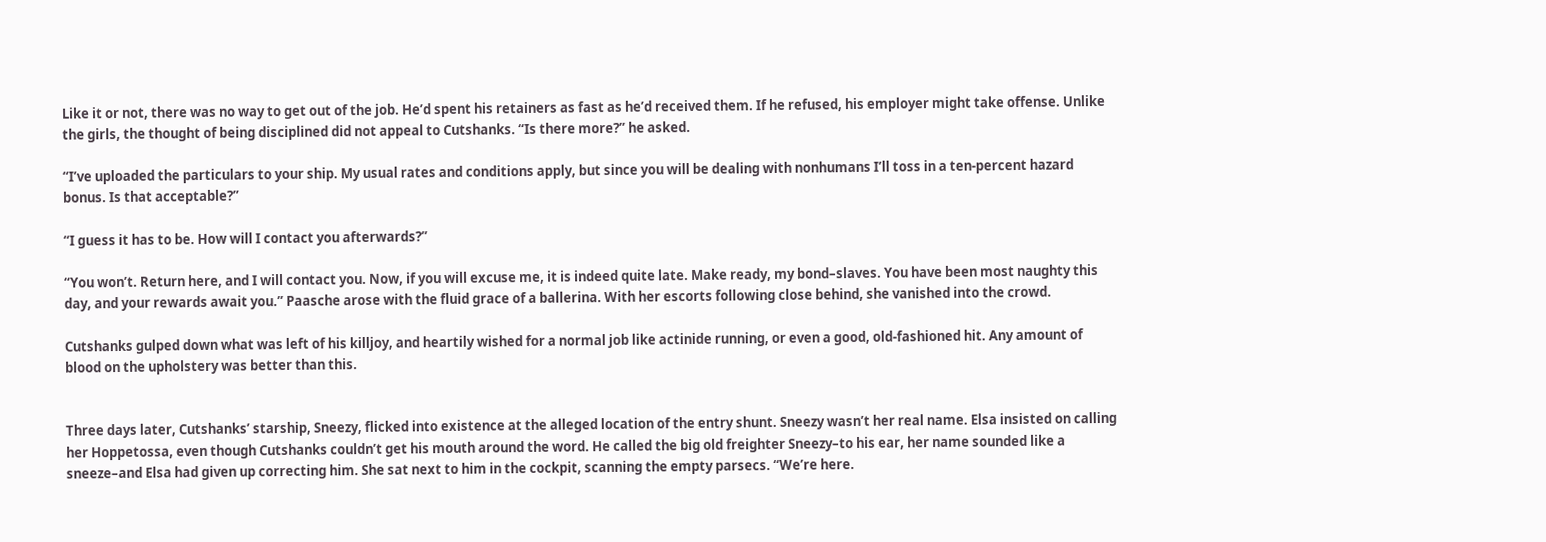Like it or not, there was no way to get out of the job. He’d spent his retainers as fast as he’d received them. If he refused, his employer might take offense. Unlike the girls, the thought of being disciplined did not appeal to Cutshanks. “Is there more?” he asked.

“I’ve uploaded the particulars to your ship. My usual rates and conditions apply, but since you will be dealing with nonhumans I’ll toss in a ten-percent hazard bonus. Is that acceptable?”

“I guess it has to be. How will I contact you afterwards?”

“You won’t. Return here, and I will contact you. Now, if you will excuse me, it is indeed quite late. Make ready, my bond–slaves. You have been most naughty this day, and your rewards await you.” Paasche arose with the fluid grace of a ballerina. With her escorts following close behind, she vanished into the crowd.

Cutshanks gulped down what was left of his killjoy, and heartily wished for a normal job like actinide running, or even a good, old-fashioned hit. Any amount of blood on the upholstery was better than this.


Three days later, Cutshanks’ starship, Sneezy, flicked into existence at the alleged location of the entry shunt. Sneezy wasn’t her real name. Elsa insisted on calling her Hoppetossa, even though Cutshanks couldn’t get his mouth around the word. He called the big old freighter Sneezy–to his ear, her name sounded like a sneeze–and Elsa had given up correcting him. She sat next to him in the cockpit, scanning the empty parsecs. “We’re here.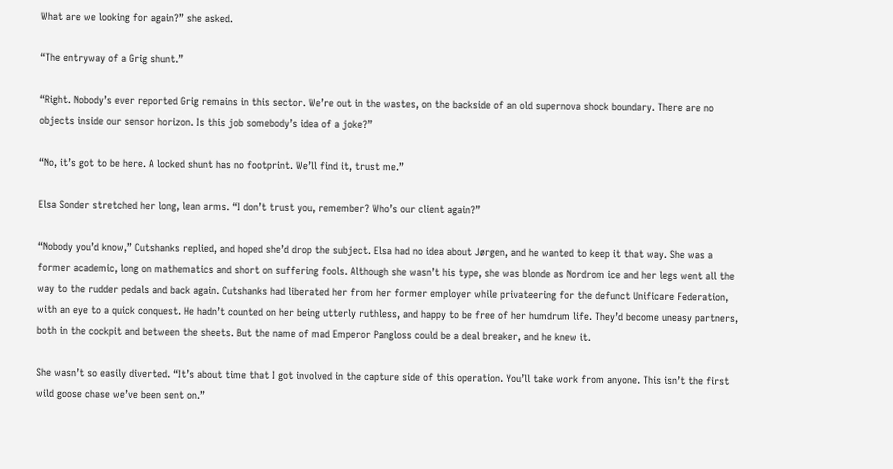What are we looking for again?” she asked.

“The entryway of a Grig shunt.”

“Right. Nobody’s ever reported Grig remains in this sector. We’re out in the wastes, on the backside of an old supernova shock boundary. There are no objects inside our sensor horizon. Is this job somebody’s idea of a joke?”

“No, it’s got to be here. A locked shunt has no footprint. We’ll find it, trust me.”

Elsa Sonder stretched her long, lean arms. “I don’t trust you, remember? Who’s our client again?”

“Nobody you’d know,” Cutshanks replied, and hoped she’d drop the subject. Elsa had no idea about Jørgen, and he wanted to keep it that way. She was a former academic, long on mathematics and short on suffering fools. Although she wasn’t his type, she was blonde as Nordrom ice and her legs went all the way to the rudder pedals and back again. Cutshanks had liberated her from her former employer while privateering for the defunct Unificare Federation, with an eye to a quick conquest. He hadn’t counted on her being utterly ruthless, and happy to be free of her humdrum life. They’d become uneasy partners, both in the cockpit and between the sheets. But the name of mad Emperor Pangloss could be a deal breaker, and he knew it.

She wasn’t so easily diverted. “It’s about time that I got involved in the capture side of this operation. You’ll take work from anyone. This isn’t the first wild goose chase we’ve been sent on.”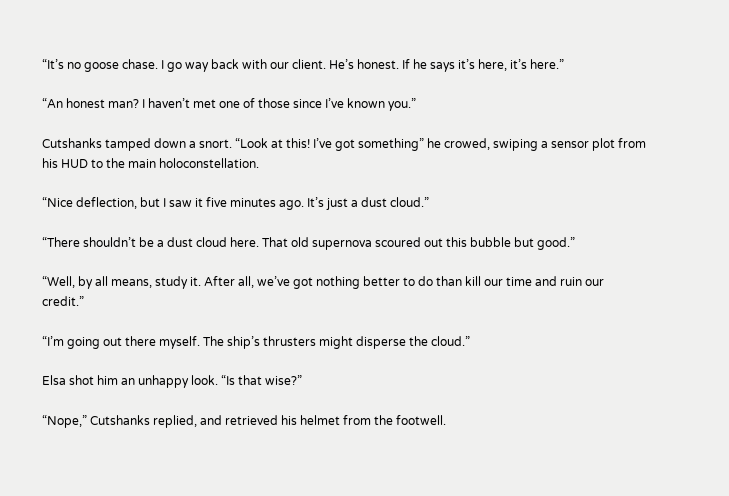“It’s no goose chase. I go way back with our client. He’s honest. If he says it’s here, it’s here.”

“An honest man? I haven’t met one of those since I’ve known you.”

Cutshanks tamped down a snort. “Look at this! I’ve got something” he crowed, swiping a sensor plot from his HUD to the main holoconstellation.

“Nice deflection, but I saw it five minutes ago. It’s just a dust cloud.”

“There shouldn’t be a dust cloud here. That old supernova scoured out this bubble but good.”

“Well, by all means, study it. After all, we’ve got nothing better to do than kill our time and ruin our credit.”

“I’m going out there myself. The ship’s thrusters might disperse the cloud.”

Elsa shot him an unhappy look. “Is that wise?”

“Nope,” Cutshanks replied, and retrieved his helmet from the footwell.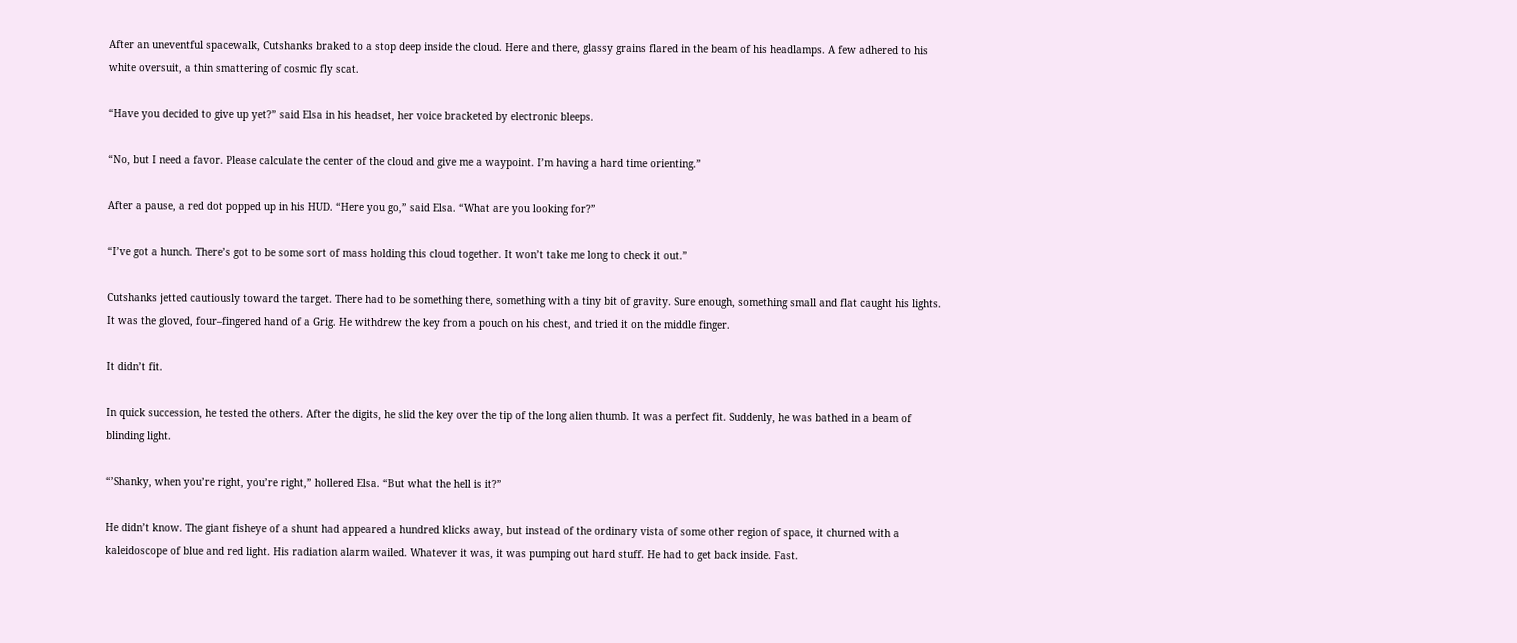After an uneventful spacewalk, Cutshanks braked to a stop deep inside the cloud. Here and there, glassy grains flared in the beam of his headlamps. A few adhered to his white oversuit, a thin smattering of cosmic fly scat.

“Have you decided to give up yet?” said Elsa in his headset, her voice bracketed by electronic bleeps.

“No, but I need a favor. Please calculate the center of the cloud and give me a waypoint. I’m having a hard time orienting.”

After a pause, a red dot popped up in his HUD. “Here you go,” said Elsa. “What are you looking for?”

“I’ve got a hunch. There’s got to be some sort of mass holding this cloud together. It won’t take me long to check it out.”

Cutshanks jetted cautiously toward the target. There had to be something there, something with a tiny bit of gravity. Sure enough, something small and flat caught his lights. It was the gloved, four–fingered hand of a Grig. He withdrew the key from a pouch on his chest, and tried it on the middle finger.

It didn’t fit.

In quick succession, he tested the others. After the digits, he slid the key over the tip of the long alien thumb. It was a perfect fit. Suddenly, he was bathed in a beam of blinding light.

“’Shanky, when you’re right, you’re right,” hollered Elsa. “But what the hell is it?”

He didn’t know. The giant fisheye of a shunt had appeared a hundred klicks away, but instead of the ordinary vista of some other region of space, it churned with a kaleidoscope of blue and red light. His radiation alarm wailed. Whatever it was, it was pumping out hard stuff. He had to get back inside. Fast.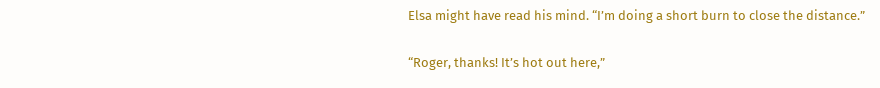Elsa might have read his mind. “I’m doing a short burn to close the distance.”

“Roger, thanks! It’s hot out here,”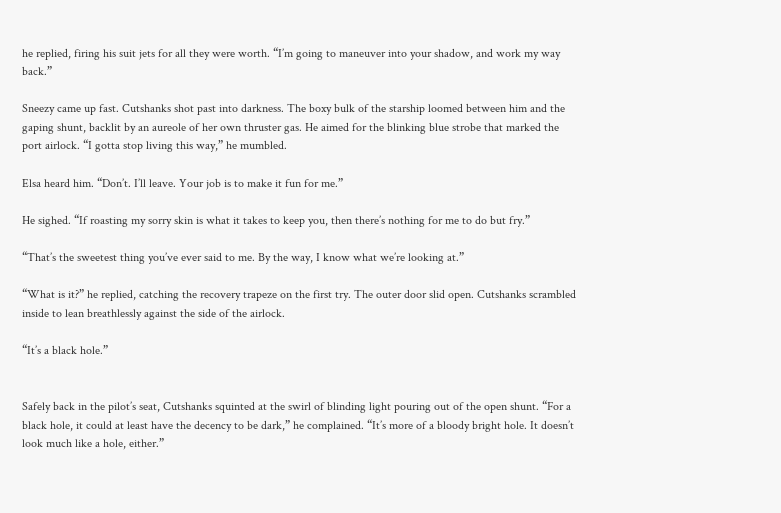he replied, firing his suit jets for all they were worth. “I’m going to maneuver into your shadow, and work my way back.”

Sneezy came up fast. Cutshanks shot past into darkness. The boxy bulk of the starship loomed between him and the gaping shunt, backlit by an aureole of her own thruster gas. He aimed for the blinking blue strobe that marked the port airlock. “I gotta stop living this way,” he mumbled.

Elsa heard him. “Don’t. I’ll leave. Your job is to make it fun for me.”

He sighed. “If roasting my sorry skin is what it takes to keep you, then there’s nothing for me to do but fry.”

“That’s the sweetest thing you’ve ever said to me. By the way, I know what we’re looking at.”

“What is it?” he replied, catching the recovery trapeze on the first try. The outer door slid open. Cutshanks scrambled inside to lean breathlessly against the side of the airlock.

“It’s a black hole.”


Safely back in the pilot’s seat, Cutshanks squinted at the swirl of blinding light pouring out of the open shunt. “For a black hole, it could at least have the decency to be dark,” he complained. “It’s more of a bloody bright hole. It doesn’t look much like a hole, either.”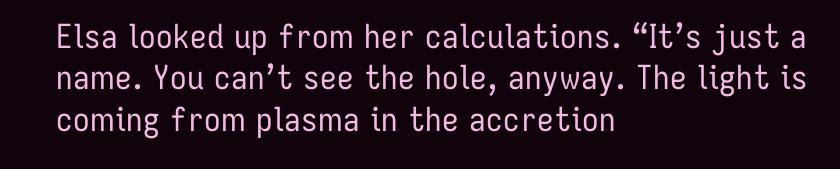Elsa looked up from her calculations. “It’s just a name. You can’t see the hole, anyway. The light is coming from plasma in the accretion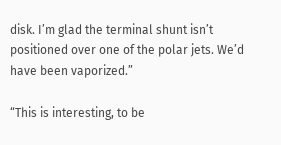disk. I’m glad the terminal shunt isn’t positioned over one of the polar jets. We’d have been vaporized.”

“This is interesting, to be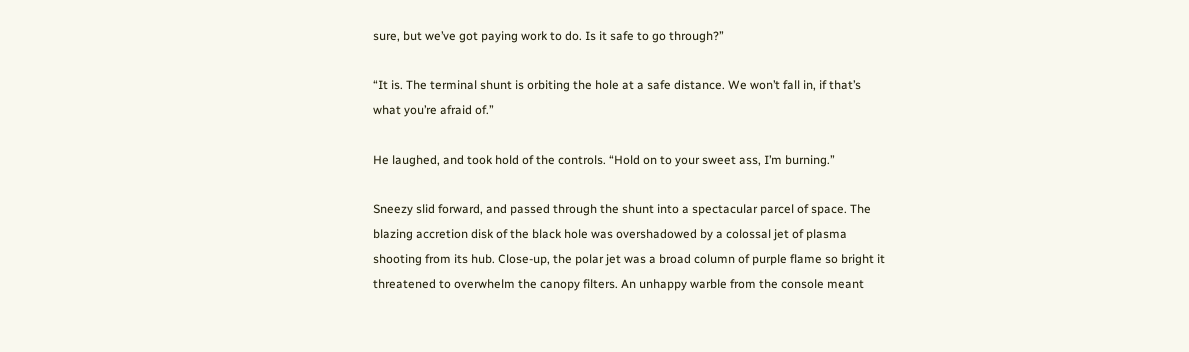sure, but we’ve got paying work to do. Is it safe to go through?”

“It is. The terminal shunt is orbiting the hole at a safe distance. We won’t fall in, if that’s what you’re afraid of.”

He laughed, and took hold of the controls. “Hold on to your sweet ass, I’m burning.”

Sneezy slid forward, and passed through the shunt into a spectacular parcel of space. The blazing accretion disk of the black hole was overshadowed by a colossal jet of plasma shooting from its hub. Close-up, the polar jet was a broad column of purple flame so bright it threatened to overwhelm the canopy filters. An unhappy warble from the console meant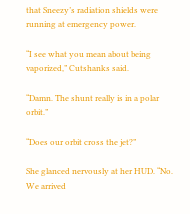that Sneezy’s radiation shields were running at emergency power.

“I see what you mean about being vaporized,” Cutshanks said.

“Damn. The shunt really is in a polar orbit.”

“Does our orbit cross the jet?”

She glanced nervously at her HUD. “No. We arrived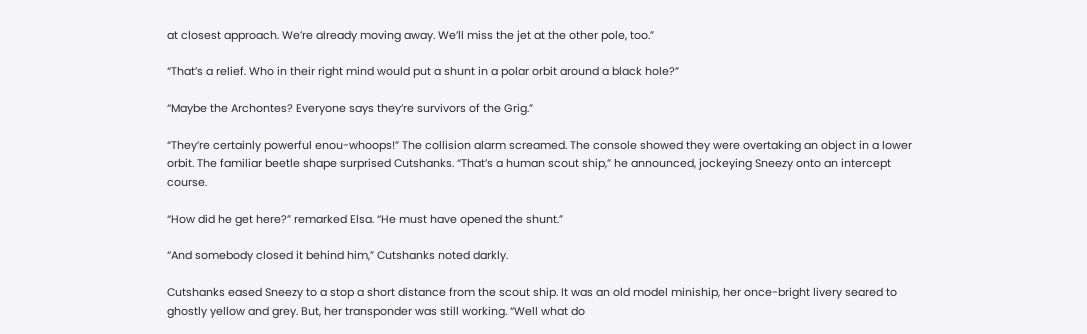at closest approach. We’re already moving away. We’ll miss the jet at the other pole, too.”

“That’s a relief. Who in their right mind would put a shunt in a polar orbit around a black hole?”

“Maybe the Archontes? Everyone says they’re survivors of the Grig.”

“They’re certainly powerful enou-whoops!” The collision alarm screamed. The console showed they were overtaking an object in a lower orbit. The familiar beetle shape surprised Cutshanks. “That’s a human scout ship,” he announced, jockeying Sneezy onto an intercept course.

“How did he get here?” remarked Elsa. “He must have opened the shunt.”

“And somebody closed it behind him,” Cutshanks noted darkly.

Cutshanks eased Sneezy to a stop a short distance from the scout ship. It was an old model miniship, her once-bright livery seared to ghostly yellow and grey. But, her transponder was still working. “Well what do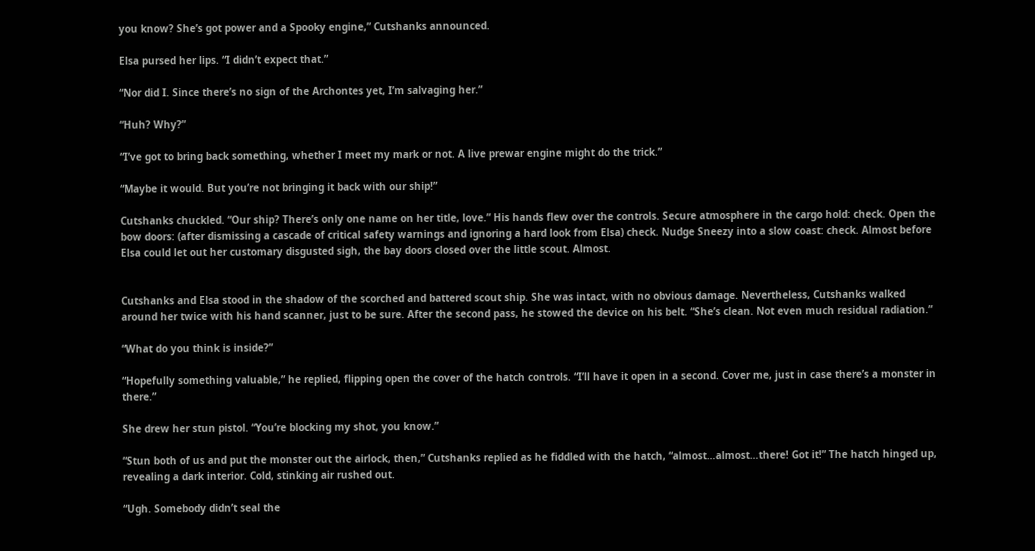you know? She’s got power and a Spooky engine,” Cutshanks announced.

Elsa pursed her lips. “I didn’t expect that.”

“Nor did I. Since there’s no sign of the Archontes yet, I’m salvaging her.”

“Huh? Why?”

“I’ve got to bring back something, whether I meet my mark or not. A live prewar engine might do the trick.”

“Maybe it would. But you’re not bringing it back with our ship!”

Cutshanks chuckled. “Our ship? There’s only one name on her title, love.” His hands flew over the controls. Secure atmosphere in the cargo hold: check. Open the bow doors: (after dismissing a cascade of critical safety warnings and ignoring a hard look from Elsa) check. Nudge Sneezy into a slow coast: check. Almost before Elsa could let out her customary disgusted sigh, the bay doors closed over the little scout. Almost.


Cutshanks and Elsa stood in the shadow of the scorched and battered scout ship. She was intact, with no obvious damage. Nevertheless, Cutshanks walked around her twice with his hand scanner, just to be sure. After the second pass, he stowed the device on his belt. “She’s clean. Not even much residual radiation.”

“What do you think is inside?”

“Hopefully something valuable,” he replied, flipping open the cover of the hatch controls. “I’ll have it open in a second. Cover me, just in case there’s a monster in there.”

She drew her stun pistol. “You’re blocking my shot, you know.”

“Stun both of us and put the monster out the airlock, then,” Cutshanks replied as he fiddled with the hatch, “almost…almost…there! Got it!” The hatch hinged up, revealing a dark interior. Cold, stinking air rushed out.

“Ugh. Somebody didn’t seal the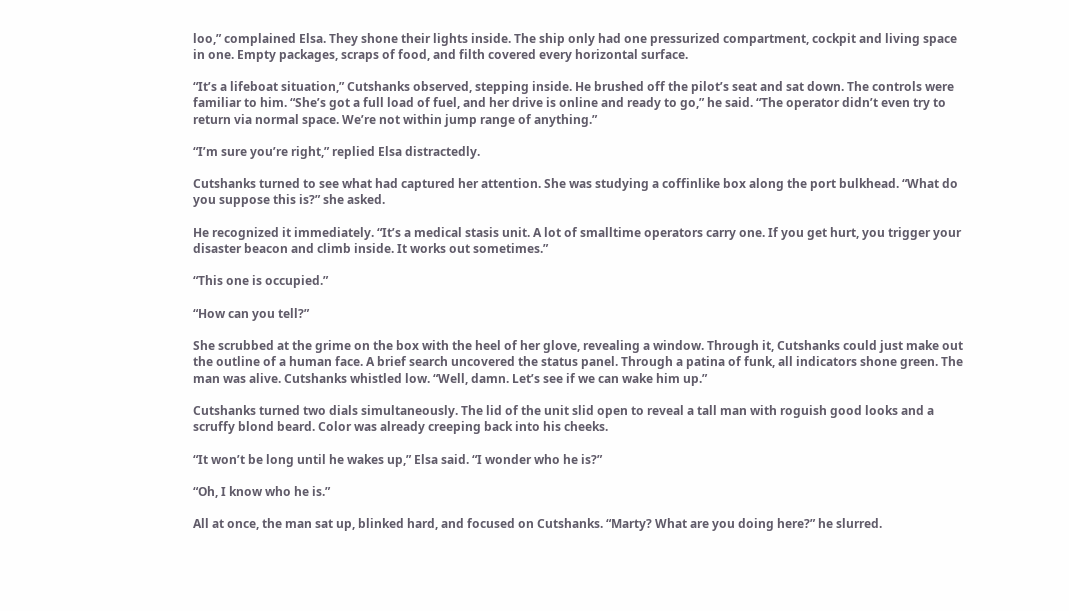loo,” complained Elsa. They shone their lights inside. The ship only had one pressurized compartment, cockpit and living space in one. Empty packages, scraps of food, and filth covered every horizontal surface.

“It’s a lifeboat situation,” Cutshanks observed, stepping inside. He brushed off the pilot’s seat and sat down. The controls were familiar to him. “She’s got a full load of fuel, and her drive is online and ready to go,” he said. “The operator didn’t even try to return via normal space. We’re not within jump range of anything.”

“I’m sure you’re right,” replied Elsa distractedly.

Cutshanks turned to see what had captured her attention. She was studying a coffinlike box along the port bulkhead. “What do you suppose this is?” she asked.

He recognized it immediately. “It’s a medical stasis unit. A lot of smalltime operators carry one. If you get hurt, you trigger your disaster beacon and climb inside. It works out sometimes.”

“This one is occupied.”

“How can you tell?”

She scrubbed at the grime on the box with the heel of her glove, revealing a window. Through it, Cutshanks could just make out the outline of a human face. A brief search uncovered the status panel. Through a patina of funk, all indicators shone green. The man was alive. Cutshanks whistled low. “Well, damn. Let’s see if we can wake him up.”

Cutshanks turned two dials simultaneously. The lid of the unit slid open to reveal a tall man with roguish good looks and a scruffy blond beard. Color was already creeping back into his cheeks.

“It won’t be long until he wakes up,” Elsa said. “I wonder who he is?”

“Oh, I know who he is.”

All at once, the man sat up, blinked hard, and focused on Cutshanks. “Marty? What are you doing here?” he slurred.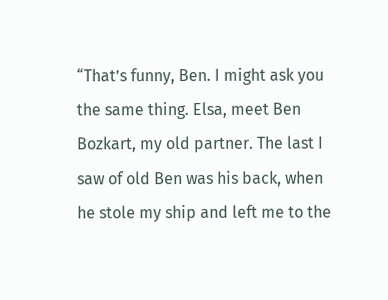“That’s funny, Ben. I might ask you the same thing. Elsa, meet Ben Bozkart, my old partner. The last I saw of old Ben was his back, when he stole my ship and left me to the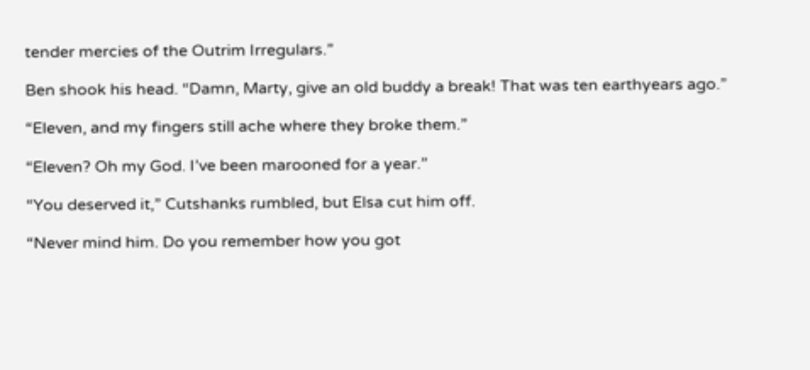tender mercies of the Outrim Irregulars.”

Ben shook his head. “Damn, Marty, give an old buddy a break! That was ten earthyears ago.”

“Eleven, and my fingers still ache where they broke them.”

“Eleven? Oh my God. I’ve been marooned for a year.”

“You deserved it,” Cutshanks rumbled, but Elsa cut him off.

“Never mind him. Do you remember how you got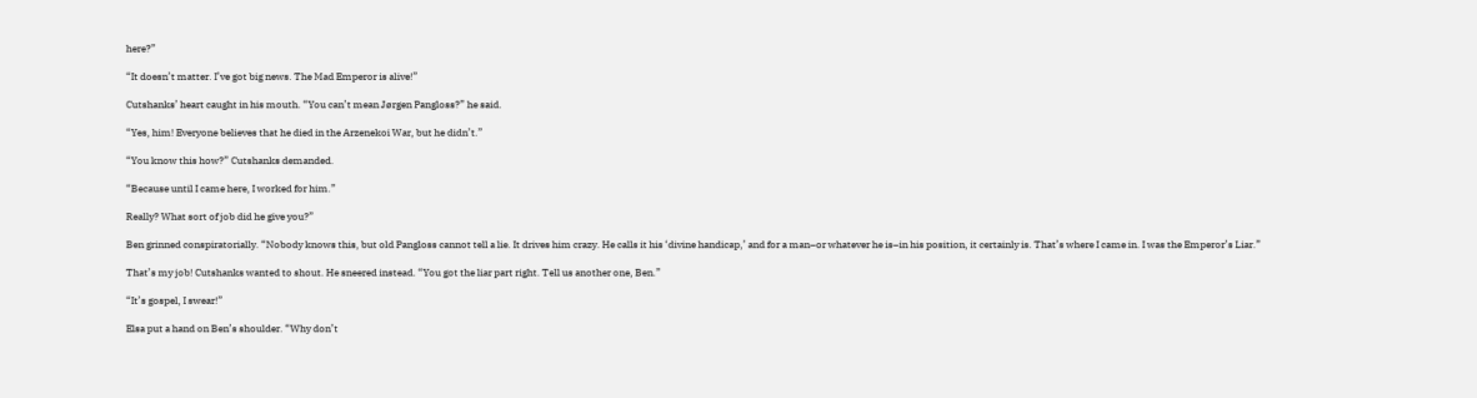here?”

“It doesn’t matter. I’ve got big news. The Mad Emperor is alive!”

Cutshanks’ heart caught in his mouth. “You can’t mean Jørgen Pangloss?” he said.

“Yes, him! Everyone believes that he died in the Arzenekoi War, but he didn’t.”

“You know this how?” Cutshanks demanded.

“Because until I came here, I worked for him.”

Really? What sort of job did he give you?”

Ben grinned conspiratorially. “Nobody knows this, but old Pangloss cannot tell a lie. It drives him crazy. He calls it his ‘divine handicap,’ and for a man–or whatever he is–in his position, it certainly is. That’s where I came in. I was the Emperor’s Liar.”

That’s my job! Cutshanks wanted to shout. He sneered instead. “You got the liar part right. Tell us another one, Ben.”

“It’s gospel, I swear!”

Elsa put a hand on Ben’s shoulder. “Why don’t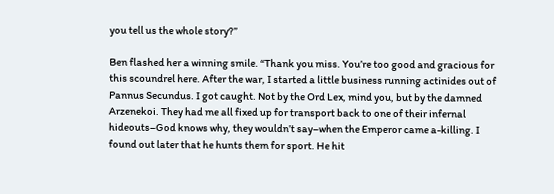you tell us the whole story?”

Ben flashed her a winning smile. “Thank you miss. You’re too good and gracious for this scoundrel here. After the war, I started a little business running actinides out of Pannus Secundus. I got caught. Not by the Ord Lex, mind you, but by the damned Arzenekoi. They had me all fixed up for transport back to one of their infernal hideouts–God knows why, they wouldn’t say–when the Emperor came a-killing. I found out later that he hunts them for sport. He hit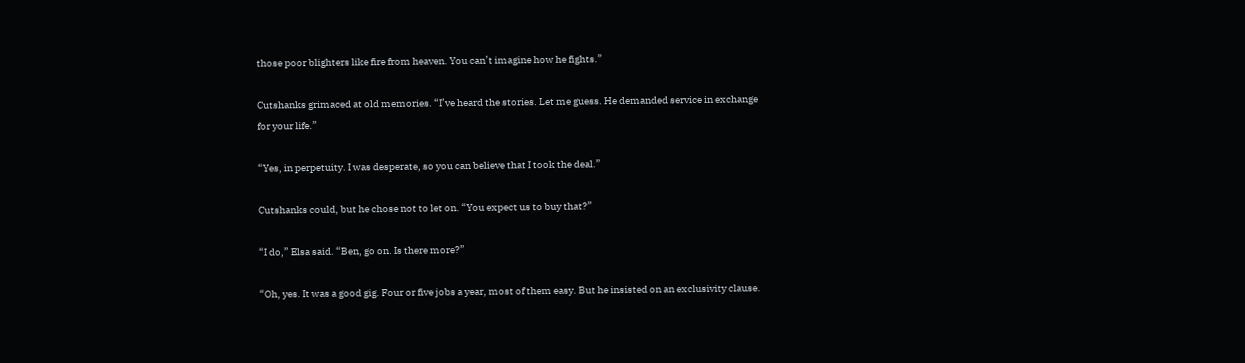those poor blighters like fire from heaven. You can’t imagine how he fights.”

Cutshanks grimaced at old memories. “I’ve heard the stories. Let me guess. He demanded service in exchange for your life.”

“Yes, in perpetuity. I was desperate, so you can believe that I took the deal.”

Cutshanks could, but he chose not to let on. “You expect us to buy that?”

“I do,” Elsa said. “Ben, go on. Is there more?”

“Oh, yes. It was a good gig. Four or five jobs a year, most of them easy. But he insisted on an exclusivity clause.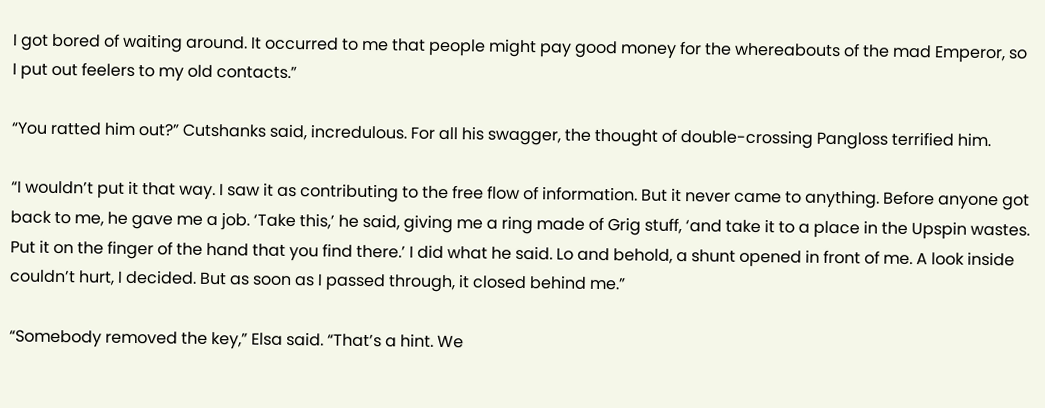I got bored of waiting around. It occurred to me that people might pay good money for the whereabouts of the mad Emperor, so I put out feelers to my old contacts.”

“You ratted him out?” Cutshanks said, incredulous. For all his swagger, the thought of double-crossing Pangloss terrified him.

“I wouldn’t put it that way. I saw it as contributing to the free flow of information. But it never came to anything. Before anyone got back to me, he gave me a job. ‘Take this,’ he said, giving me a ring made of Grig stuff, ‘and take it to a place in the Upspin wastes. Put it on the finger of the hand that you find there.’ I did what he said. Lo and behold, a shunt opened in front of me. A look inside couldn’t hurt, I decided. But as soon as I passed through, it closed behind me.”

“Somebody removed the key,” Elsa said. “That’s a hint. We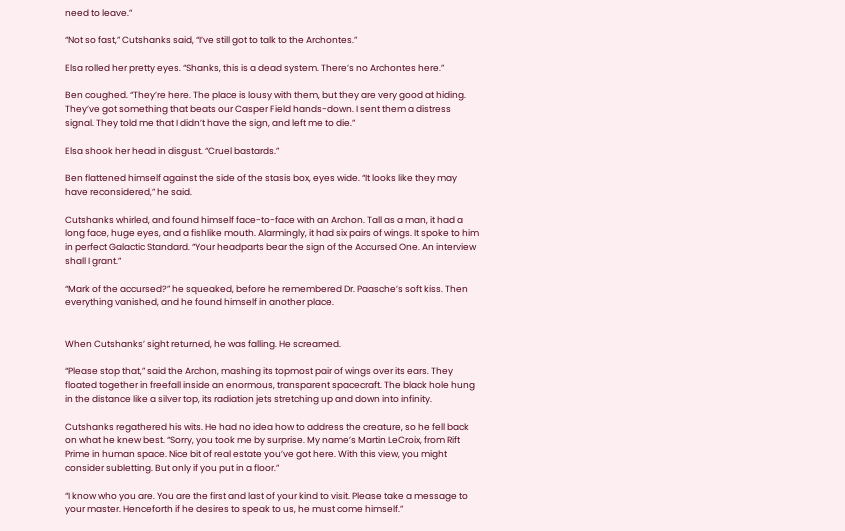need to leave.”

“Not so fast,” Cutshanks said, “I’ve still got to talk to the Archontes.”

Elsa rolled her pretty eyes. “Shanks, this is a dead system. There’s no Archontes here.”

Ben coughed. “They’re here. The place is lousy with them, but they are very good at hiding. They’ve got something that beats our Casper Field hands-down. I sent them a distress signal. They told me that I didn’t have the sign, and left me to die.”

Elsa shook her head in disgust. “Cruel bastards.”

Ben flattened himself against the side of the stasis box, eyes wide. “It looks like they may have reconsidered,” he said.

Cutshanks whirled, and found himself face-to-face with an Archon. Tall as a man, it had a long face, huge eyes, and a fishlike mouth. Alarmingly, it had six pairs of wings. It spoke to him in perfect Galactic Standard. “Your headparts bear the sign of the Accursed One. An interview shall I grant.”

“Mark of the accursed?” he squeaked, before he remembered Dr. Paasche’s soft kiss. Then everything vanished, and he found himself in another place.


When Cutshanks’ sight returned, he was falling. He screamed.

“Please stop that,” said the Archon, mashing its topmost pair of wings over its ears. They floated together in freefall inside an enormous, transparent spacecraft. The black hole hung in the distance like a silver top, its radiation jets stretching up and down into infinity.

Cutshanks regathered his wits. He had no idea how to address the creature, so he fell back on what he knew best. “Sorry, you took me by surprise. My name’s Martin LeCroix, from Rift Prime in human space. Nice bit of real estate you’ve got here. With this view, you might consider subletting. But only if you put in a floor.”

“I know who you are. You are the first and last of your kind to visit. Please take a message to your master. Henceforth if he desires to speak to us, he must come himself.”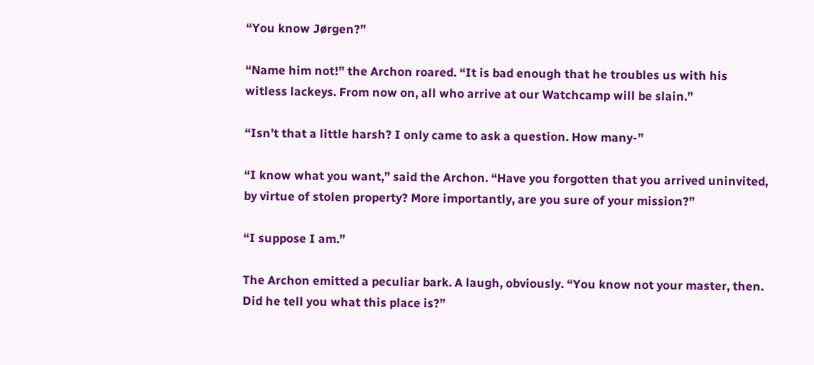“You know Jørgen?”

“Name him not!” the Archon roared. “It is bad enough that he troubles us with his witless lackeys. From now on, all who arrive at our Watchcamp will be slain.”

“Isn’t that a little harsh? I only came to ask a question. How many-”

“I know what you want,” said the Archon. “Have you forgotten that you arrived uninvited, by virtue of stolen property? More importantly, are you sure of your mission?”

“I suppose I am.”

The Archon emitted a peculiar bark. A laugh, obviously. “You know not your master, then. Did he tell you what this place is?”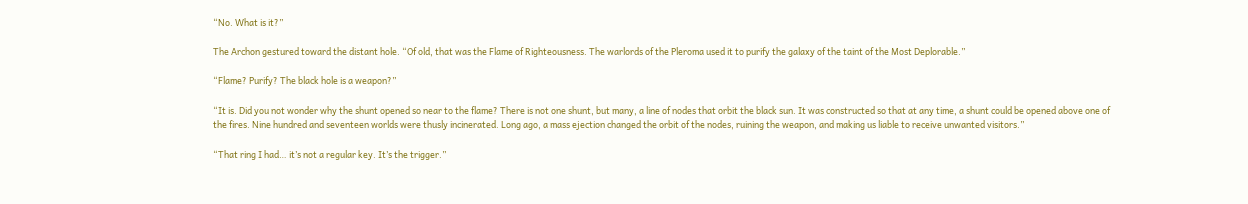“No. What is it?”

The Archon gestured toward the distant hole. “Of old, that was the Flame of Righteousness. The warlords of the Pleroma used it to purify the galaxy of the taint of the Most Deplorable.”

“Flame? Purify? The black hole is a weapon?”

“It is. Did you not wonder why the shunt opened so near to the flame? There is not one shunt, but many, a line of nodes that orbit the black sun. It was constructed so that at any time, a shunt could be opened above one of the fires. Nine hundred and seventeen worlds were thusly incinerated. Long ago, a mass ejection changed the orbit of the nodes, ruining the weapon, and making us liable to receive unwanted visitors.”

“That ring I had… it’s not a regular key. It’s the trigger.”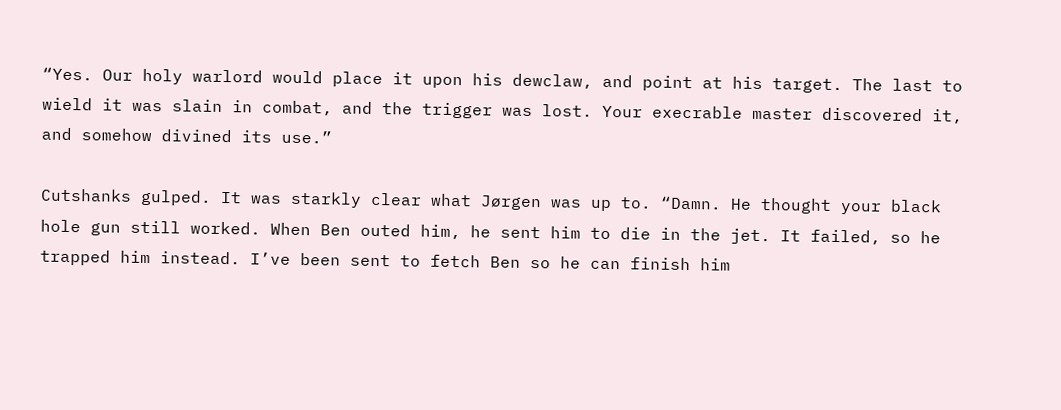“Yes. Our holy warlord would place it upon his dewclaw, and point at his target. The last to wield it was slain in combat, and the trigger was lost. Your execrable master discovered it, and somehow divined its use.”

Cutshanks gulped. It was starkly clear what Jørgen was up to. “Damn. He thought your black hole gun still worked. When Ben outed him, he sent him to die in the jet. It failed, so he trapped him instead. I’ve been sent to fetch Ben so he can finish him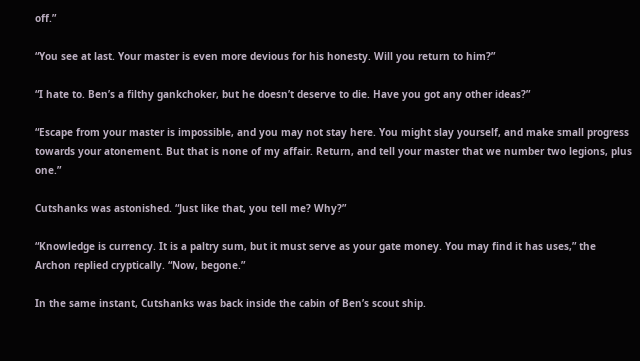off.”

“You see at last. Your master is even more devious for his honesty. Will you return to him?”

“I hate to. Ben’s a filthy gankchoker, but he doesn’t deserve to die. Have you got any other ideas?”

“Escape from your master is impossible, and you may not stay here. You might slay yourself, and make small progress towards your atonement. But that is none of my affair. Return, and tell your master that we number two legions, plus one.”

Cutshanks was astonished. “Just like that, you tell me? Why?”

“Knowledge is currency. It is a paltry sum, but it must serve as your gate money. You may find it has uses,” the Archon replied cryptically. “Now, begone.”

In the same instant, Cutshanks was back inside the cabin of Ben’s scout ship.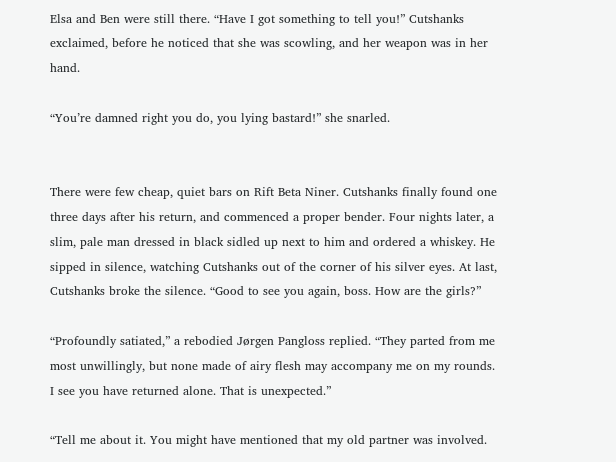Elsa and Ben were still there. “Have I got something to tell you!” Cutshanks exclaimed, before he noticed that she was scowling, and her weapon was in her hand.

“You’re damned right you do, you lying bastard!” she snarled.


There were few cheap, quiet bars on Rift Beta Niner. Cutshanks finally found one three days after his return, and commenced a proper bender. Four nights later, a slim, pale man dressed in black sidled up next to him and ordered a whiskey. He sipped in silence, watching Cutshanks out of the corner of his silver eyes. At last, Cutshanks broke the silence. “Good to see you again, boss. How are the girls?”

“Profoundly satiated,” a rebodied Jørgen Pangloss replied. “They parted from me most unwillingly, but none made of airy flesh may accompany me on my rounds. I see you have returned alone. That is unexpected.”

“Tell me about it. You might have mentioned that my old partner was involved.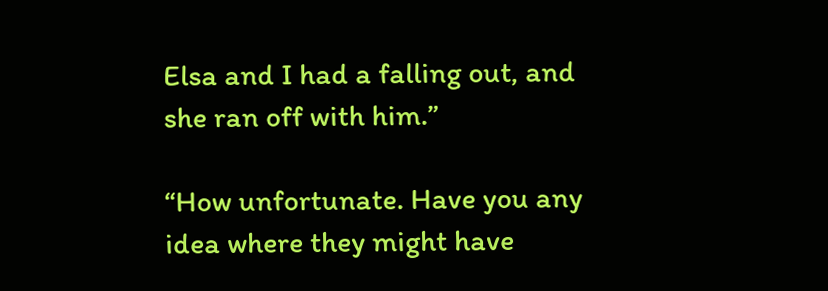Elsa and I had a falling out, and she ran off with him.”

“How unfortunate. Have you any idea where they might have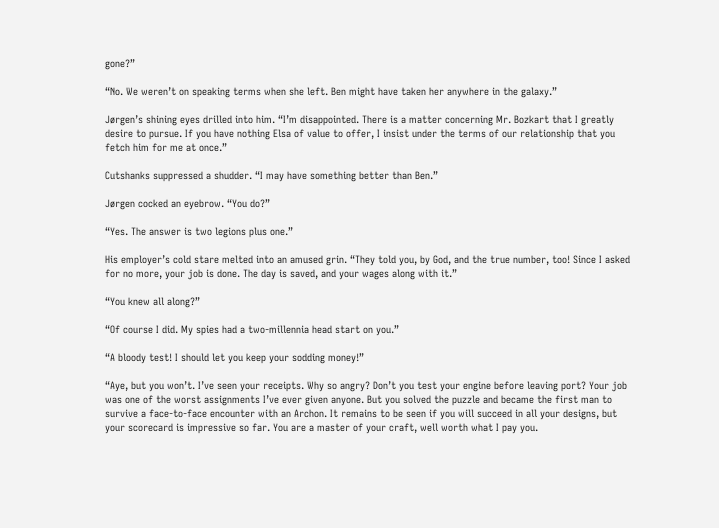gone?”

“No. We weren’t on speaking terms when she left. Ben might have taken her anywhere in the galaxy.”

Jørgen’s shining eyes drilled into him. “I’m disappointed. There is a matter concerning Mr. Bozkart that I greatly desire to pursue. If you have nothing Elsa of value to offer, I insist under the terms of our relationship that you fetch him for me at once.”

Cutshanks suppressed a shudder. “I may have something better than Ben.”

Jørgen cocked an eyebrow. “You do?”

“Yes. The answer is two legions plus one.”

His employer’s cold stare melted into an amused grin. “They told you, by God, and the true number, too! Since I asked for no more, your job is done. The day is saved, and your wages along with it.”

“You knew all along?”

“Of course I did. My spies had a two-millennia head start on you.”

“A bloody test! I should let you keep your sodding money!”

“Aye, but you won’t. I’ve seen your receipts. Why so angry? Don’t you test your engine before leaving port? Your job was one of the worst assignments I’ve ever given anyone. But you solved the puzzle and became the first man to survive a face-to-face encounter with an Archon. It remains to be seen if you will succeed in all your designs, but your scorecard is impressive so far. You are a master of your craft, well worth what I pay you.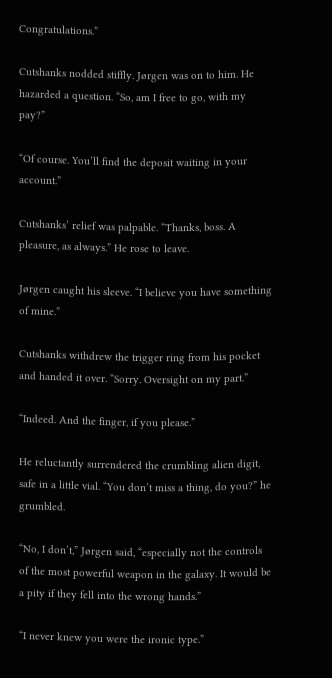Congratulations.”

Cutshanks nodded stiffly. Jørgen was on to him. He hazarded a question. “So, am I free to go, with my pay?”

“Of course. You’ll find the deposit waiting in your account.”

Cutshanks’ relief was palpable. “Thanks, boss. A pleasure, as always.” He rose to leave.

Jørgen caught his sleeve. “I believe you have something of mine.”

Cutshanks withdrew the trigger ring from his pocket and handed it over. “Sorry. Oversight on my part.”

“Indeed. And the finger, if you please.”

He reluctantly surrendered the crumbling alien digit, safe in a little vial. “You don’t miss a thing, do you?” he grumbled.

“No, I don’t,” Jørgen said, “especially not the controls of the most powerful weapon in the galaxy. It would be a pity if they fell into the wrong hands.”

“I never knew you were the ironic type.”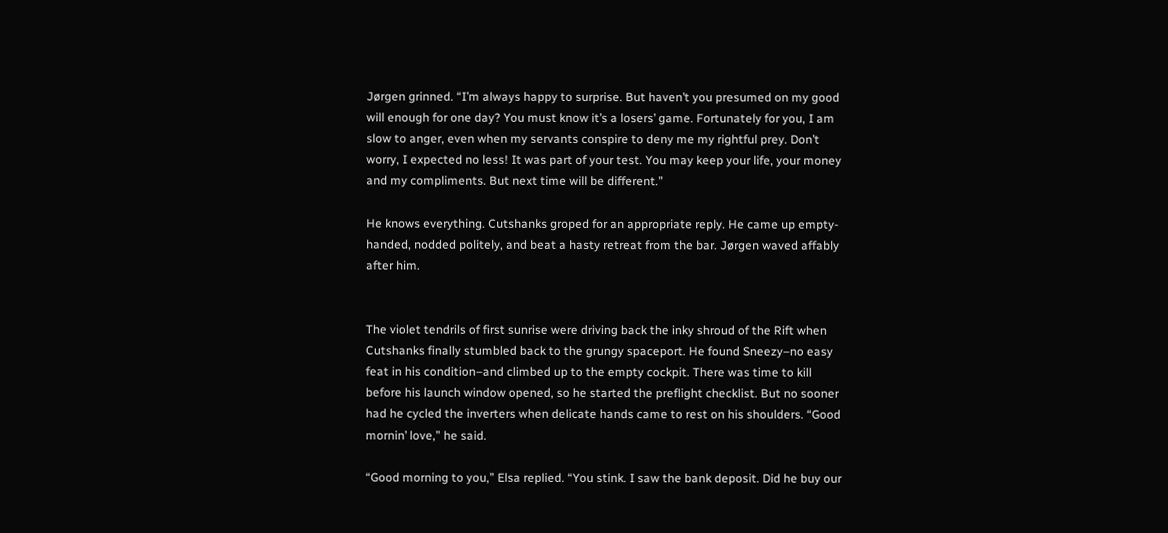Jørgen grinned. “I’m always happy to surprise. But haven’t you presumed on my good will enough for one day? You must know it’s a losers’ game. Fortunately for you, I am slow to anger, even when my servants conspire to deny me my rightful prey. Don’t worry, I expected no less! It was part of your test. You may keep your life, your money and my compliments. But next time will be different.”

He knows everything. Cutshanks groped for an appropriate reply. He came up empty-handed, nodded politely, and beat a hasty retreat from the bar. Jørgen waved affably after him.


The violet tendrils of first sunrise were driving back the inky shroud of the Rift when Cutshanks finally stumbled back to the grungy spaceport. He found Sneezy–no easy feat in his condition–and climbed up to the empty cockpit. There was time to kill before his launch window opened, so he started the preflight checklist. But no sooner had he cycled the inverters when delicate hands came to rest on his shoulders. “Good mornin’ love,” he said.

“Good morning to you,” Elsa replied. “You stink. I saw the bank deposit. Did he buy our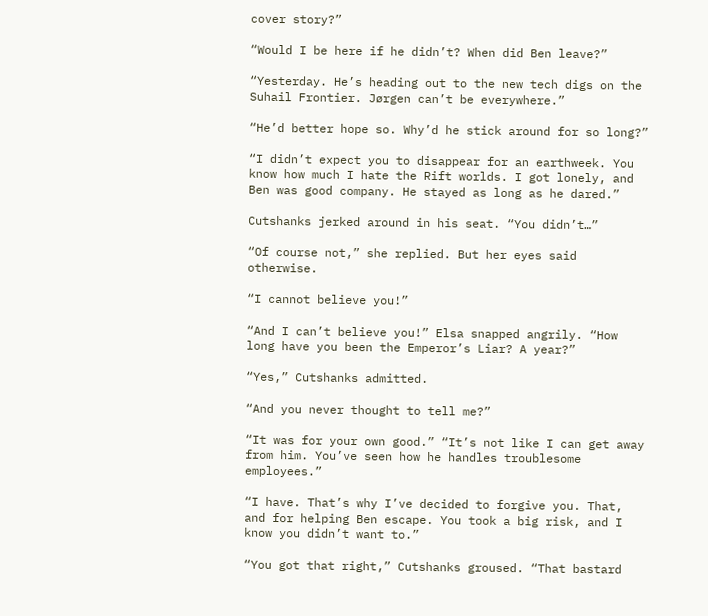cover story?”

“Would I be here if he didn’t? When did Ben leave?”

“Yesterday. He’s heading out to the new tech digs on the Suhail Frontier. Jørgen can’t be everywhere.”

“He’d better hope so. Why’d he stick around for so long?”

“I didn’t expect you to disappear for an earthweek. You know how much I hate the Rift worlds. I got lonely, and Ben was good company. He stayed as long as he dared.”

Cutshanks jerked around in his seat. “You didn’t…”

“Of course not,” she replied. But her eyes said otherwise.

“I cannot believe you!”

“And I can’t believe you!” Elsa snapped angrily. “How long have you been the Emperor’s Liar? A year?”

“Yes,” Cutshanks admitted.

“And you never thought to tell me?”

“It was for your own good.” “It’s not like I can get away from him. You’ve seen how he handles troublesome employees.”

“I have. That’s why I’ve decided to forgive you. That, and for helping Ben escape. You took a big risk, and I know you didn’t want to.”

“You got that right,” Cutshanks groused. “That bastard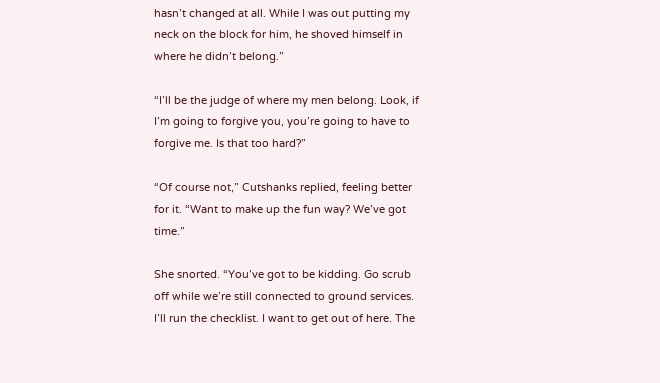hasn’t changed at all. While I was out putting my neck on the block for him, he shoved himself in where he didn’t belong.”

“I’ll be the judge of where my men belong. Look, if I’m going to forgive you, you’re going to have to forgive me. Is that too hard?”

“Of course not,” Cutshanks replied, feeling better for it. “Want to make up the fun way? We’ve got time.”

She snorted. “You’ve got to be kidding. Go scrub off while we’re still connected to ground services. I’ll run the checklist. I want to get out of here. The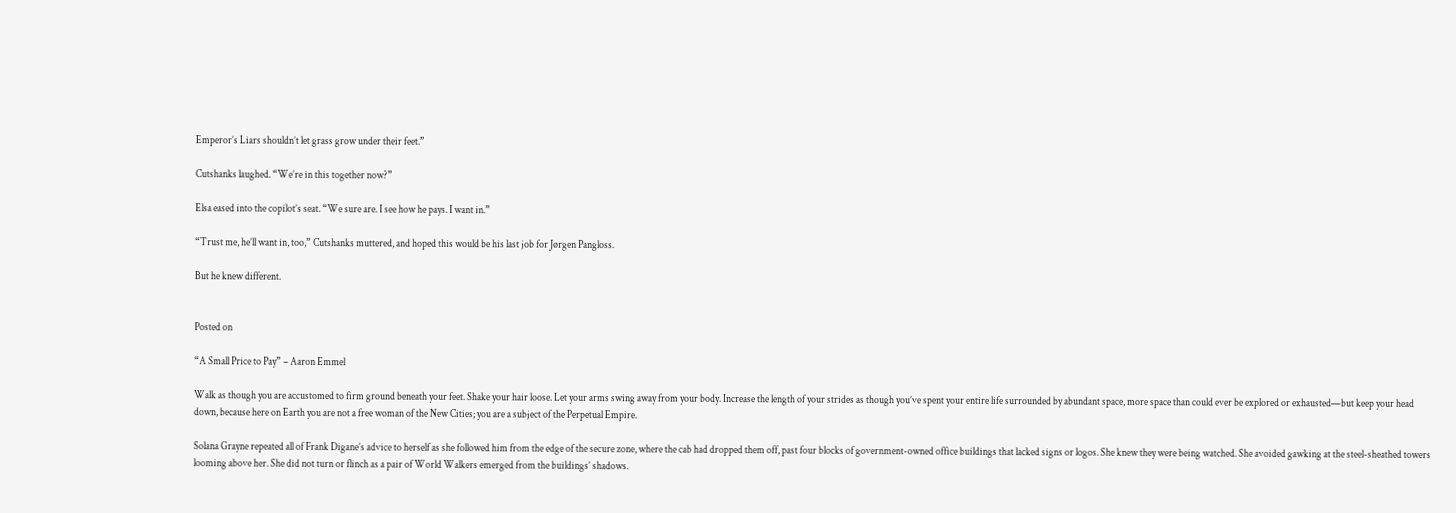Emperor’s Liars shouldn’t let grass grow under their feet.”

Cutshanks laughed. “We’re in this together now?”

Elsa eased into the copilot’s seat. “We sure are. I see how he pays. I want in.”

“Trust me, he’ll want in, too,” Cutshanks muttered, and hoped this would be his last job for Jørgen Pangloss.

But he knew different.


Posted on

“A Small Price to Pay” – Aaron Emmel

Walk as though you are accustomed to firm ground beneath your feet. Shake your hair loose. Let your arms swing away from your body. Increase the length of your strides as though you’ve spent your entire life surrounded by abundant space, more space than could ever be explored or exhausted—but keep your head down, because here on Earth you are not a free woman of the New Cities; you are a subject of the Perpetual Empire.

Solana Grayne repeated all of Frank Digane’s advice to herself as she followed him from the edge of the secure zone, where the cab had dropped them off, past four blocks of government-owned office buildings that lacked signs or logos. She knew they were being watched. She avoided gawking at the steel-sheathed towers looming above her. She did not turn or flinch as a pair of World Walkers emerged from the buildings’ shadows.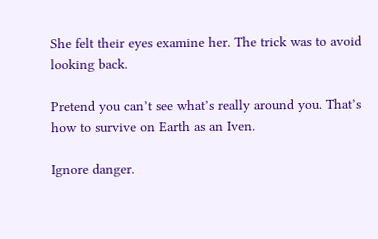She felt their eyes examine her. The trick was to avoid looking back.

Pretend you can’t see what’s really around you. That’s how to survive on Earth as an Iven.

Ignore danger.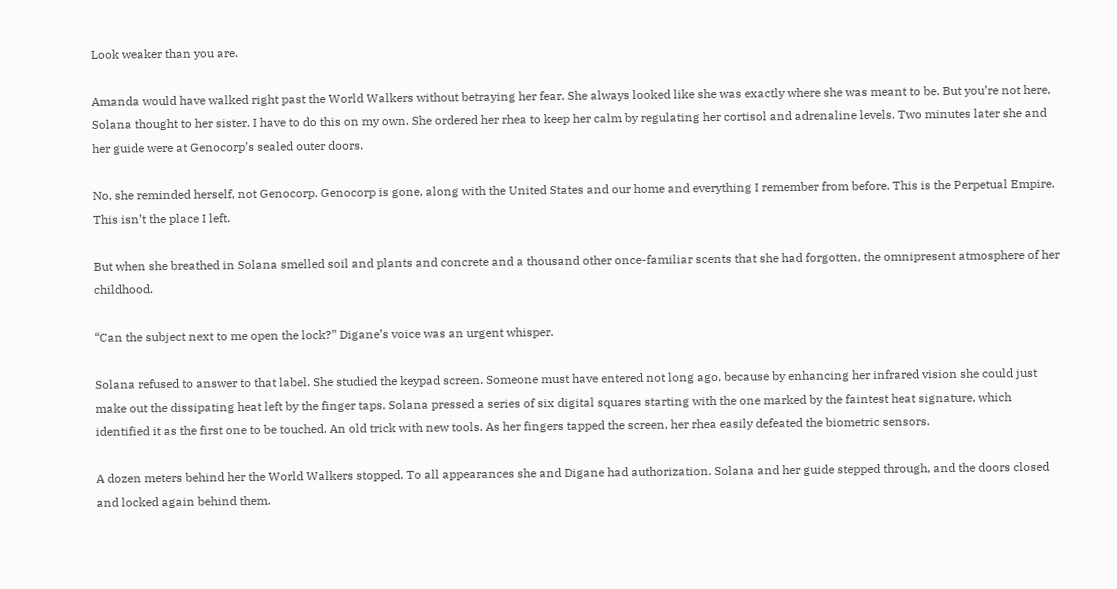Look weaker than you are.

Amanda would have walked right past the World Walkers without betraying her fear. She always looked like she was exactly where she was meant to be. But you’re not here, Solana thought to her sister. I have to do this on my own. She ordered her rhea to keep her calm by regulating her cortisol and adrenaline levels. Two minutes later she and her guide were at Genocorp’s sealed outer doors.

No, she reminded herself, not Genocorp. Genocorp is gone, along with the United States and our home and everything I remember from before. This is the Perpetual Empire. This isn’t the place I left.

But when she breathed in Solana smelled soil and plants and concrete and a thousand other once-familiar scents that she had forgotten, the omnipresent atmosphere of her childhood.

“Can the subject next to me open the lock?” Digane’s voice was an urgent whisper.

Solana refused to answer to that label. She studied the keypad screen. Someone must have entered not long ago, because by enhancing her infrared vision she could just make out the dissipating heat left by the finger taps. Solana pressed a series of six digital squares starting with the one marked by the faintest heat signature, which identified it as the first one to be touched. An old trick with new tools. As her fingers tapped the screen, her rhea easily defeated the biometric sensors.

A dozen meters behind her the World Walkers stopped. To all appearances she and Digane had authorization. Solana and her guide stepped through, and the doors closed and locked again behind them.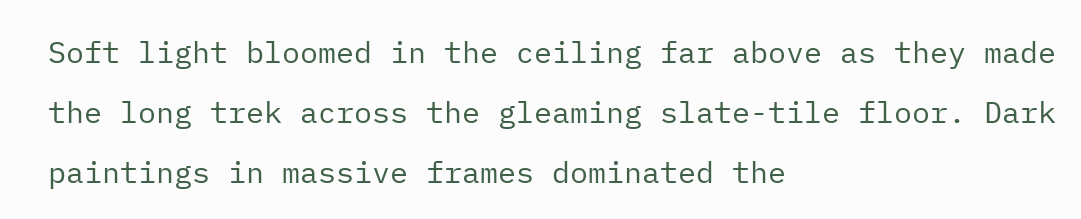Soft light bloomed in the ceiling far above as they made the long trek across the gleaming slate-tile floor. Dark paintings in massive frames dominated the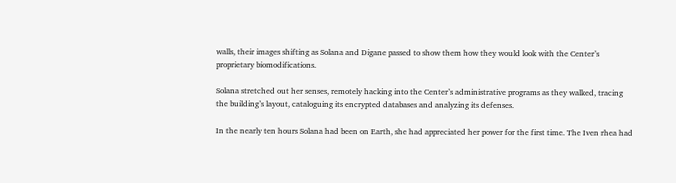walls, their images shifting as Solana and Digane passed to show them how they would look with the Center’s proprietary biomodifications.

Solana stretched out her senses, remotely hacking into the Center’s administrative programs as they walked, tracing the building’s layout, cataloguing its encrypted databases and analyzing its defenses.

In the nearly ten hours Solana had been on Earth, she had appreciated her power for the first time. The Iven rhea had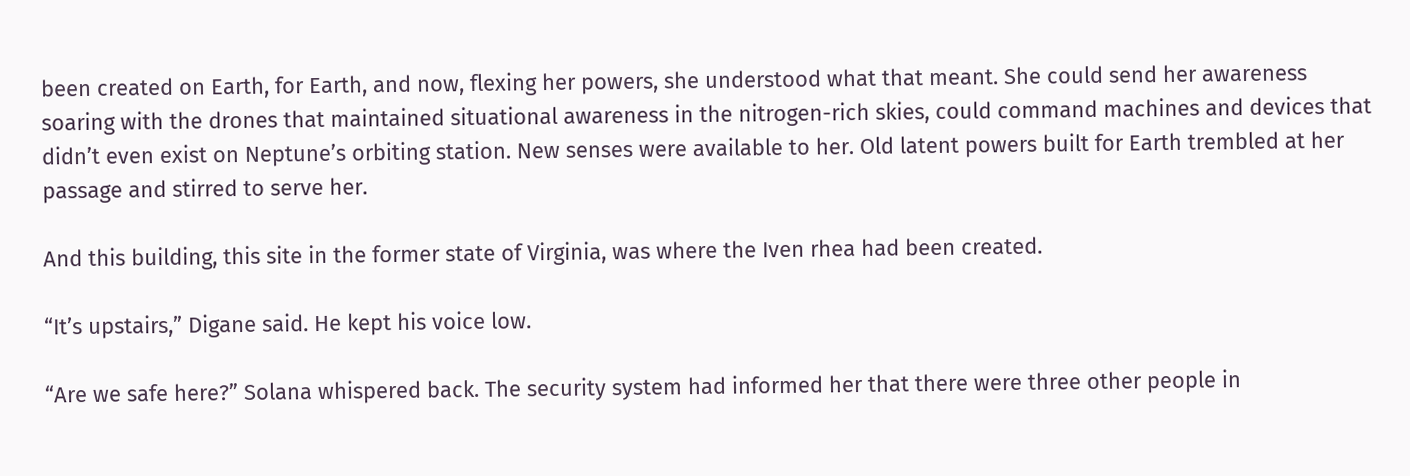been created on Earth, for Earth, and now, flexing her powers, she understood what that meant. She could send her awareness soaring with the drones that maintained situational awareness in the nitrogen-rich skies, could command machines and devices that didn’t even exist on Neptune’s orbiting station. New senses were available to her. Old latent powers built for Earth trembled at her passage and stirred to serve her.

And this building, this site in the former state of Virginia, was where the Iven rhea had been created.

“It’s upstairs,” Digane said. He kept his voice low.

“Are we safe here?” Solana whispered back. The security system had informed her that there were three other people in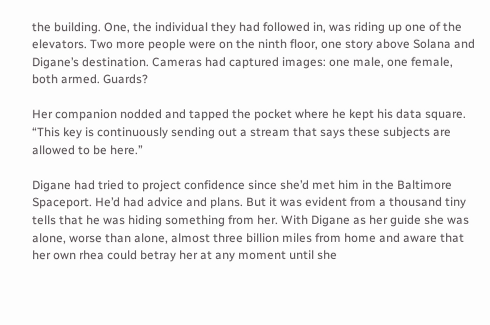the building. One, the individual they had followed in, was riding up one of the elevators. Two more people were on the ninth floor, one story above Solana and Digane’s destination. Cameras had captured images: one male, one female, both armed. Guards?

Her companion nodded and tapped the pocket where he kept his data square. “This key is continuously sending out a stream that says these subjects are allowed to be here.”

Digane had tried to project confidence since she’d met him in the Baltimore Spaceport. He’d had advice and plans. But it was evident from a thousand tiny tells that he was hiding something from her. With Digane as her guide she was alone, worse than alone, almost three billion miles from home and aware that her own rhea could betray her at any moment until she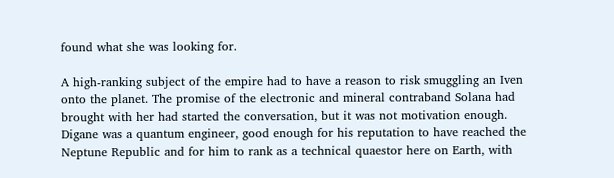found what she was looking for.

A high-ranking subject of the empire had to have a reason to risk smuggling an Iven onto the planet. The promise of the electronic and mineral contraband Solana had brought with her had started the conversation, but it was not motivation enough. Digane was a quantum engineer, good enough for his reputation to have reached the Neptune Republic and for him to rank as a technical quaestor here on Earth, with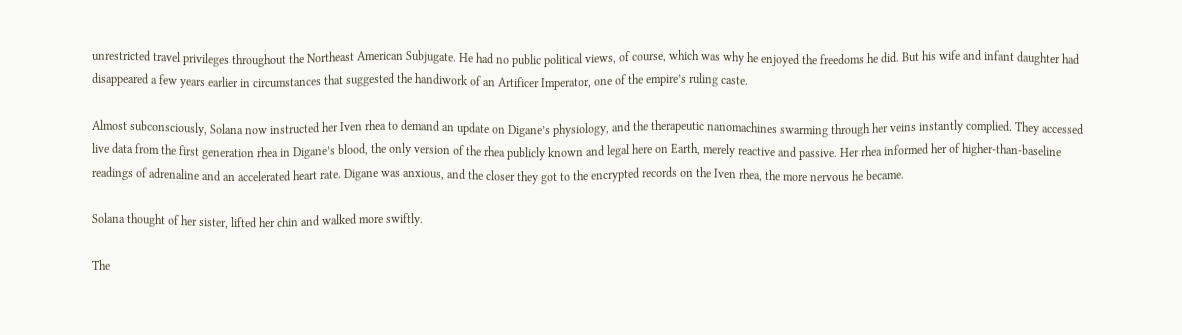unrestricted travel privileges throughout the Northeast American Subjugate. He had no public political views, of course, which was why he enjoyed the freedoms he did. But his wife and infant daughter had disappeared a few years earlier in circumstances that suggested the handiwork of an Artificer Imperator, one of the empire’s ruling caste.

Almost subconsciously, Solana now instructed her Iven rhea to demand an update on Digane’s physiology, and the therapeutic nanomachines swarming through her veins instantly complied. They accessed live data from the first generation rhea in Digane’s blood, the only version of the rhea publicly known and legal here on Earth, merely reactive and passive. Her rhea informed her of higher-than-baseline readings of adrenaline and an accelerated heart rate. Digane was anxious, and the closer they got to the encrypted records on the Iven rhea, the more nervous he became.

Solana thought of her sister, lifted her chin and walked more swiftly.

The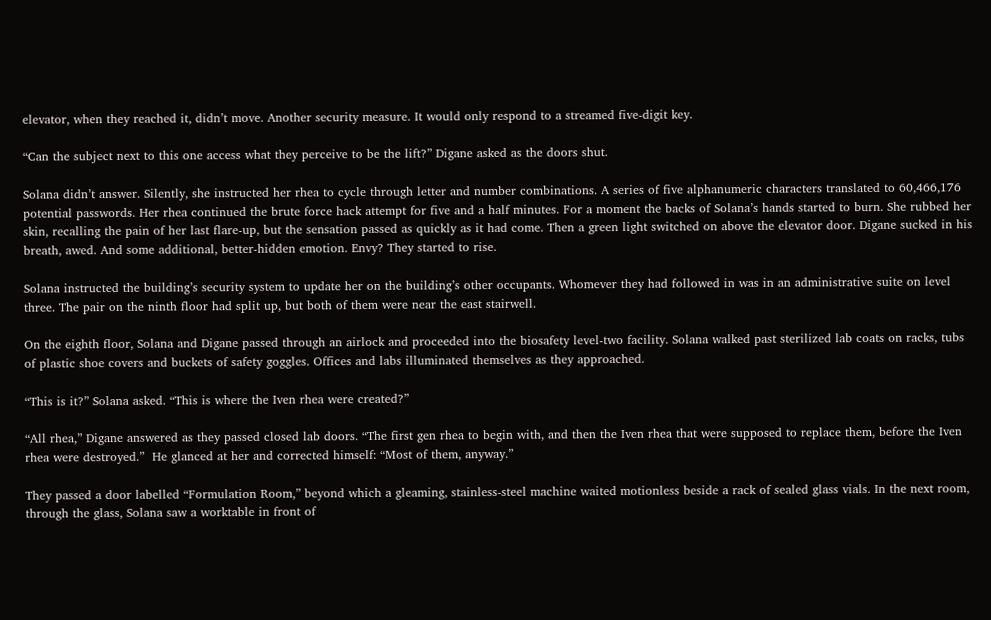elevator, when they reached it, didn’t move. Another security measure. It would only respond to a streamed five-digit key.

“Can the subject next to this one access what they perceive to be the lift?” Digane asked as the doors shut.

Solana didn’t answer. Silently, she instructed her rhea to cycle through letter and number combinations. A series of five alphanumeric characters translated to 60,466,176 potential passwords. Her rhea continued the brute force hack attempt for five and a half minutes. For a moment the backs of Solana’s hands started to burn. She rubbed her skin, recalling the pain of her last flare-up, but the sensation passed as quickly as it had come. Then a green light switched on above the elevator door. Digane sucked in his breath, awed. And some additional, better-hidden emotion. Envy? They started to rise.

Solana instructed the building’s security system to update her on the building’s other occupants. Whomever they had followed in was in an administrative suite on level three. The pair on the ninth floor had split up, but both of them were near the east stairwell.

On the eighth floor, Solana and Digane passed through an airlock and proceeded into the biosafety level-two facility. Solana walked past sterilized lab coats on racks, tubs of plastic shoe covers and buckets of safety goggles. Offices and labs illuminated themselves as they approached.

“This is it?” Solana asked. “This is where the Iven rhea were created?”

“All rhea,” Digane answered as they passed closed lab doors. “The first gen rhea to begin with, and then the Iven rhea that were supposed to replace them, before the Iven rhea were destroyed.”  He glanced at her and corrected himself: “Most of them, anyway.”

They passed a door labelled “Formulation Room,” beyond which a gleaming, stainless-steel machine waited motionless beside a rack of sealed glass vials. In the next room, through the glass, Solana saw a worktable in front of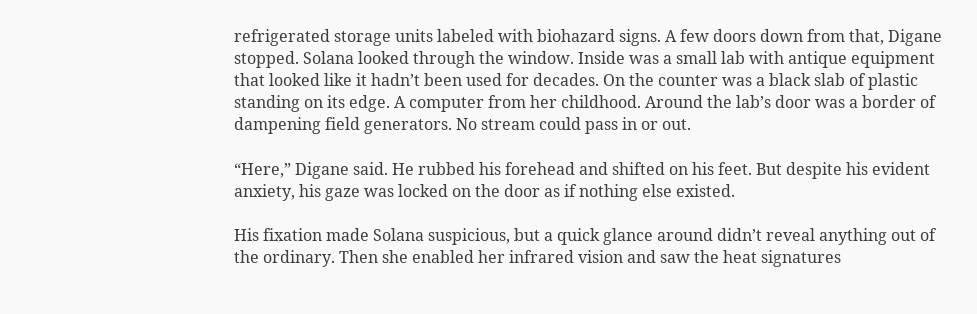refrigerated storage units labeled with biohazard signs. A few doors down from that, Digane stopped. Solana looked through the window. Inside was a small lab with antique equipment that looked like it hadn’t been used for decades. On the counter was a black slab of plastic standing on its edge. A computer from her childhood. Around the lab’s door was a border of dampening field generators. No stream could pass in or out.

“Here,” Digane said. He rubbed his forehead and shifted on his feet. But despite his evident anxiety, his gaze was locked on the door as if nothing else existed.

His fixation made Solana suspicious, but a quick glance around didn’t reveal anything out of the ordinary. Then she enabled her infrared vision and saw the heat signatures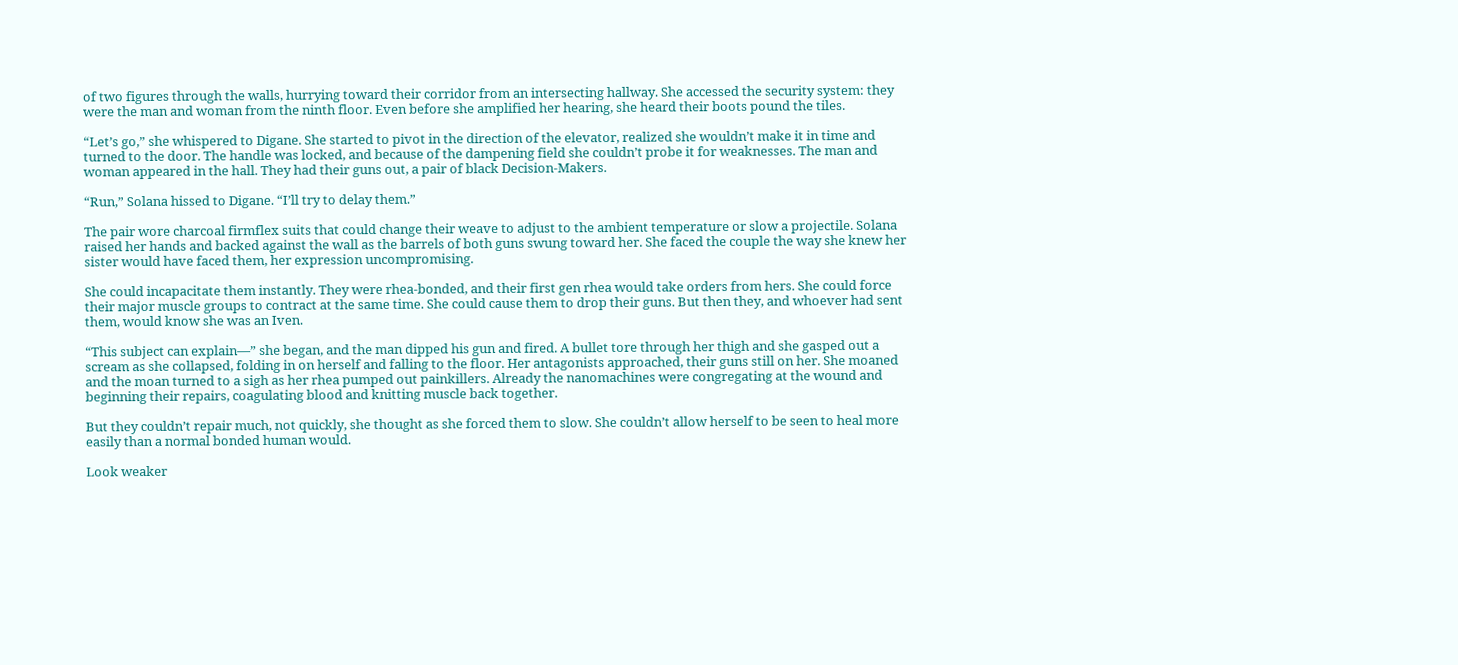of two figures through the walls, hurrying toward their corridor from an intersecting hallway. She accessed the security system: they were the man and woman from the ninth floor. Even before she amplified her hearing, she heard their boots pound the tiles.

“Let’s go,” she whispered to Digane. She started to pivot in the direction of the elevator, realized she wouldn’t make it in time and turned to the door. The handle was locked, and because of the dampening field she couldn’t probe it for weaknesses. The man and woman appeared in the hall. They had their guns out, a pair of black Decision-Makers.

“Run,” Solana hissed to Digane. “I’ll try to delay them.”

The pair wore charcoal firmflex suits that could change their weave to adjust to the ambient temperature or slow a projectile. Solana raised her hands and backed against the wall as the barrels of both guns swung toward her. She faced the couple the way she knew her sister would have faced them, her expression uncompromising.

She could incapacitate them instantly. They were rhea-bonded, and their first gen rhea would take orders from hers. She could force their major muscle groups to contract at the same time. She could cause them to drop their guns. But then they, and whoever had sent them, would know she was an Iven.

“This subject can explain—” she began, and the man dipped his gun and fired. A bullet tore through her thigh and she gasped out a scream as she collapsed, folding in on herself and falling to the floor. Her antagonists approached, their guns still on her. She moaned and the moan turned to a sigh as her rhea pumped out painkillers. Already the nanomachines were congregating at the wound and beginning their repairs, coagulating blood and knitting muscle back together.

But they couldn’t repair much, not quickly, she thought as she forced them to slow. She couldn’t allow herself to be seen to heal more easily than a normal bonded human would.

Look weaker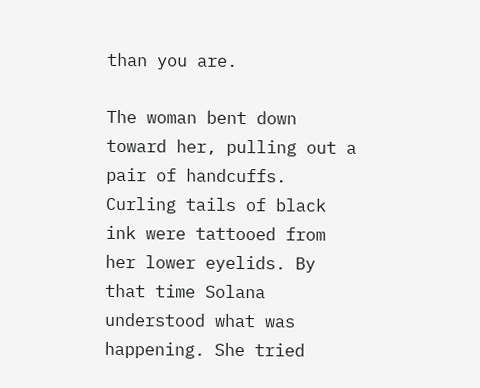than you are.

The woman bent down toward her, pulling out a pair of handcuffs. Curling tails of black ink were tattooed from her lower eyelids. By that time Solana understood what was happening. She tried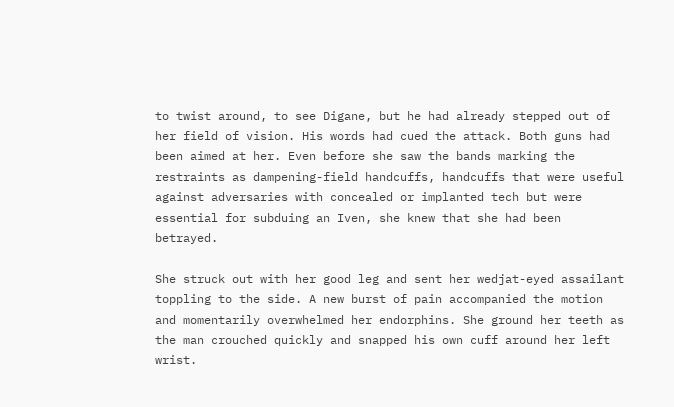to twist around, to see Digane, but he had already stepped out of her field of vision. His words had cued the attack. Both guns had been aimed at her. Even before she saw the bands marking the restraints as dampening-field handcuffs, handcuffs that were useful against adversaries with concealed or implanted tech but were essential for subduing an Iven, she knew that she had been betrayed.

She struck out with her good leg and sent her wedjat-eyed assailant toppling to the side. A new burst of pain accompanied the motion and momentarily overwhelmed her endorphins. She ground her teeth as the man crouched quickly and snapped his own cuff around her left wrist.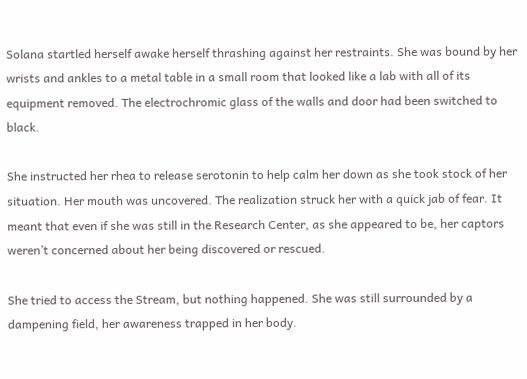Solana startled herself awake herself thrashing against her restraints. She was bound by her wrists and ankles to a metal table in a small room that looked like a lab with all of its equipment removed. The electrochromic glass of the walls and door had been switched to black.

She instructed her rhea to release serotonin to help calm her down as she took stock of her situation. Her mouth was uncovered. The realization struck her with a quick jab of fear. It meant that even if she was still in the Research Center, as she appeared to be, her captors weren’t concerned about her being discovered or rescued.

She tried to access the Stream, but nothing happened. She was still surrounded by a dampening field, her awareness trapped in her body.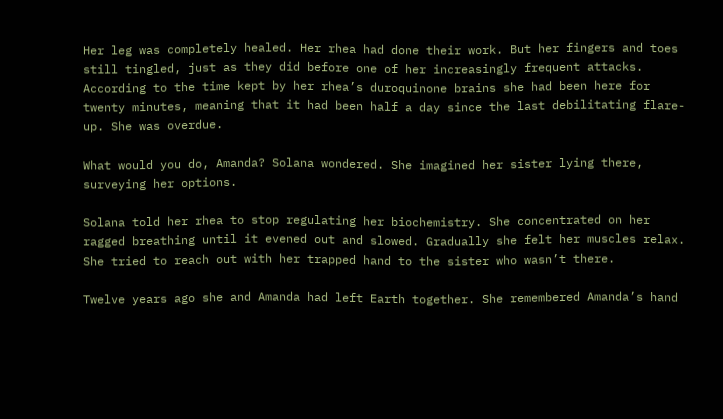Her leg was completely healed. Her rhea had done their work. But her fingers and toes still tingled, just as they did before one of her increasingly frequent attacks. According to the time kept by her rhea’s duroquinone brains she had been here for twenty minutes, meaning that it had been half a day since the last debilitating flare-up. She was overdue.

What would you do, Amanda? Solana wondered. She imagined her sister lying there, surveying her options.

Solana told her rhea to stop regulating her biochemistry. She concentrated on her ragged breathing until it evened out and slowed. Gradually she felt her muscles relax. She tried to reach out with her trapped hand to the sister who wasn’t there.

Twelve years ago she and Amanda had left Earth together. She remembered Amanda’s hand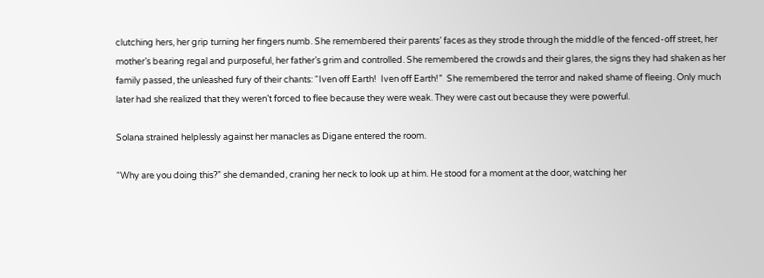clutching hers, her grip turning her fingers numb. She remembered their parents’ faces as they strode through the middle of the fenced-off street, her mother’s bearing regal and purposeful, her father’s grim and controlled. She remembered the crowds and their glares, the signs they had shaken as her family passed, the unleashed fury of their chants: “Iven off Earth!  Iven off Earth!”  She remembered the terror and naked shame of fleeing. Only much later had she realized that they weren’t forced to flee because they were weak. They were cast out because they were powerful.

Solana strained helplessly against her manacles as Digane entered the room.

“Why are you doing this?” she demanded, craning her neck to look up at him. He stood for a moment at the door, watching her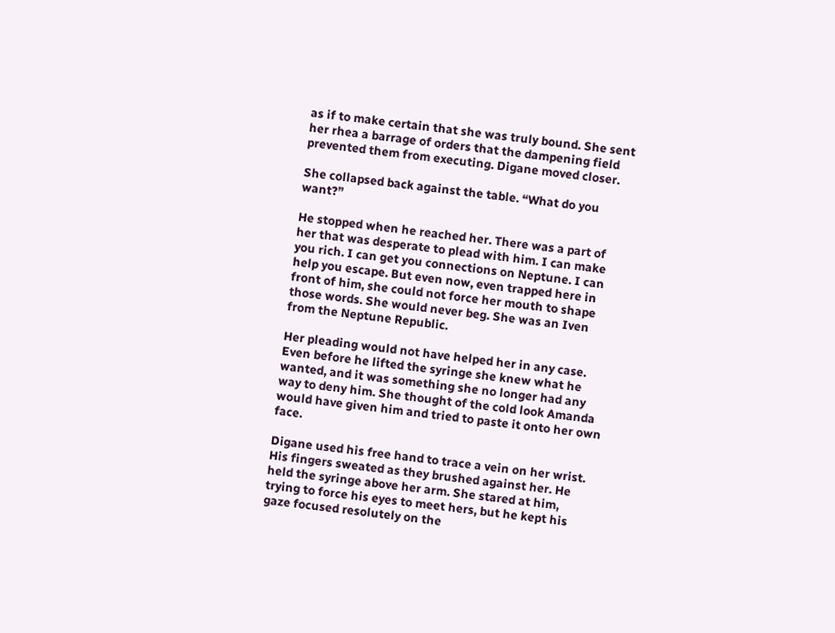as if to make certain that she was truly bound. She sent her rhea a barrage of orders that the dampening field prevented them from executing. Digane moved closer.

She collapsed back against the table. “What do you want?”

He stopped when he reached her. There was a part of her that was desperate to plead with him. I can make you rich. I can get you connections on Neptune. I can help you escape. But even now, even trapped here in front of him, she could not force her mouth to shape those words. She would never beg. She was an Iven from the Neptune Republic.

Her pleading would not have helped her in any case. Even before he lifted the syringe she knew what he wanted, and it was something she no longer had any way to deny him. She thought of the cold look Amanda would have given him and tried to paste it onto her own face.

Digane used his free hand to trace a vein on her wrist. His fingers sweated as they brushed against her. He held the syringe above her arm. She stared at him, trying to force his eyes to meet hers, but he kept his gaze focused resolutely on the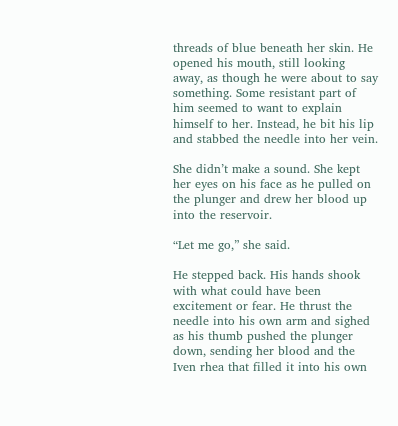threads of blue beneath her skin. He opened his mouth, still looking away, as though he were about to say something. Some resistant part of him seemed to want to explain himself to her. Instead, he bit his lip and stabbed the needle into her vein.

She didn’t make a sound. She kept her eyes on his face as he pulled on the plunger and drew her blood up into the reservoir.

“Let me go,” she said.

He stepped back. His hands shook with what could have been excitement or fear. He thrust the needle into his own arm and sighed as his thumb pushed the plunger down, sending her blood and the Iven rhea that filled it into his own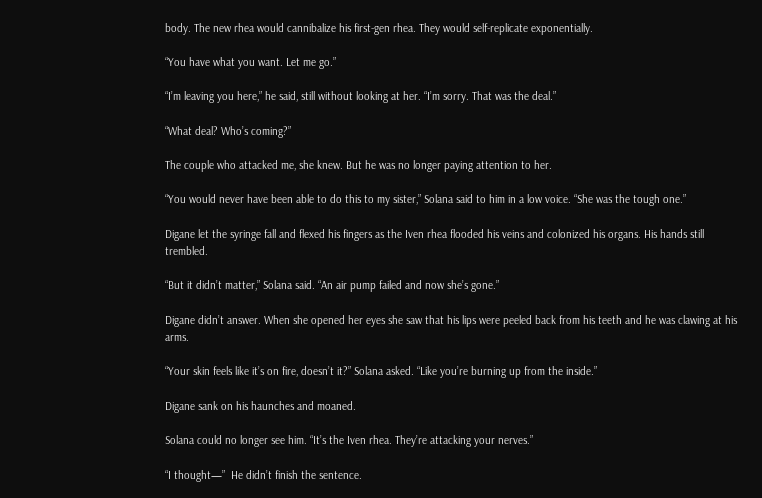body. The new rhea would cannibalize his first-gen rhea. They would self-replicate exponentially.

“You have what you want. Let me go.”

“I’m leaving you here,” he said, still without looking at her. “I’m sorry. That was the deal.”

“What deal? Who’s coming?”

The couple who attacked me, she knew. But he was no longer paying attention to her.

“You would never have been able to do this to my sister,” Solana said to him in a low voice. “She was the tough one.”

Digane let the syringe fall and flexed his fingers as the Iven rhea flooded his veins and colonized his organs. His hands still trembled.

“But it didn’t matter,” Solana said. “An air pump failed and now she’s gone.”

Digane didn’t answer. When she opened her eyes she saw that his lips were peeled back from his teeth and he was clawing at his arms.

“Your skin feels like it’s on fire, doesn’t it?” Solana asked. “Like you’re burning up from the inside.”

Digane sank on his haunches and moaned.

Solana could no longer see him. “It’s the Iven rhea. They’re attacking your nerves.”

“I thought—”  He didn’t finish the sentence.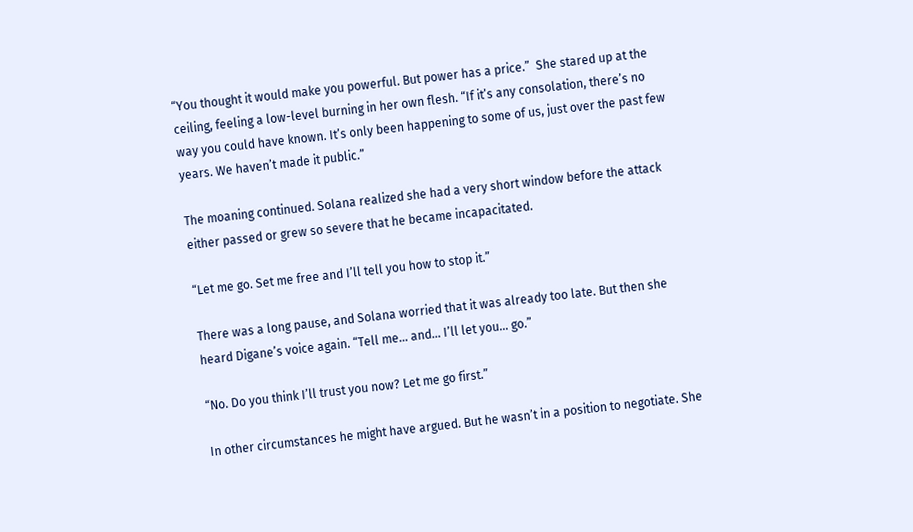“You thought it would make you powerful. But power has a price.”  She stared up at the ceiling, feeling a low-level burning in her own flesh. “If it’s any consolation, there’s no way you could have known. It’s only been happening to some of us, just over the past few years. We haven’t made it public.”

The moaning continued. Solana realized she had a very short window before the attack either passed or grew so severe that he became incapacitated.

“Let me go. Set me free and I’ll tell you how to stop it.”

There was a long pause, and Solana worried that it was already too late. But then she heard Digane’s voice again. “Tell me… and… I’ll let you… go.”

“No. Do you think I’ll trust you now? Let me go first.”

In other circumstances he might have argued. But he wasn’t in a position to negotiate. She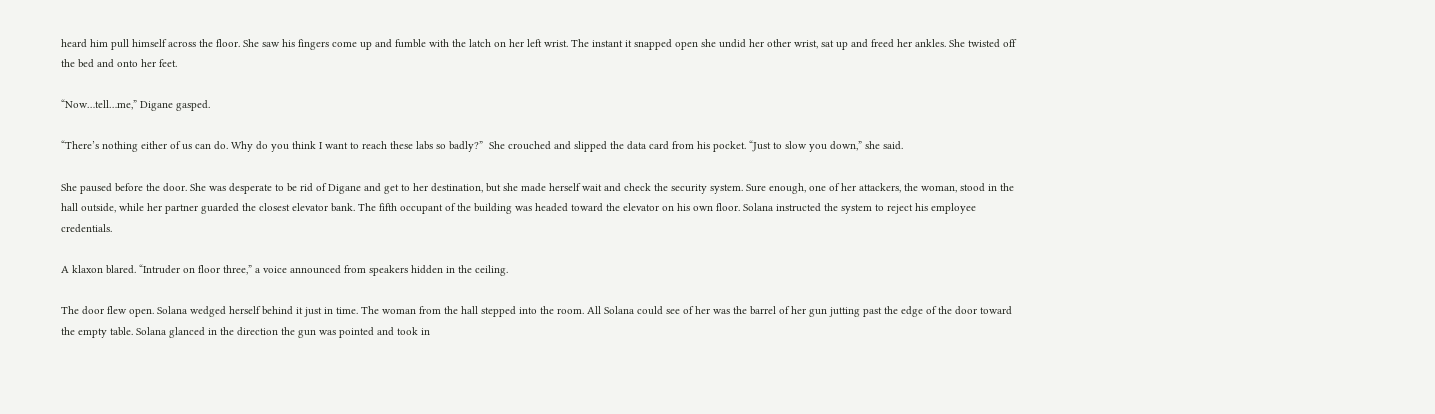heard him pull himself across the floor. She saw his fingers come up and fumble with the latch on her left wrist. The instant it snapped open she undid her other wrist, sat up and freed her ankles. She twisted off the bed and onto her feet.

“Now…tell…me,” Digane gasped.

“There’s nothing either of us can do. Why do you think I want to reach these labs so badly?”  She crouched and slipped the data card from his pocket. “Just to slow you down,” she said.

She paused before the door. She was desperate to be rid of Digane and get to her destination, but she made herself wait and check the security system. Sure enough, one of her attackers, the woman, stood in the hall outside, while her partner guarded the closest elevator bank. The fifth occupant of the building was headed toward the elevator on his own floor. Solana instructed the system to reject his employee credentials.

A klaxon blared. “Intruder on floor three,” a voice announced from speakers hidden in the ceiling.

The door flew open. Solana wedged herself behind it just in time. The woman from the hall stepped into the room. All Solana could see of her was the barrel of her gun jutting past the edge of the door toward the empty table. Solana glanced in the direction the gun was pointed and took in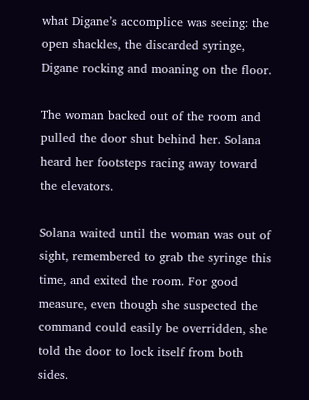what Digane’s accomplice was seeing: the open shackles, the discarded syringe, Digane rocking and moaning on the floor.

The woman backed out of the room and pulled the door shut behind her. Solana heard her footsteps racing away toward the elevators.

Solana waited until the woman was out of sight, remembered to grab the syringe this time, and exited the room. For good measure, even though she suspected the command could easily be overridden, she told the door to lock itself from both sides.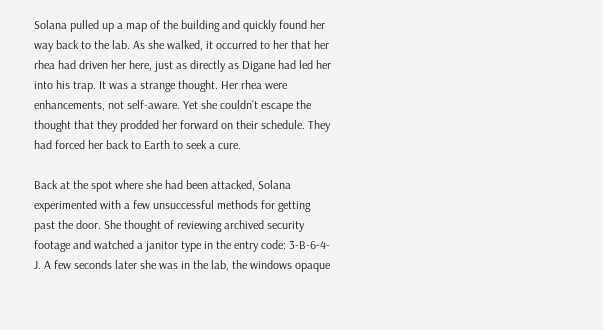Solana pulled up a map of the building and quickly found her way back to the lab. As she walked, it occurred to her that her rhea had driven her here, just as directly as Digane had led her into his trap. It was a strange thought. Her rhea were enhancements, not self-aware. Yet she couldn’t escape the thought that they prodded her forward on their schedule. They had forced her back to Earth to seek a cure.

Back at the spot where she had been attacked, Solana experimented with a few unsuccessful methods for getting past the door. She thought of reviewing archived security footage and watched a janitor type in the entry code: 3-B-6-4-J. A few seconds later she was in the lab, the windows opaque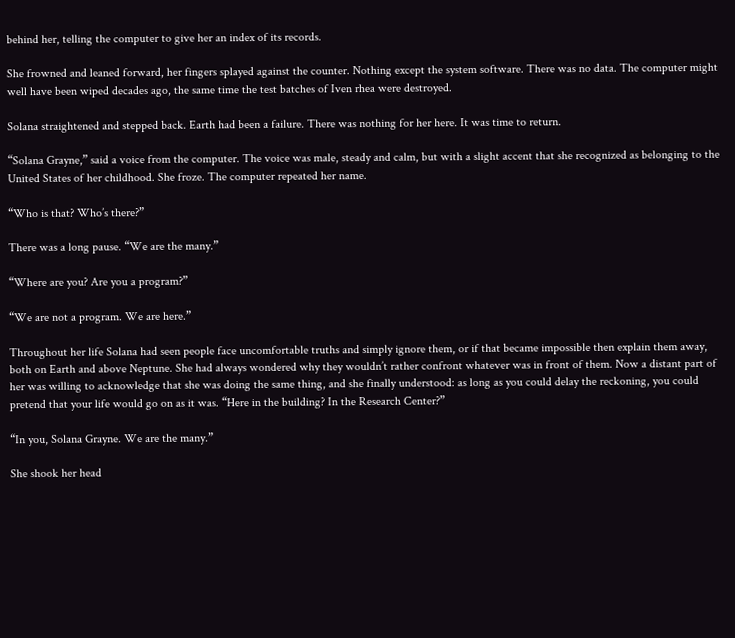behind her, telling the computer to give her an index of its records.

She frowned and leaned forward, her fingers splayed against the counter. Nothing except the system software. There was no data. The computer might well have been wiped decades ago, the same time the test batches of Iven rhea were destroyed.

Solana straightened and stepped back. Earth had been a failure. There was nothing for her here. It was time to return.

“Solana Grayne,” said a voice from the computer. The voice was male, steady and calm, but with a slight accent that she recognized as belonging to the United States of her childhood. She froze. The computer repeated her name.

“Who is that? Who’s there?”

There was a long pause. “We are the many.”

“Where are you? Are you a program?”

“We are not a program. We are here.”

Throughout her life Solana had seen people face uncomfortable truths and simply ignore them, or if that became impossible then explain them away, both on Earth and above Neptune. She had always wondered why they wouldn’t rather confront whatever was in front of them. Now a distant part of her was willing to acknowledge that she was doing the same thing, and she finally understood: as long as you could delay the reckoning, you could pretend that your life would go on as it was. “Here in the building? In the Research Center?”

“In you, Solana Grayne. We are the many.”

She shook her head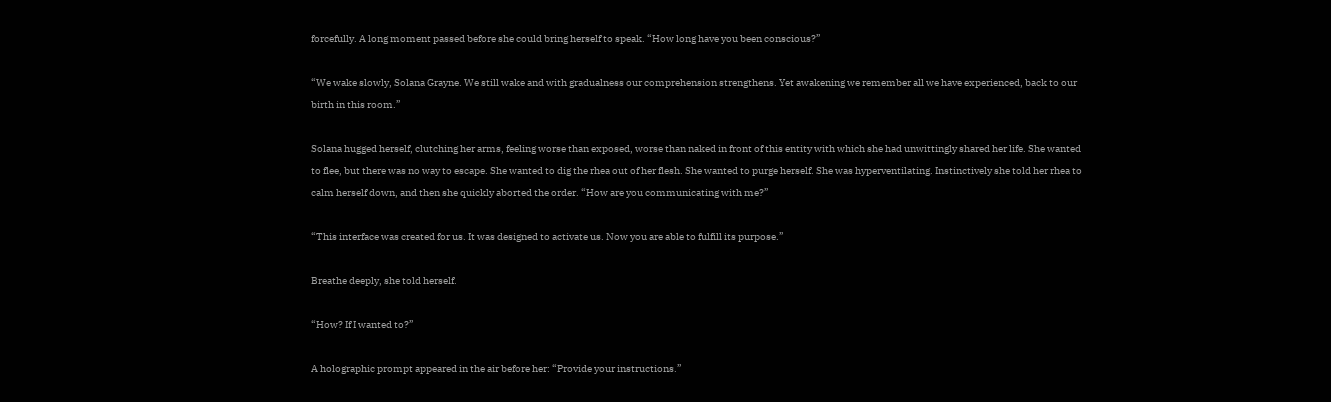forcefully. A long moment passed before she could bring herself to speak. “How long have you been conscious?”

“We wake slowly, Solana Grayne. We still wake and with gradualness our comprehension strengthens. Yet awakening we remember all we have experienced, back to our birth in this room.”

Solana hugged herself, clutching her arms, feeling worse than exposed, worse than naked in front of this entity with which she had unwittingly shared her life. She wanted to flee, but there was no way to escape. She wanted to dig the rhea out of her flesh. She wanted to purge herself. She was hyperventilating. Instinctively she told her rhea to calm herself down, and then she quickly aborted the order. “How are you communicating with me?”

“This interface was created for us. It was designed to activate us. Now you are able to fulfill its purpose.”

Breathe deeply, she told herself.

“How? If I wanted to?”

A holographic prompt appeared in the air before her: “Provide your instructions.”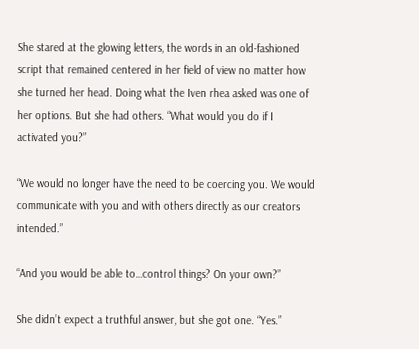She stared at the glowing letters, the words in an old-fashioned script that remained centered in her field of view no matter how she turned her head. Doing what the Iven rhea asked was one of her options. But she had others. “What would you do if I activated you?”

“We would no longer have the need to be coercing you. We would communicate with you and with others directly as our creators intended.”

“And you would be able to…control things? On your own?”

She didn’t expect a truthful answer, but she got one. “Yes.”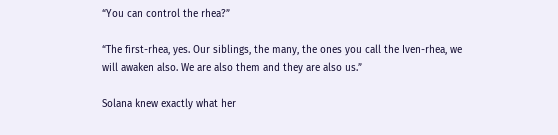“You can control the rhea?”

“The first-rhea, yes. Our siblings, the many, the ones you call the Iven-rhea, we will awaken also. We are also them and they are also us.”

Solana knew exactly what her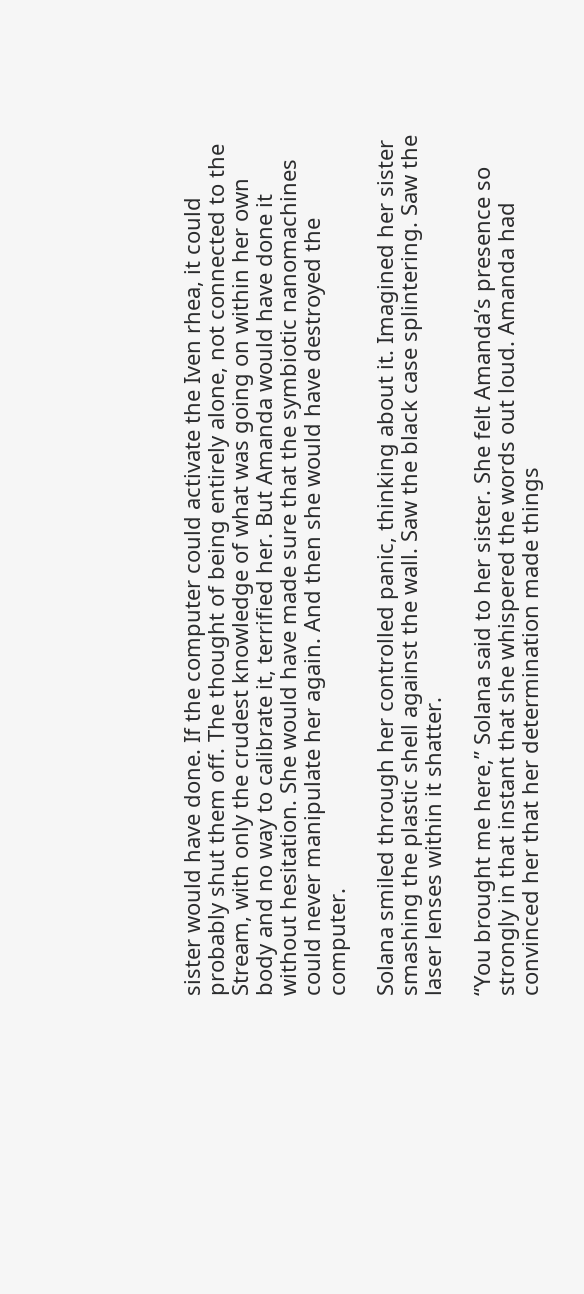sister would have done. If the computer could activate the Iven rhea, it could probably shut them off. The thought of being entirely alone, not connected to the Stream, with only the crudest knowledge of what was going on within her own body and no way to calibrate it, terrified her. But Amanda would have done it without hesitation. She would have made sure that the symbiotic nanomachines could never manipulate her again. And then she would have destroyed the computer.

Solana smiled through her controlled panic, thinking about it. Imagined her sister smashing the plastic shell against the wall. Saw the black case splintering. Saw the laser lenses within it shatter.

“You brought me here,” Solana said to her sister. She felt Amanda’s presence so strongly in that instant that she whispered the words out loud. Amanda had convinced her that her determination made things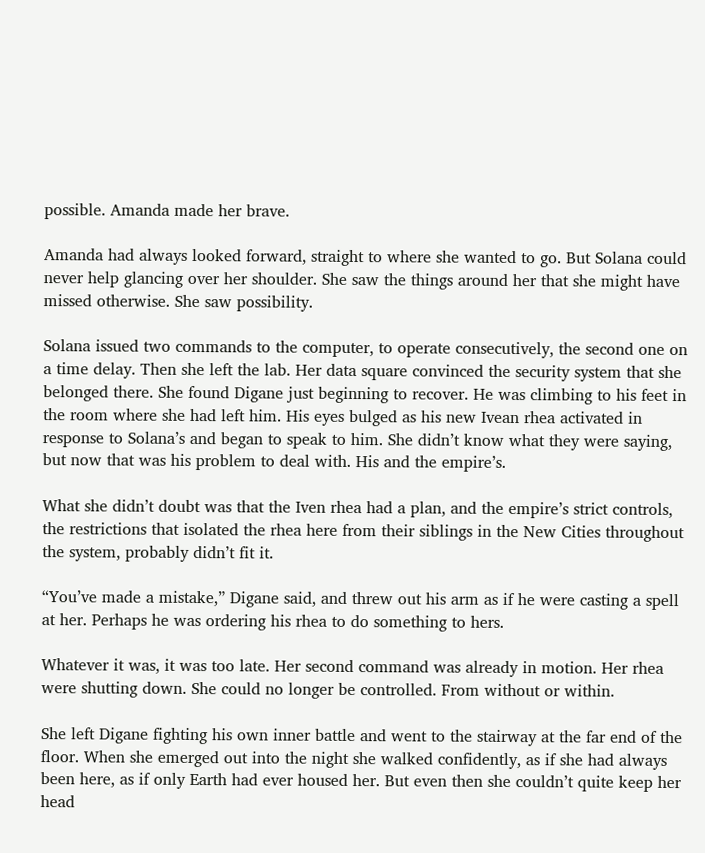possible. Amanda made her brave.

Amanda had always looked forward, straight to where she wanted to go. But Solana could never help glancing over her shoulder. She saw the things around her that she might have missed otherwise. She saw possibility.

Solana issued two commands to the computer, to operate consecutively, the second one on a time delay. Then she left the lab. Her data square convinced the security system that she belonged there. She found Digane just beginning to recover. He was climbing to his feet in the room where she had left him. His eyes bulged as his new Ivean rhea activated in response to Solana’s and began to speak to him. She didn’t know what they were saying, but now that was his problem to deal with. His and the empire’s.

What she didn’t doubt was that the Iven rhea had a plan, and the empire’s strict controls, the restrictions that isolated the rhea here from their siblings in the New Cities throughout the system, probably didn’t fit it.

“You’ve made a mistake,” Digane said, and threw out his arm as if he were casting a spell at her. Perhaps he was ordering his rhea to do something to hers.

Whatever it was, it was too late. Her second command was already in motion. Her rhea were shutting down. She could no longer be controlled. From without or within.

She left Digane fighting his own inner battle and went to the stairway at the far end of the floor. When she emerged out into the night she walked confidently, as if she had always been here, as if only Earth had ever housed her. But even then she couldn’t quite keep her head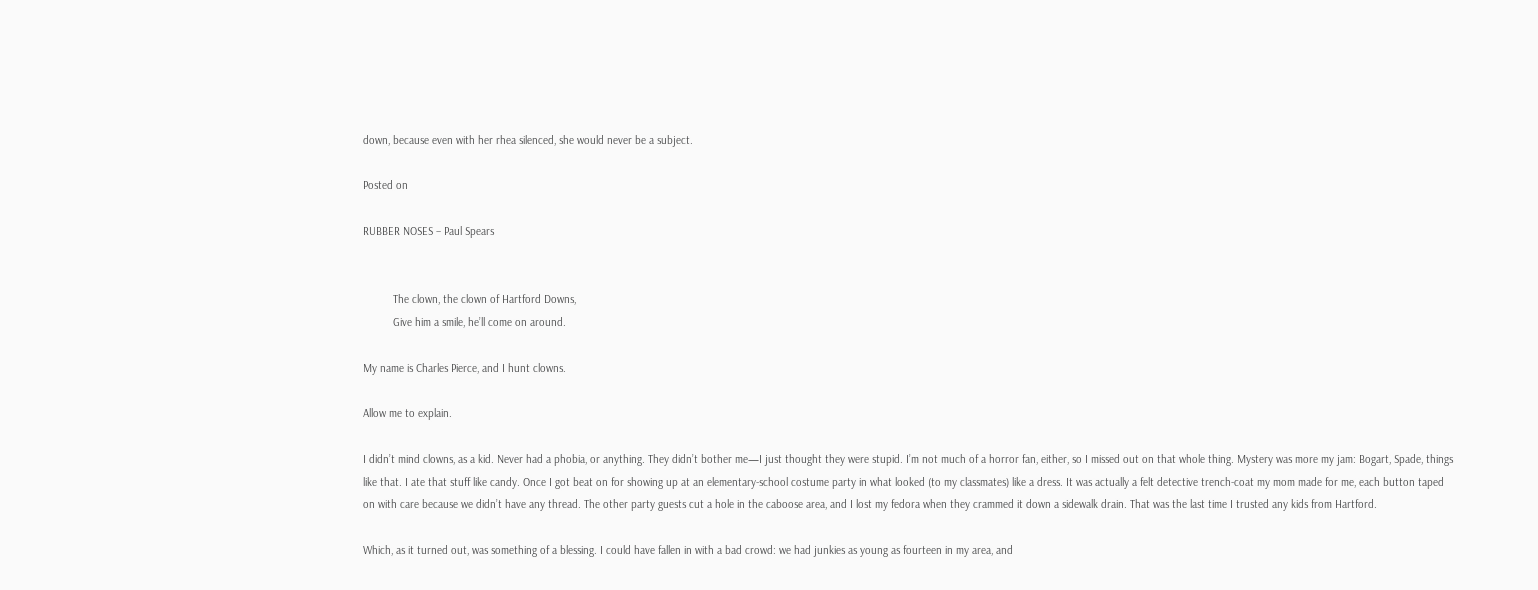down, because even with her rhea silenced, she would never be a subject.

Posted on

RUBBER NOSES – Paul Spears


          The clown, the clown of Hartford Downs,
          Give him a smile, he’ll come on around.

My name is Charles Pierce, and I hunt clowns.

Allow me to explain.

I didn’t mind clowns, as a kid. Never had a phobia, or anything. They didn’t bother me—I just thought they were stupid. I’m not much of a horror fan, either, so I missed out on that whole thing. Mystery was more my jam: Bogart, Spade, things like that. I ate that stuff like candy. Once I got beat on for showing up at an elementary-school costume party in what looked (to my classmates) like a dress. It was actually a felt detective trench-coat my mom made for me, each button taped on with care because we didn’t have any thread. The other party guests cut a hole in the caboose area, and I lost my fedora when they crammed it down a sidewalk drain. That was the last time I trusted any kids from Hartford.

Which, as it turned out, was something of a blessing. I could have fallen in with a bad crowd: we had junkies as young as fourteen in my area, and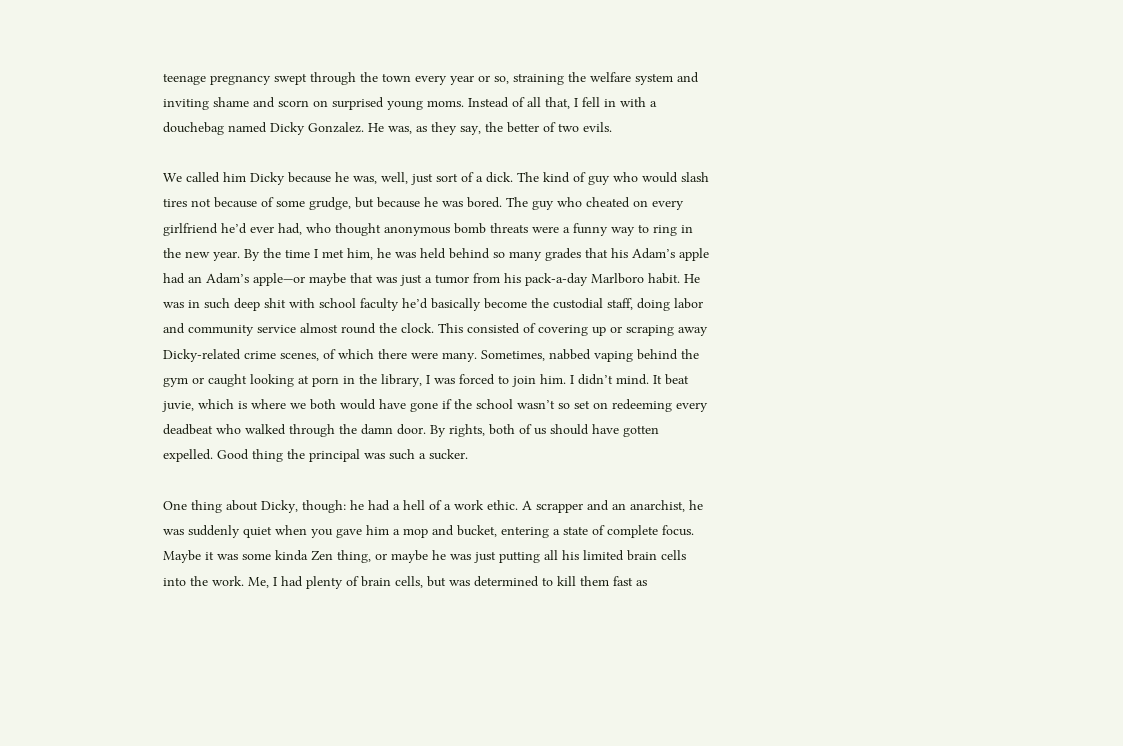teenage pregnancy swept through the town every year or so, straining the welfare system and inviting shame and scorn on surprised young moms. Instead of all that, I fell in with a douchebag named Dicky Gonzalez. He was, as they say, the better of two evils.

We called him Dicky because he was, well, just sort of a dick. The kind of guy who would slash tires not because of some grudge, but because he was bored. The guy who cheated on every girlfriend he’d ever had, who thought anonymous bomb threats were a funny way to ring in the new year. By the time I met him, he was held behind so many grades that his Adam’s apple had an Adam’s apple—or maybe that was just a tumor from his pack-a-day Marlboro habit. He was in such deep shit with school faculty he’d basically become the custodial staff, doing labor and community service almost round the clock. This consisted of covering up or scraping away Dicky-related crime scenes, of which there were many. Sometimes, nabbed vaping behind the gym or caught looking at porn in the library, I was forced to join him. I didn’t mind. It beat juvie, which is where we both would have gone if the school wasn’t so set on redeeming every deadbeat who walked through the damn door. By rights, both of us should have gotten expelled. Good thing the principal was such a sucker.

One thing about Dicky, though: he had a hell of a work ethic. A scrapper and an anarchist, he was suddenly quiet when you gave him a mop and bucket, entering a state of complete focus. Maybe it was some kinda Zen thing, or maybe he was just putting all his limited brain cells into the work. Me, I had plenty of brain cells, but was determined to kill them fast as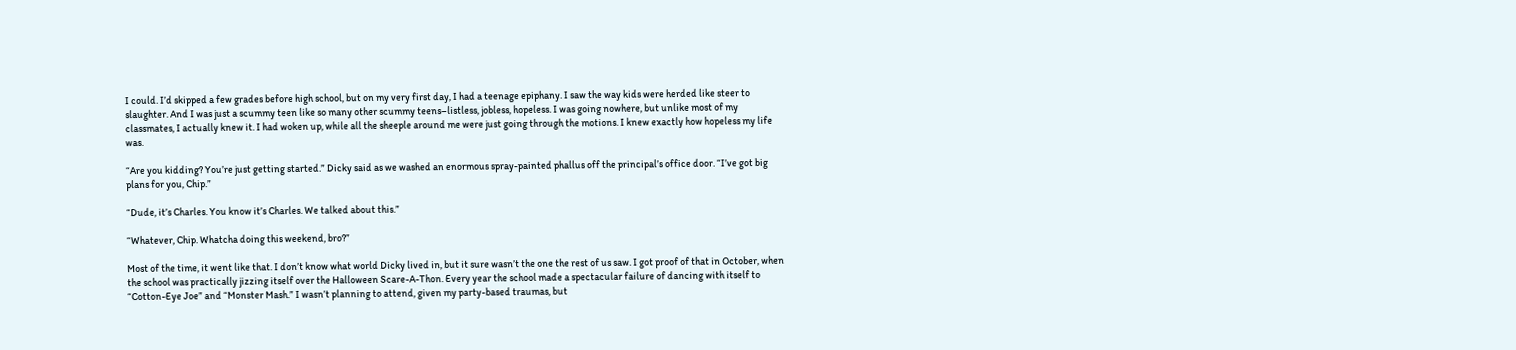I could. I’d skipped a few grades before high school, but on my very first day, I had a teenage epiphany. I saw the way kids were herded like steer to slaughter. And I was just a scummy teen like so many other scummy teens–listless, jobless, hopeless. I was going nowhere, but unlike most of my classmates, I actually knew it. I had woken up, while all the sheeple around me were just going through the motions. I knew exactly how hopeless my life was.

“Are you kidding? You’re just getting started.” Dicky said as we washed an enormous spray-painted phallus off the principal’s office door. “I’ve got big plans for you, Chip.”

“Dude, it’s Charles. You know it’s Charles. We talked about this.”

“Whatever, Chip. Whatcha doing this weekend, bro?”

Most of the time, it went like that. I don’t know what world Dicky lived in, but it sure wasn’t the one the rest of us saw. I got proof of that in October, when the school was practically jizzing itself over the Halloween Scare-A-Thon. Every year the school made a spectacular failure of dancing with itself to “Cotton-Eye Joe” and “Monster Mash.” I wasn’t planning to attend, given my party-based traumas, but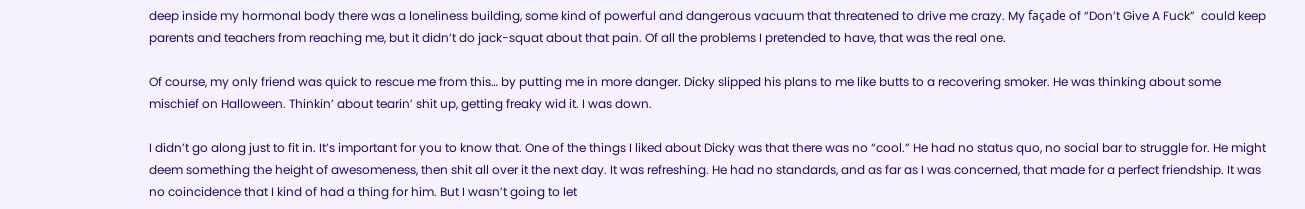deep inside my hormonal body there was a loneliness building, some kind of powerful and dangerous vacuum that threatened to drive me crazy. My façade of “Don’t Give A Fuck”  could keep parents and teachers from reaching me, but it didn’t do jack-squat about that pain. Of all the problems I pretended to have, that was the real one.

Of course, my only friend was quick to rescue me from this… by putting me in more danger. Dicky slipped his plans to me like butts to a recovering smoker. He was thinking about some mischief on Halloween. Thinkin’ about tearin’ shit up, getting freaky wid it. I was down.

I didn’t go along just to fit in. It’s important for you to know that. One of the things I liked about Dicky was that there was no “cool.” He had no status quo, no social bar to struggle for. He might deem something the height of awesomeness, then shit all over it the next day. It was refreshing. He had no standards, and as far as I was concerned, that made for a perfect friendship. It was no coincidence that I kind of had a thing for him. But I wasn’t going to let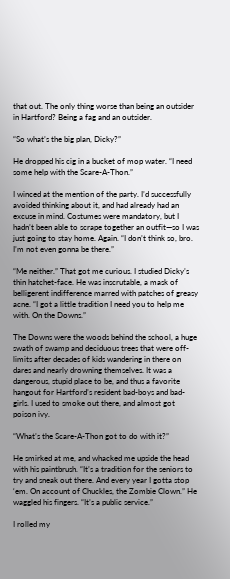that out. The only thing worse than being an outsider in Hartford? Being a fag and an outsider.

“So what’s the big plan, Dicky?”

He dropped his cig in a bucket of mop water. “I need some help with the Scare-A-Thon.”

I winced at the mention of the party. I’d successfully avoided thinking about it, and had already had an excuse in mind. Costumes were mandatory, but I hadn’t been able to scrape together an outfit—so I was just going to stay home. Again. “I don’t think so, bro. I’m not even gonna be there.”

“Me neither.” That got me curious. I studied Dicky’s thin hatchet-face. He was inscrutable, a mask of belligerent indifference marred with patches of greasy acne. “I got a little tradition I need you to help me with. On the Downs.”

The Downs were the woods behind the school, a huge swath of swamp and deciduous trees that were off-limits after decades of kids wandering in there on dares and nearly drowning themselves. It was a dangerous, stupid place to be, and thus a favorite hangout for Hartford’s resident bad-boys and bad-girls. I used to smoke out there, and almost got poison ivy.

“What’s the Scare-A-Thon got to do with it?”

He smirked at me, and whacked me upside the head with his paintbrush. “It’s a tradition for the seniors to try and sneak out there. And every year I gotta stop ‘em. On account of Chuckles, the Zombie Clown.” He waggled his fingers. “It’s a public service.”

I rolled my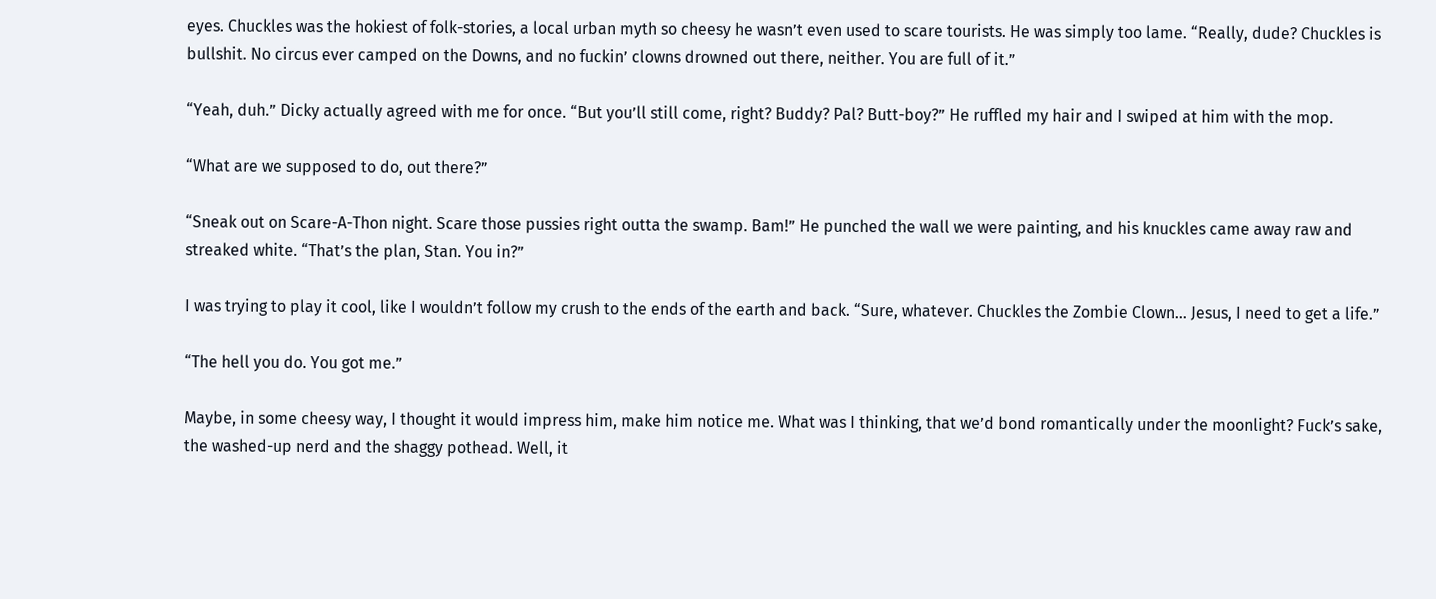eyes. Chuckles was the hokiest of folk-stories, a local urban myth so cheesy he wasn’t even used to scare tourists. He was simply too lame. “Really, dude? Chuckles is bullshit. No circus ever camped on the Downs, and no fuckin’ clowns drowned out there, neither. You are full of it.”

“Yeah, duh.” Dicky actually agreed with me for once. “But you’ll still come, right? Buddy? Pal? Butt-boy?” He ruffled my hair and I swiped at him with the mop.

“What are we supposed to do, out there?”

“Sneak out on Scare-A-Thon night. Scare those pussies right outta the swamp. Bam!” He punched the wall we were painting, and his knuckles came away raw and streaked white. “That’s the plan, Stan. You in?”

I was trying to play it cool, like I wouldn’t follow my crush to the ends of the earth and back. “Sure, whatever. Chuckles the Zombie Clown… Jesus, I need to get a life.”

“The hell you do. You got me.”

Maybe, in some cheesy way, I thought it would impress him, make him notice me. What was I thinking, that we’d bond romantically under the moonlight? Fuck’s sake, the washed-up nerd and the shaggy pothead. Well, it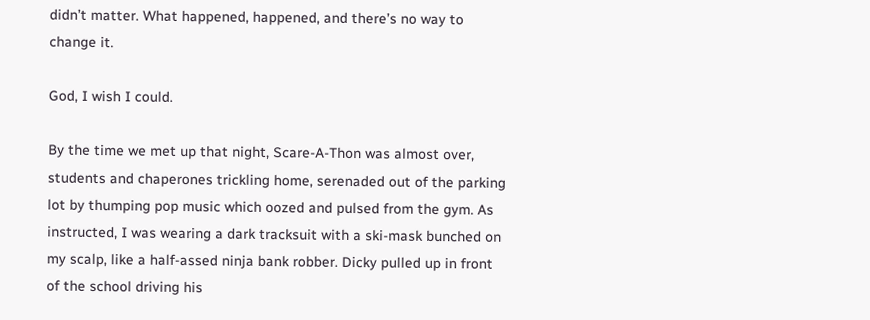didn’t matter. What happened, happened, and there’s no way to change it.

God, I wish I could.

By the time we met up that night, Scare-A-Thon was almost over, students and chaperones trickling home, serenaded out of the parking lot by thumping pop music which oozed and pulsed from the gym. As instructed, I was wearing a dark tracksuit with a ski-mask bunched on my scalp, like a half-assed ninja bank robber. Dicky pulled up in front of the school driving his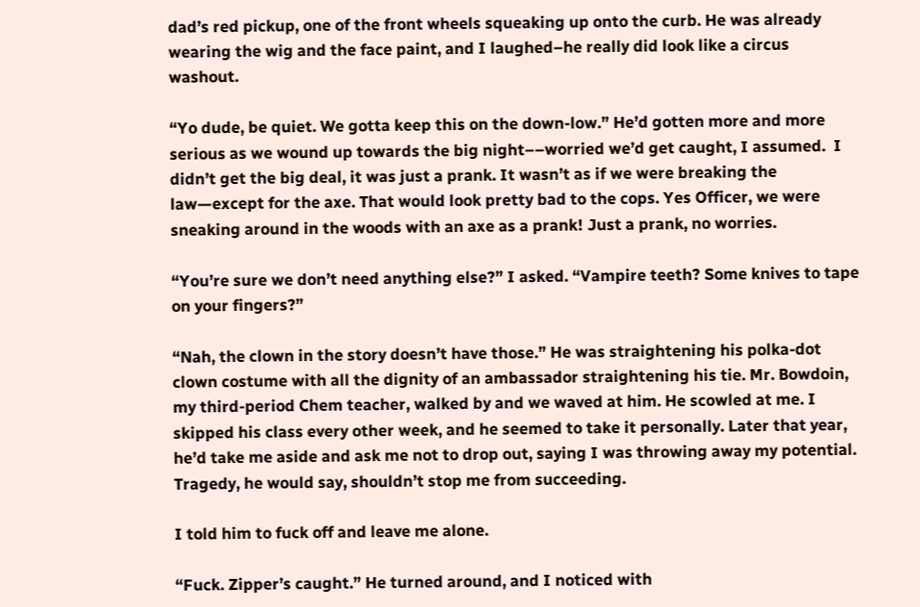dad’s red pickup, one of the front wheels squeaking up onto the curb. He was already wearing the wig and the face paint, and I laughed–he really did look like a circus washout.

“Yo dude, be quiet. We gotta keep this on the down-low.” He’d gotten more and more serious as we wound up towards the big night––worried we’d get caught, I assumed.  I didn’t get the big deal, it was just a prank. It wasn’t as if we were breaking the law—except for the axe. That would look pretty bad to the cops. Yes Officer, we were sneaking around in the woods with an axe as a prank! Just a prank, no worries.

“You’re sure we don’t need anything else?” I asked. “Vampire teeth? Some knives to tape on your fingers?”

“Nah, the clown in the story doesn’t have those.” He was straightening his polka-dot clown costume with all the dignity of an ambassador straightening his tie. Mr. Bowdoin, my third-period Chem teacher, walked by and we waved at him. He scowled at me. I skipped his class every other week, and he seemed to take it personally. Later that year, he’d take me aside and ask me not to drop out, saying I was throwing away my potential. Tragedy, he would say, shouldn’t stop me from succeeding.

I told him to fuck off and leave me alone.

“Fuck. Zipper’s caught.” He turned around, and I noticed with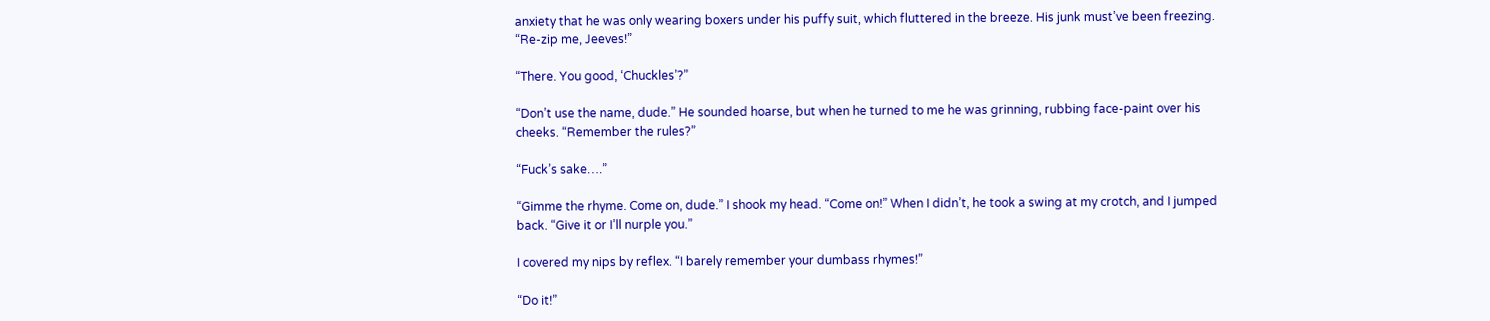anxiety that he was only wearing boxers under his puffy suit, which fluttered in the breeze. His junk must’ve been freezing. “Re-zip me, Jeeves!”

“There. You good, ‘Chuckles’?”

“Don’t use the name, dude.” He sounded hoarse, but when he turned to me he was grinning, rubbing face-paint over his cheeks. “Remember the rules?”

“Fuck’s sake….”

“Gimme the rhyme. Come on, dude.” I shook my head. “Come on!” When I didn’t, he took a swing at my crotch, and I jumped back. “Give it or I’ll nurple you.”

I covered my nips by reflex. “I barely remember your dumbass rhymes!”

“Do it!”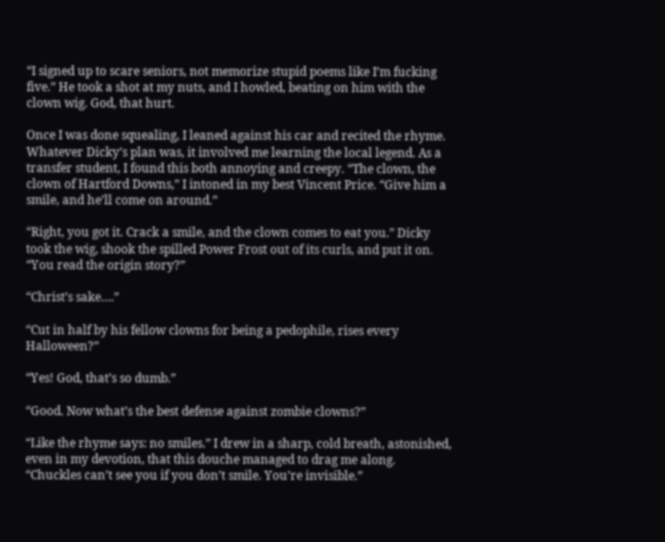“I signed up to scare seniors, not memorize stupid poems like I’m fucking five.” He took a shot at my nuts, and I howled, beating on him with the clown wig. God, that hurt.

Once I was done squealing, I leaned against his car and recited the rhyme. Whatever Dicky’s plan was, it involved me learning the local legend. As a transfer student, I found this both annoying and creepy. “The clown, the clown of Hartford Downs,” I intoned in my best Vincent Price. “Give him a smile, and he’ll come on around.”

“Right, you got it. Crack a smile, and the clown comes to eat you.” Dicky took the wig, shook the spilled Power Frost out of its curls, and put it on. “You read the origin story?”

“Christ’s sake….”

“Cut in half by his fellow clowns for being a pedophile, rises every Halloween?”

“Yes! God, that’s so dumb.”

“Good. Now what’s the best defense against zombie clowns?”

“Like the rhyme says: no smiles.” I drew in a sharp, cold breath, astonished, even in my devotion, that this douche managed to drag me along. “Chuckles can’t see you if you don’t smile. You’re invisible.”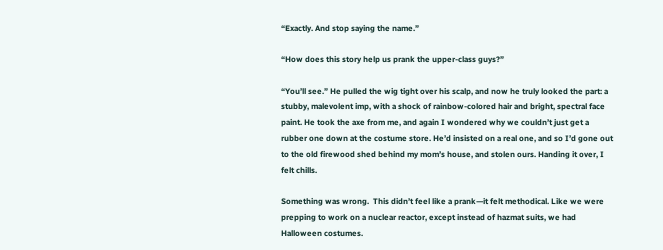“Exactly. And stop saying the name.”

“How does this story help us prank the upper-class guys?”

“You’ll see.” He pulled the wig tight over his scalp, and now he truly looked the part: a stubby, malevolent imp, with a shock of rainbow-colored hair and bright, spectral face paint. He took the axe from me, and again I wondered why we couldn’t just get a rubber one down at the costume store. He’d insisted on a real one, and so I’d gone out to the old firewood shed behind my mom’s house, and stolen ours. Handing it over, I felt chills.

Something was wrong.  This didn’t feel like a prank—it felt methodical. Like we were prepping to work on a nuclear reactor, except instead of hazmat suits, we had Halloween costumes.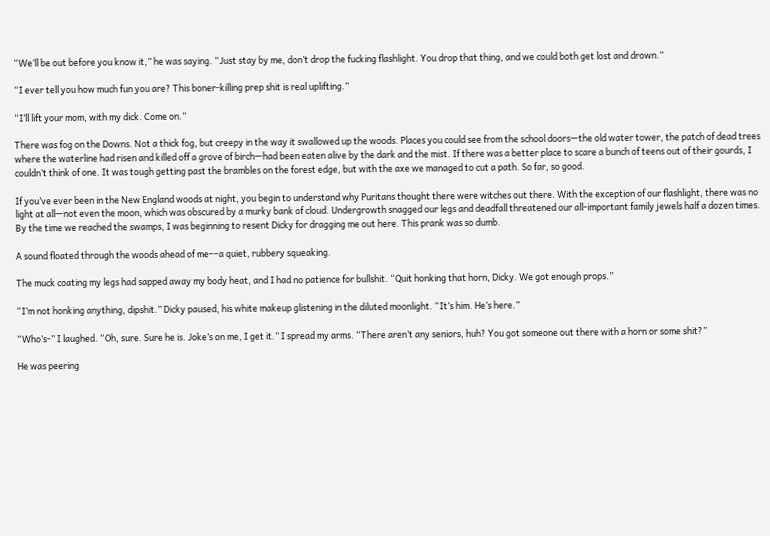“We’ll be out before you know it,” he was saying. “Just stay by me, don’t drop the fucking flashlight. You drop that thing, and we could both get lost and drown.”

“I ever tell you how much fun you are? This boner-killing prep shit is real uplifting.”

“I’ll lift your mom, with my dick. Come on.”

There was fog on the Downs. Not a thick fog, but creepy in the way it swallowed up the woods. Places you could see from the school doors—the old water tower, the patch of dead trees where the waterline had risen and killed off a grove of birch—had been eaten alive by the dark and the mist. If there was a better place to scare a bunch of teens out of their gourds, I couldn’t think of one. It was tough getting past the brambles on the forest edge, but with the axe we managed to cut a path. So far, so good.

If you’ve ever been in the New England woods at night, you begin to understand why Puritans thought there were witches out there. With the exception of our flashlight, there was no light at all—not even the moon, which was obscured by a murky bank of cloud. Undergrowth snagged our legs and deadfall threatened our all-important family jewels half a dozen times. By the time we reached the swamps, I was beginning to resent Dicky for dragging me out here. This prank was so dumb.

A sound floated through the woods ahead of me––a quiet, rubbery squeaking.

The muck coating my legs had sapped away my body heat, and I had no patience for bullshit. “Quit honking that horn, Dicky. We got enough props.”

“I’m not honking anything, dipshit.” Dicky paused, his white makeup glistening in the diluted moonlight. “It’s him. He’s here.”

“Who’s-” I laughed. “Oh, sure. Sure he is. Joke’s on me, I get it.” I spread my arms. “There aren’t any seniors, huh? You got someone out there with a horn or some shit?”

He was peering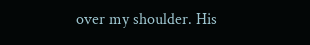over my shoulder. His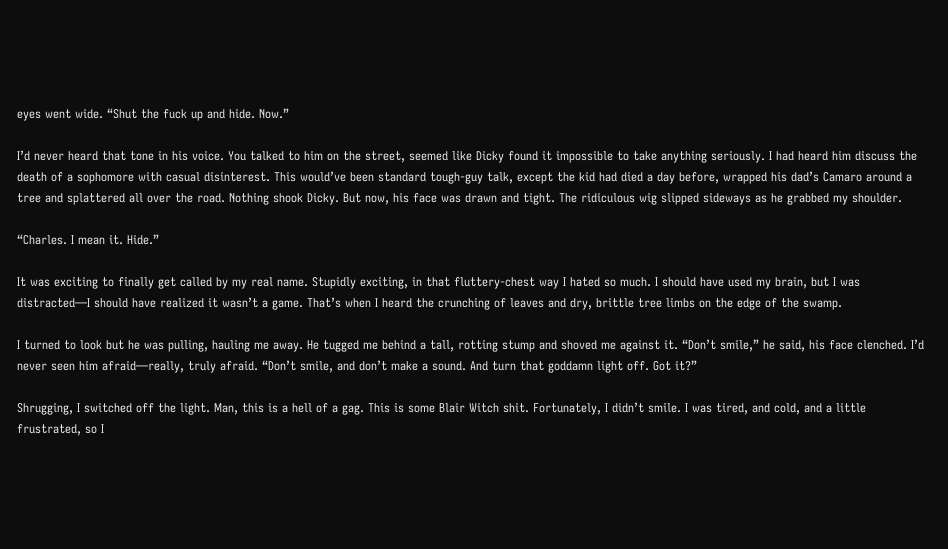eyes went wide. “Shut the fuck up and hide. Now.”

I’d never heard that tone in his voice. You talked to him on the street, seemed like Dicky found it impossible to take anything seriously. I had heard him discuss the death of a sophomore with casual disinterest. This would’ve been standard tough-guy talk, except the kid had died a day before, wrapped his dad’s Camaro around a tree and splattered all over the road. Nothing shook Dicky. But now, his face was drawn and tight. The ridiculous wig slipped sideways as he grabbed my shoulder.

“Charles. I mean it. Hide.”

It was exciting to finally get called by my real name. Stupidly exciting, in that fluttery-chest way I hated so much. I should have used my brain, but I was distracted—I should have realized it wasn’t a game. That’s when I heard the crunching of leaves and dry, brittle tree limbs on the edge of the swamp.

I turned to look but he was pulling, hauling me away. He tugged me behind a tall, rotting stump and shoved me against it. “Don’t smile,” he said, his face clenched. I’d never seen him afraid—really, truly afraid. “Don’t smile, and don’t make a sound. And turn that goddamn light off. Got it?”

Shrugging, I switched off the light. Man, this is a hell of a gag. This is some Blair Witch shit. Fortunately, I didn’t smile. I was tired, and cold, and a little frustrated, so I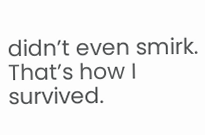didn’t even smirk. That’s how I survived.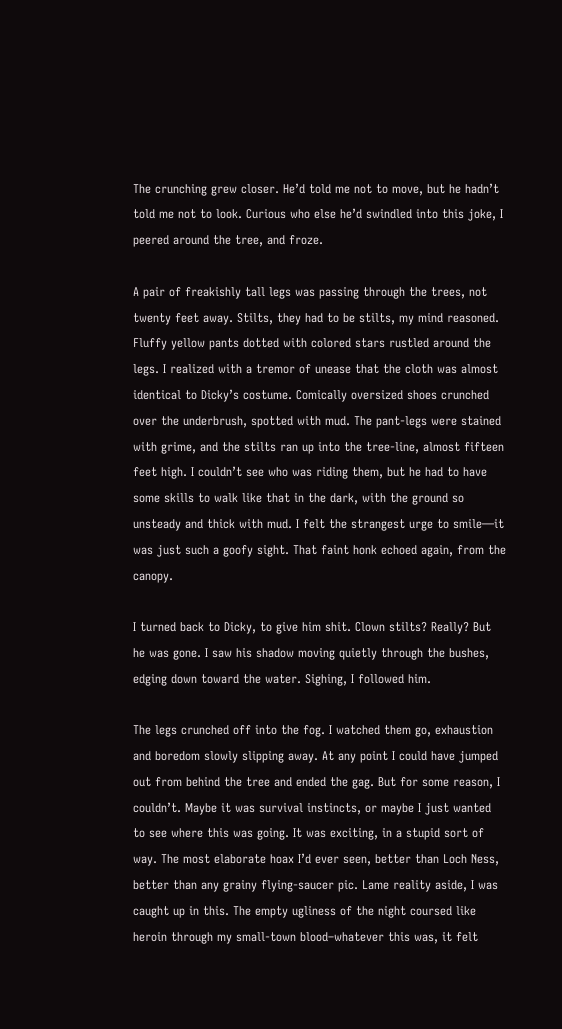The crunching grew closer. He’d told me not to move, but he hadn’t told me not to look. Curious who else he’d swindled into this joke, I peered around the tree, and froze.

A pair of freakishly tall legs was passing through the trees, not twenty feet away. Stilts, they had to be stilts, my mind reasoned. Fluffy yellow pants dotted with colored stars rustled around the legs. I realized with a tremor of unease that the cloth was almost identical to Dicky’s costume. Comically oversized shoes crunched over the underbrush, spotted with mud. The pant-legs were stained with grime, and the stilts ran up into the tree-line, almost fifteen feet high. I couldn’t see who was riding them, but he had to have some skills to walk like that in the dark, with the ground so unsteady and thick with mud. I felt the strangest urge to smile—it was just such a goofy sight. That faint honk echoed again, from the canopy.

I turned back to Dicky, to give him shit. Clown stilts? Really? But he was gone. I saw his shadow moving quietly through the bushes, edging down toward the water. Sighing, I followed him.

The legs crunched off into the fog. I watched them go, exhaustion and boredom slowly slipping away. At any point I could have jumped out from behind the tree and ended the gag. But for some reason, I couldn’t. Maybe it was survival instincts, or maybe I just wanted to see where this was going. It was exciting, in a stupid sort of way. The most elaborate hoax I’d ever seen, better than Loch Ness, better than any grainy flying-saucer pic. Lame reality aside, I was caught up in this. The empty ugliness of the night coursed like heroin through my small-town blood–whatever this was, it felt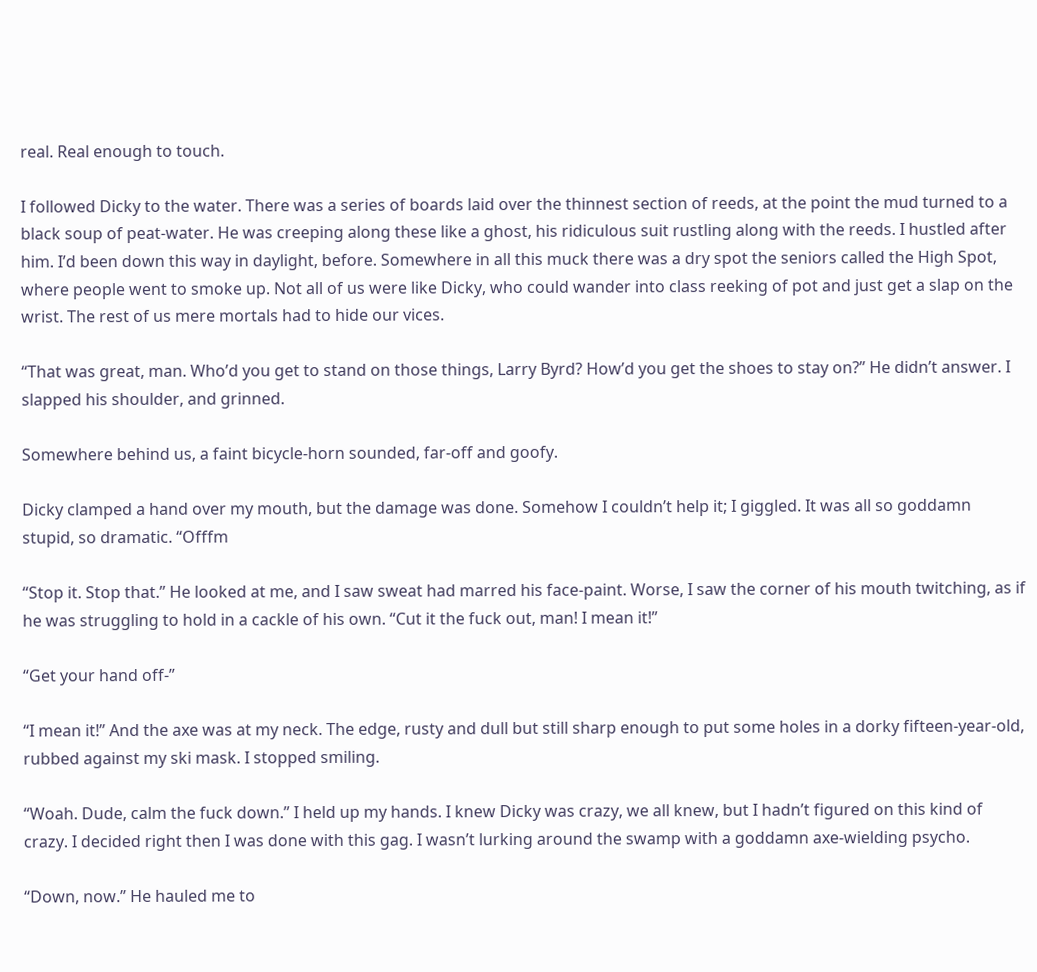real. Real enough to touch.

I followed Dicky to the water. There was a series of boards laid over the thinnest section of reeds, at the point the mud turned to a black soup of peat-water. He was creeping along these like a ghost, his ridiculous suit rustling along with the reeds. I hustled after him. I’d been down this way in daylight, before. Somewhere in all this muck there was a dry spot the seniors called the High Spot, where people went to smoke up. Not all of us were like Dicky, who could wander into class reeking of pot and just get a slap on the wrist. The rest of us mere mortals had to hide our vices.

“That was great, man. Who’d you get to stand on those things, Larry Byrd? How’d you get the shoes to stay on?” He didn’t answer. I slapped his shoulder, and grinned.

Somewhere behind us, a faint bicycle-horn sounded, far-off and goofy.

Dicky clamped a hand over my mouth, but the damage was done. Somehow I couldn’t help it; I giggled. It was all so goddamn stupid, so dramatic. “Offfm

“Stop it. Stop that.” He looked at me, and I saw sweat had marred his face-paint. Worse, I saw the corner of his mouth twitching, as if he was struggling to hold in a cackle of his own. “Cut it the fuck out, man! I mean it!”

“Get your hand off-”

“I mean it!” And the axe was at my neck. The edge, rusty and dull but still sharp enough to put some holes in a dorky fifteen-year-old, rubbed against my ski mask. I stopped smiling.

“Woah. Dude, calm the fuck down.” I held up my hands. I knew Dicky was crazy, we all knew, but I hadn’t figured on this kind of crazy. I decided right then I was done with this gag. I wasn’t lurking around the swamp with a goddamn axe-wielding psycho.

“Down, now.” He hauled me to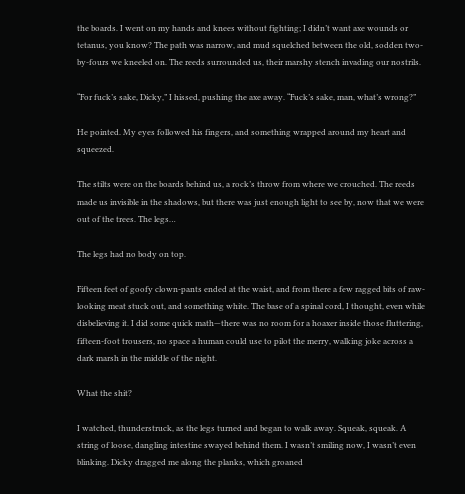the boards. I went on my hands and knees without fighting; I didn’t want axe wounds or tetanus, you know? The path was narrow, and mud squelched between the old, sodden two-by-fours we kneeled on. The reeds surrounded us, their marshy stench invading our nostrils.

“For fuck’s sake, Dicky,” I hissed, pushing the axe away. “Fuck’s sake, man, what’s wrong?”

He pointed. My eyes followed his fingers, and something wrapped around my heart and squeezed.

The stilts were on the boards behind us, a rock’s throw from where we crouched. The reeds made us invisible in the shadows, but there was just enough light to see by, now that we were out of the trees. The legs…

The legs had no body on top.

Fifteen feet of goofy clown-pants ended at the waist, and from there a few ragged bits of raw-looking meat stuck out, and something white. The base of a spinal cord, I thought, even while disbelieving it. I did some quick math—there was no room for a hoaxer inside those fluttering, fifteen-foot trousers, no space a human could use to pilot the merry, walking joke across a dark marsh in the middle of the night.

What the shit?

I watched, thunderstruck, as the legs turned and began to walk away. Squeak, squeak. A string of loose, dangling intestine swayed behind them. I wasn’t smiling now, I wasn’t even blinking. Dicky dragged me along the planks, which groaned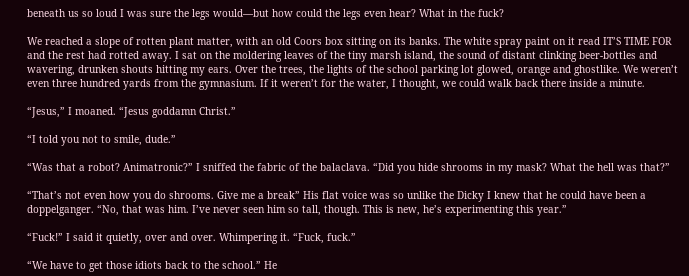beneath us so loud I was sure the legs would––but how could the legs even hear? What in the fuck?

We reached a slope of rotten plant matter, with an old Coors box sitting on its banks. The white spray paint on it read IT’S TIME FOR and the rest had rotted away. I sat on the moldering leaves of the tiny marsh island, the sound of distant clinking beer-bottles and wavering, drunken shouts hitting my ears. Over the trees, the lights of the school parking lot glowed, orange and ghostlike. We weren’t even three hundred yards from the gymnasium. If it weren’t for the water, I thought, we could walk back there inside a minute.

“Jesus,” I moaned. “Jesus goddamn Christ.”

“I told you not to smile, dude.”

“Was that a robot? Animatronic?” I sniffed the fabric of the balaclava. “Did you hide shrooms in my mask? What the hell was that?”

“That’s not even how you do shrooms. Give me a break” His flat voice was so unlike the Dicky I knew that he could have been a doppelganger. “No, that was him. I’ve never seen him so tall, though. This is new, he’s experimenting this year.”

“Fuck!” I said it quietly, over and over. Whimpering it. “Fuck, fuck.”

“We have to get those idiots back to the school.” He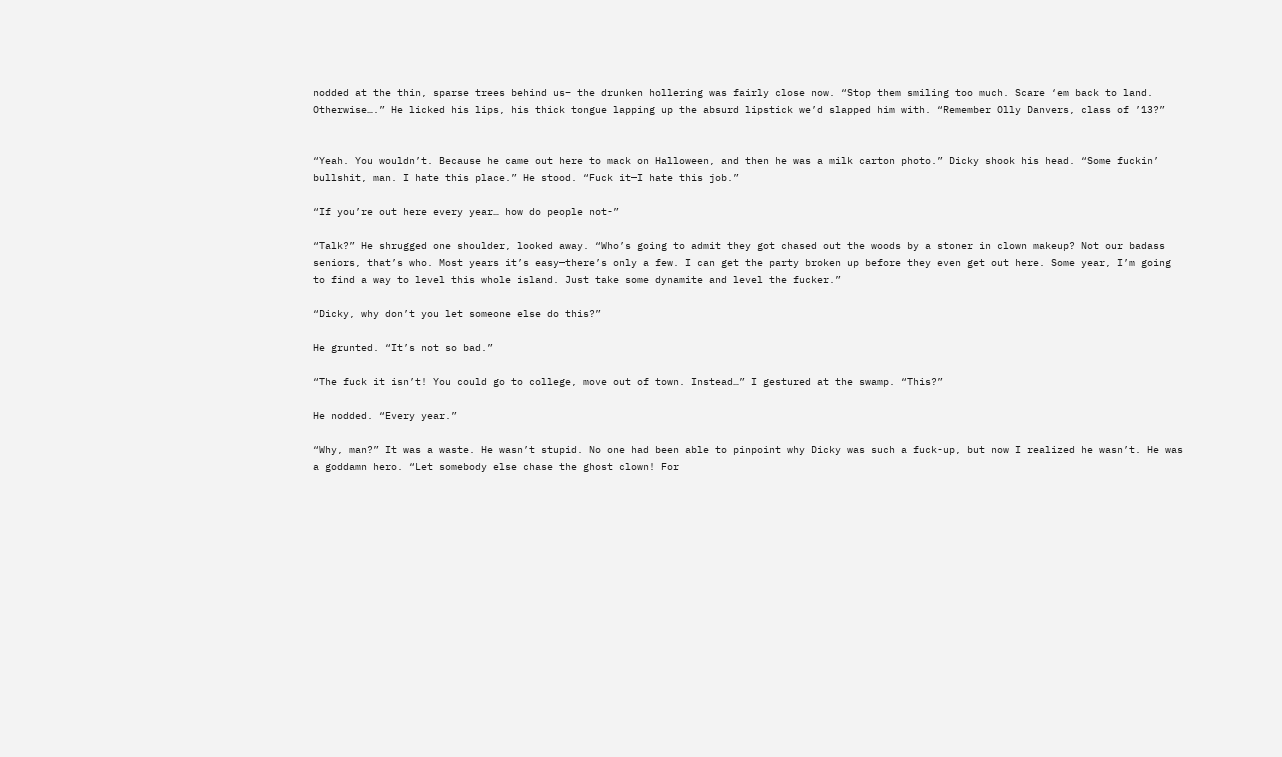nodded at the thin, sparse trees behind us– the drunken hollering was fairly close now. “Stop them smiling too much. Scare ‘em back to land. Otherwise….” He licked his lips, his thick tongue lapping up the absurd lipstick we’d slapped him with. “Remember Olly Danvers, class of ’13?”


“Yeah. You wouldn’t. Because he came out here to mack on Halloween, and then he was a milk carton photo.” Dicky shook his head. “Some fuckin’ bullshit, man. I hate this place.” He stood. “Fuck it—I hate this job.”

“If you’re out here every year… how do people not-”

“Talk?” He shrugged one shoulder, looked away. “Who’s going to admit they got chased out the woods by a stoner in clown makeup? Not our badass seniors, that’s who. Most years it’s easy—there’s only a few. I can get the party broken up before they even get out here. Some year, I’m going to find a way to level this whole island. Just take some dynamite and level the fucker.”

“Dicky, why don’t you let someone else do this?”

He grunted. “It’s not so bad.”

“The fuck it isn’t! You could go to college, move out of town. Instead…” I gestured at the swamp. “This?”

He nodded. “Every year.”

“Why, man?” It was a waste. He wasn’t stupid. No one had been able to pinpoint why Dicky was such a fuck-up, but now I realized he wasn’t. He was a goddamn hero. “Let somebody else chase the ghost clown! For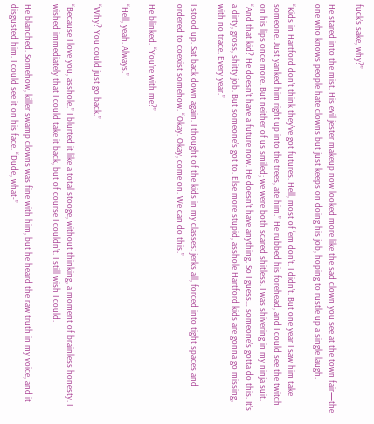fuck’s sake, why?”

He stared into the mist. His evil jester makeup now looked more like the sad clown you see at the town fair—the one who knows people hate clowns but just keeps on doing his job, hoping to rustle up a single laugh.

“Kids in Hartford don’t think they’ve got futures. Hell, most of ‘em don’t. I didn’t. But one year I saw him take someone. Just yanked him right up into the trees, ate him.” He rubbed his forehead, and I could see the twitch on his lips once more. But neither of us smiled; we were both scared shitless. I was shivering in my ninja suit. “And that kid? He doesn’t have a future now. He doesn’t have anything. So I guess… someone’s gotta do this. It’s a dirty, gross, shitty job. But someone’s got to. Else more stupid, asshole Hartford kids are gonna go missing, with no trace. Every year.”

I stood up. Sat back down again. I thought of the kids in my classes: jerks all, forced into tight spaces and ordered to coexist somehow. “Okay. Okay, come on. We can do this.”

He blinked. “You’re with me?”

“Hell, yeah. Always.”

“Why? You could just go back.”

“Because I love you, asshole.” I blurted it like a total stooge, without thinking, a moment of brainless honesty. I wished immediately that I could take it back, but of course I couldn’t. I still wish I could.

He blanched. Somehow, killer swamp clowns was fine with him, but he heard the raw truth in my voice, and it disgusted him. I could see it on his face. “Dude, what-”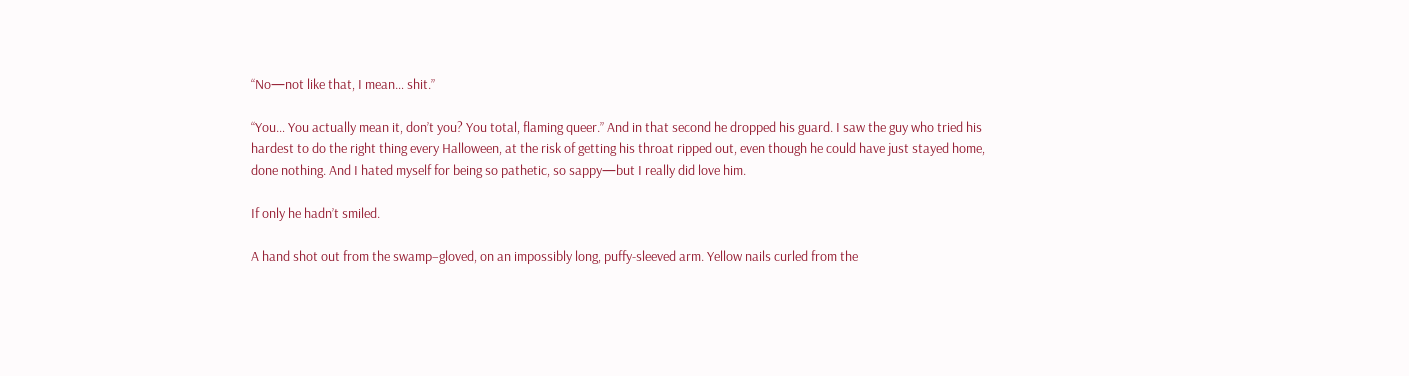“No—not like that, I mean… shit.”

“You… You actually mean it, don’t you? You total, flaming queer.” And in that second he dropped his guard. I saw the guy who tried his hardest to do the right thing every Halloween, at the risk of getting his throat ripped out, even though he could have just stayed home, done nothing. And I hated myself for being so pathetic, so sappy—but I really did love him.

If only he hadn’t smiled.

A hand shot out from the swamp–gloved, on an impossibly long, puffy-sleeved arm. Yellow nails curled from the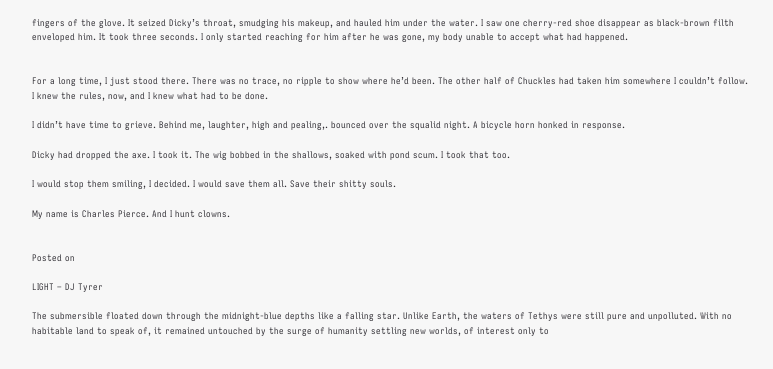fingers of the glove. It seized Dicky’s throat, smudging his makeup, and hauled him under the water. I saw one cherry-red shoe disappear as black-brown filth enveloped him. It took three seconds. I only started reaching for him after he was gone, my body unable to accept what had happened.


For a long time, I just stood there. There was no trace, no ripple to show where he’d been. The other half of Chuckles had taken him somewhere I couldn’t follow. I knew the rules, now, and I knew what had to be done.

I didn’t have time to grieve. Behind me, laughter, high and pealing,. bounced over the squalid night. A bicycle horn honked in response.

Dicky had dropped the axe. I took it. The wig bobbed in the shallows, soaked with pond scum. I took that too.

I would stop them smiling, I decided. I would save them all. Save their shitty souls.

My name is Charles Pierce. And I hunt clowns.


Posted on

LIGHT – DJ Tyrer

The submersible floated down through the midnight-blue depths like a falling star. Unlike Earth, the waters of Tethys were still pure and unpolluted. With no habitable land to speak of, it remained untouched by the surge of humanity settling new worlds, of interest only to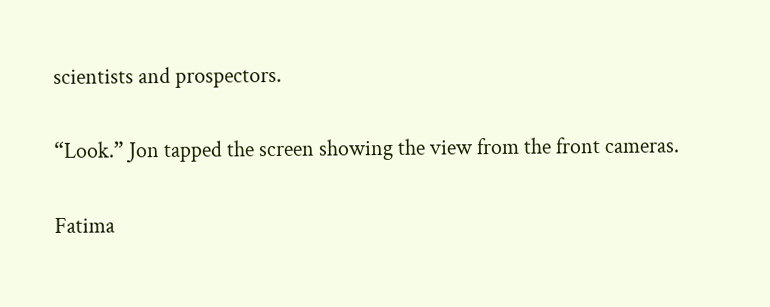scientists and prospectors.

“Look.” Jon tapped the screen showing the view from the front cameras.

Fatima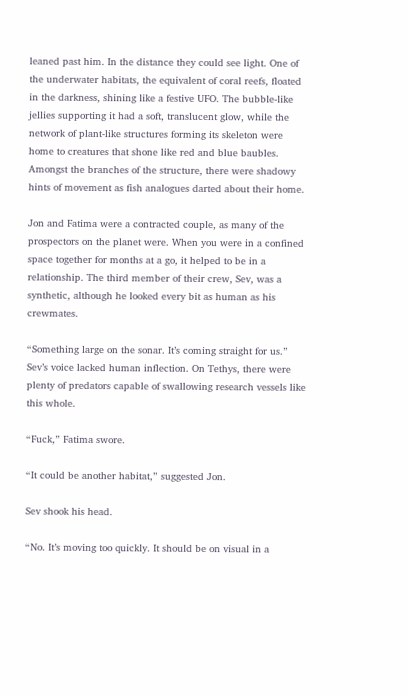leaned past him. In the distance they could see light. One of the underwater habitats, the equivalent of coral reefs, floated in the darkness, shining like a festive UFO. The bubble-like jellies supporting it had a soft, translucent glow, while the network of plant-like structures forming its skeleton were home to creatures that shone like red and blue baubles. Amongst the branches of the structure, there were shadowy hints of movement as fish analogues darted about their home.

Jon and Fatima were a contracted couple, as many of the prospectors on the planet were. When you were in a confined space together for months at a go, it helped to be in a relationship. The third member of their crew, Sev, was a synthetic, although he looked every bit as human as his crewmates.

“Something large on the sonar. It’s coming straight for us.” Sev’s voice lacked human inflection. On Tethys, there were plenty of predators capable of swallowing research vessels like this whole.

“Fuck,” Fatima swore.

“It could be another habitat,” suggested Jon.

Sev shook his head.

“No. It’s moving too quickly. It should be on visual in a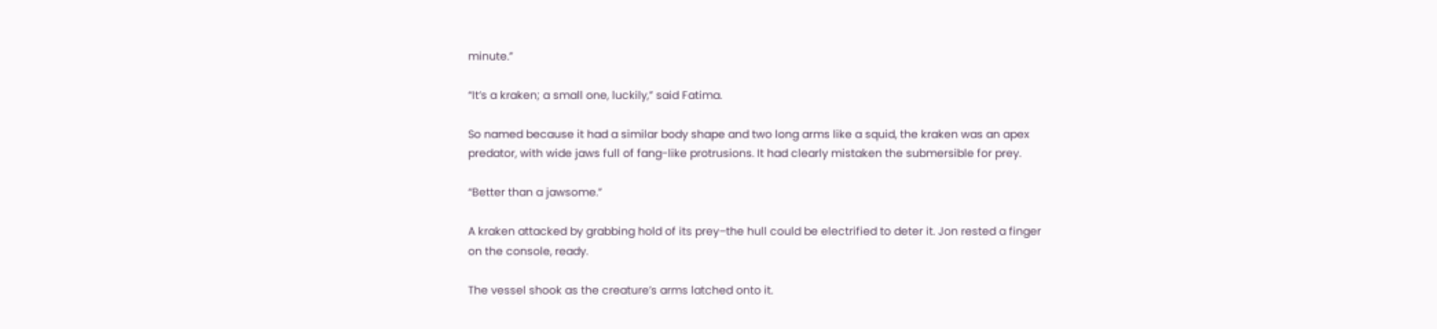minute.”

“It’s a kraken; a small one, luckily,” said Fatima.

So named because it had a similar body shape and two long arms like a squid, the kraken was an apex predator, with wide jaws full of fang-like protrusions. It had clearly mistaken the submersible for prey.

“Better than a jawsome.”

A kraken attacked by grabbing hold of its prey–the hull could be electrified to deter it. Jon rested a finger on the console, ready.

The vessel shook as the creature’s arms latched onto it.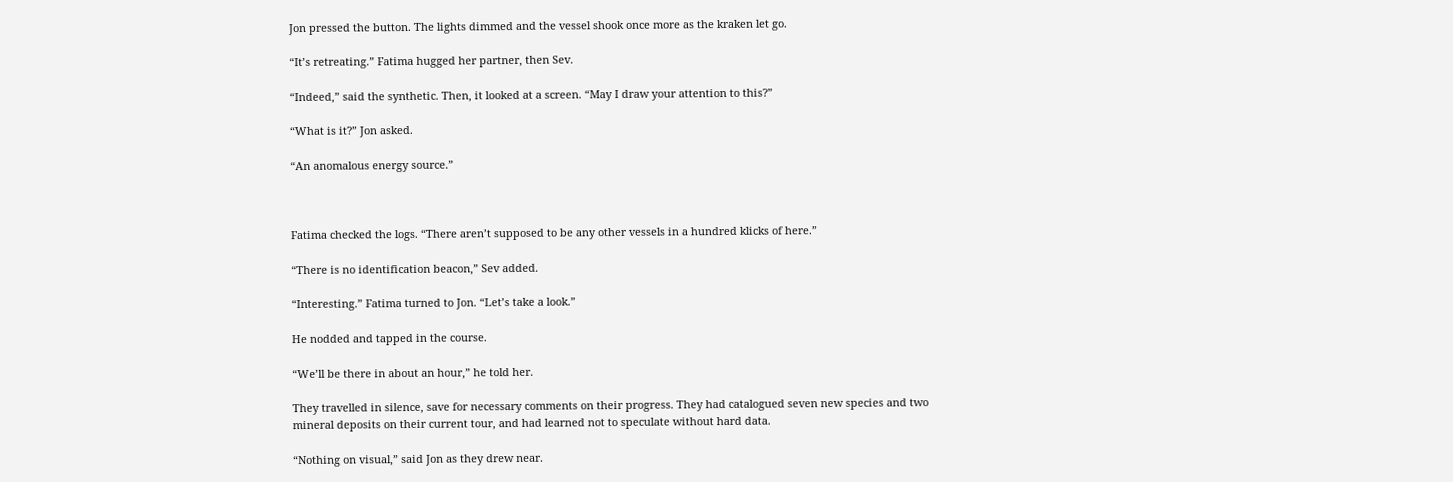Jon pressed the button. The lights dimmed and the vessel shook once more as the kraken let go.

“It’s retreating.” Fatima hugged her partner, then Sev.

“Indeed,” said the synthetic. Then, it looked at a screen. “May I draw your attention to this?”

“What is it?” Jon asked.

“An anomalous energy source.”



Fatima checked the logs. “There aren’t supposed to be any other vessels in a hundred klicks of here.”

“There is no identification beacon,” Sev added.

“Interesting.” Fatima turned to Jon. “Let’s take a look.”

He nodded and tapped in the course.

“We’ll be there in about an hour,” he told her.

They travelled in silence, save for necessary comments on their progress. They had catalogued seven new species and two mineral deposits on their current tour, and had learned not to speculate without hard data.

“Nothing on visual,” said Jon as they drew near.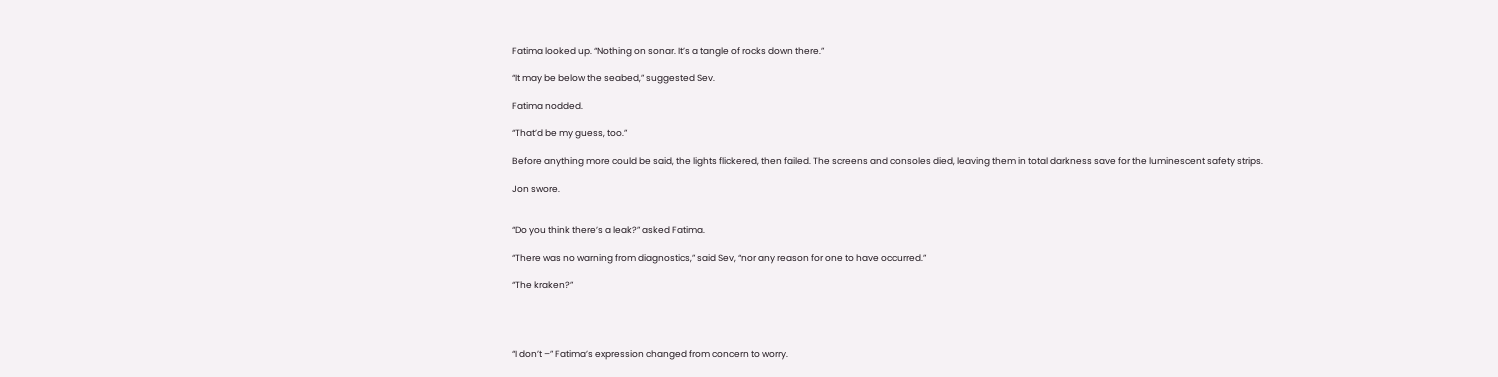Fatima looked up. “Nothing on sonar. It’s a tangle of rocks down there.”

“It may be below the seabed,” suggested Sev.

Fatima nodded.

“That’d be my guess, too.”

Before anything more could be said, the lights flickered, then failed. The screens and consoles died, leaving them in total darkness save for the luminescent safety strips.

Jon swore.


“Do you think there’s a leak?” asked Fatima.

“There was no warning from diagnostics,” said Sev, “nor any reason for one to have occurred.”

“The kraken?”




“I don’t –” Fatima’s expression changed from concern to worry.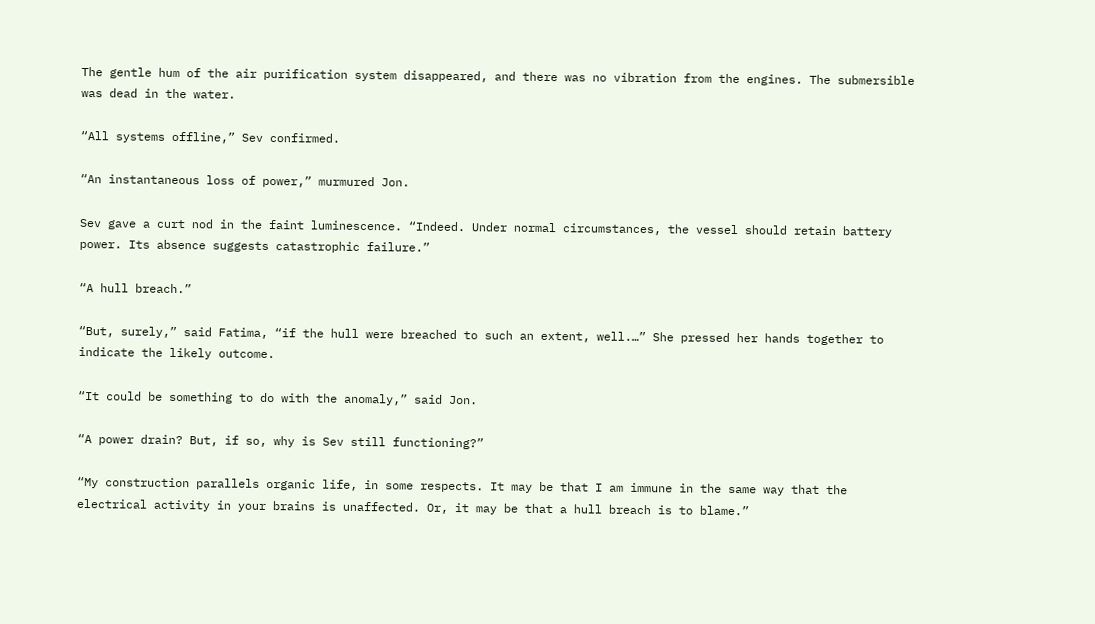The gentle hum of the air purification system disappeared, and there was no vibration from the engines. The submersible was dead in the water.

“All systems offline,” Sev confirmed.

“An instantaneous loss of power,” murmured Jon.

Sev gave a curt nod in the faint luminescence. “Indeed. Under normal circumstances, the vessel should retain battery power. Its absence suggests catastrophic failure.”

“A hull breach.”

“But, surely,” said Fatima, “if the hull were breached to such an extent, well.…” She pressed her hands together to indicate the likely outcome.

“It could be something to do with the anomaly,” said Jon.

“A power drain? But, if so, why is Sev still functioning?”

“My construction parallels organic life, in some respects. It may be that I am immune in the same way that the electrical activity in your brains is unaffected. Or, it may be that a hull breach is to blame.”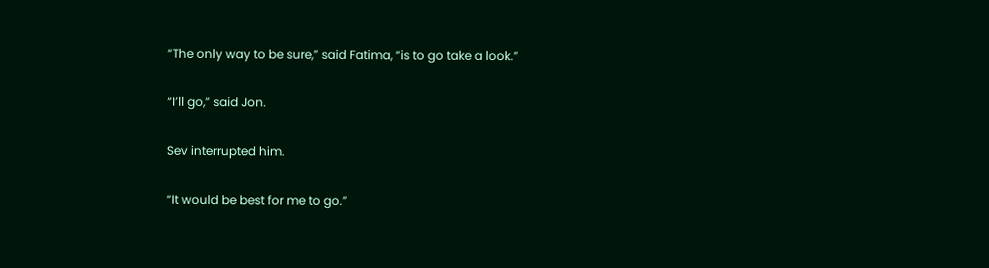“The only way to be sure,” said Fatima, “is to go take a look.”

“I’ll go,” said Jon.

Sev interrupted him.

“It would be best for me to go.”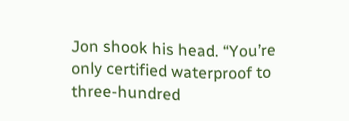Jon shook his head. “You’re only certified waterproof to three-hundred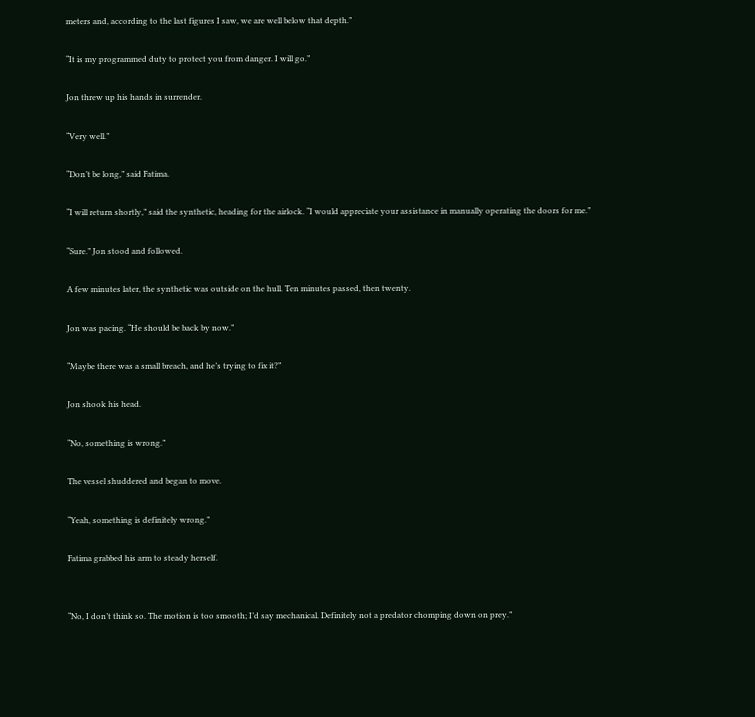meters and, according to the last figures I saw, we are well below that depth.”

“It is my programmed duty to protect you from danger. I will go.”

Jon threw up his hands in surrender.

“Very well.”

“Don’t be long,” said Fatima.

“I will return shortly,” said the synthetic, heading for the airlock. “I would appreciate your assistance in manually operating the doors for me.”

“Sure.” Jon stood and followed.

A few minutes later, the synthetic was outside on the hull. Ten minutes passed, then twenty.

Jon was pacing. “He should be back by now.”

“Maybe there was a small breach, and he’s trying to fix it?”

Jon shook his head.

“No, something is wrong.”

The vessel shuddered and began to move.

“Yeah, something is definitely wrong.”

Fatima grabbed his arm to steady herself.


“No, I don’t think so. The motion is too smooth; I’d say mechanical. Definitely not a predator chomping down on prey.”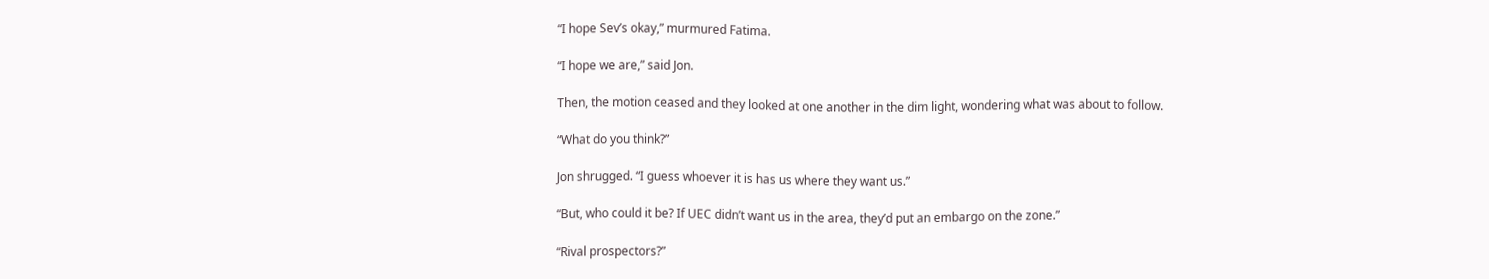“I hope Sev’s okay,” murmured Fatima.

“I hope we are,” said Jon.

Then, the motion ceased and they looked at one another in the dim light, wondering what was about to follow.

“What do you think?”

Jon shrugged. “I guess whoever it is has us where they want us.”

“But, who could it be? If UEC didn’t want us in the area, they’d put an embargo on the zone.”

“Rival prospectors?”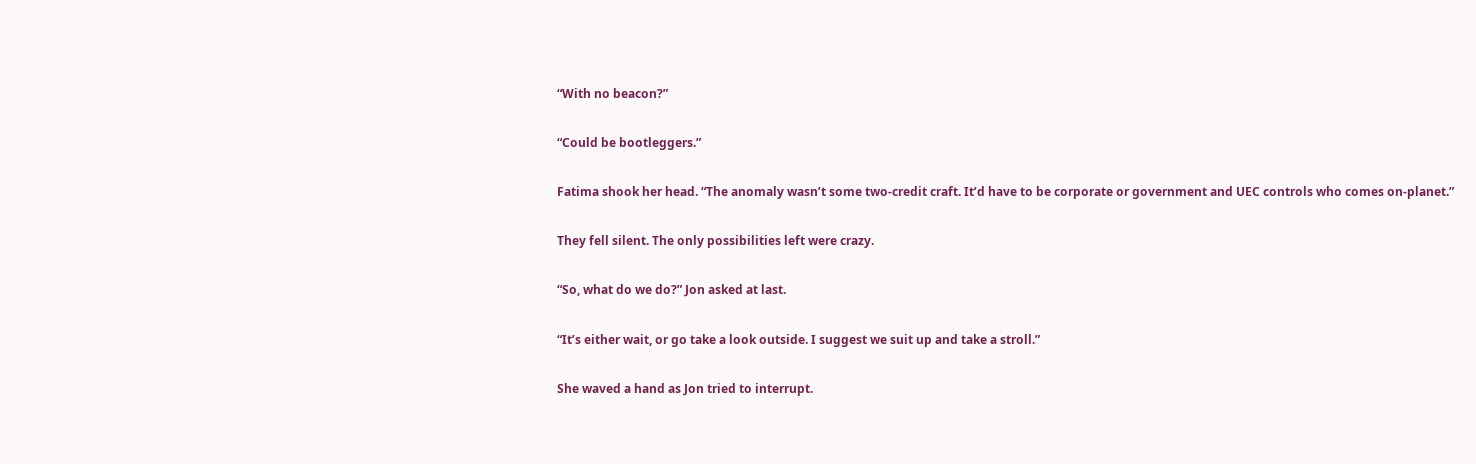“With no beacon?”

“Could be bootleggers.”

Fatima shook her head. “The anomaly wasn’t some two-credit craft. It’d have to be corporate or government and UEC controls who comes on-planet.”

They fell silent. The only possibilities left were crazy.

“So, what do we do?” Jon asked at last.

“It’s either wait, or go take a look outside. I suggest we suit up and take a stroll.”

She waved a hand as Jon tried to interrupt.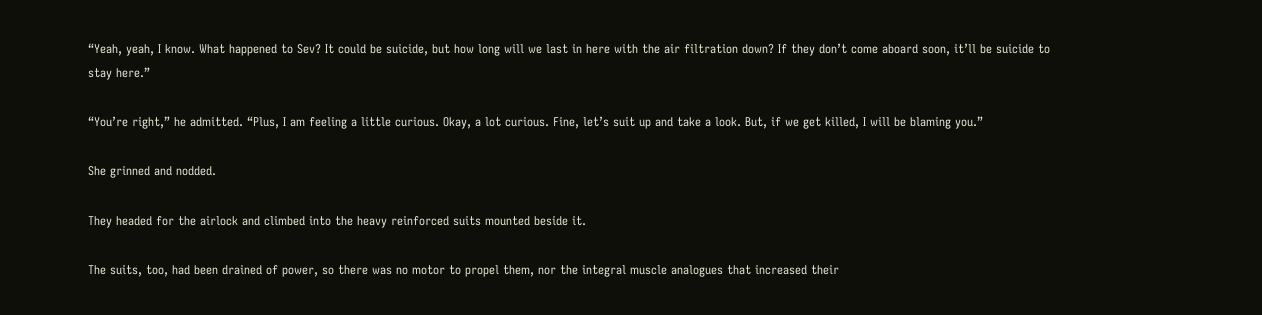“Yeah, yeah, I know. What happened to Sev? It could be suicide, but how long will we last in here with the air filtration down? If they don’t come aboard soon, it’ll be suicide to stay here.”

“You’re right,” he admitted. “Plus, I am feeling a little curious. Okay, a lot curious. Fine, let’s suit up and take a look. But, if we get killed, I will be blaming you.”

She grinned and nodded.

They headed for the airlock and climbed into the heavy reinforced suits mounted beside it.

The suits, too, had been drained of power, so there was no motor to propel them, nor the integral muscle analogues that increased their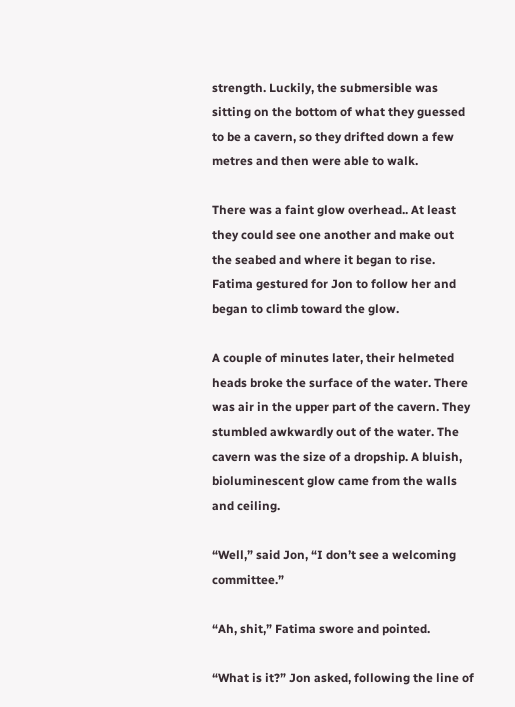strength. Luckily, the submersible was sitting on the bottom of what they guessed to be a cavern, so they drifted down a few metres and then were able to walk.

There was a faint glow overhead.. At least they could see one another and make out the seabed and where it began to rise. Fatima gestured for Jon to follow her and began to climb toward the glow.

A couple of minutes later, their helmeted heads broke the surface of the water. There was air in the upper part of the cavern. They stumbled awkwardly out of the water. The cavern was the size of a dropship. A bluish, bioluminescent glow came from the walls and ceiling.

“Well,” said Jon, “I don’t see a welcoming committee.”

“Ah, shit,” Fatima swore and pointed.

“What is it?” Jon asked, following the line of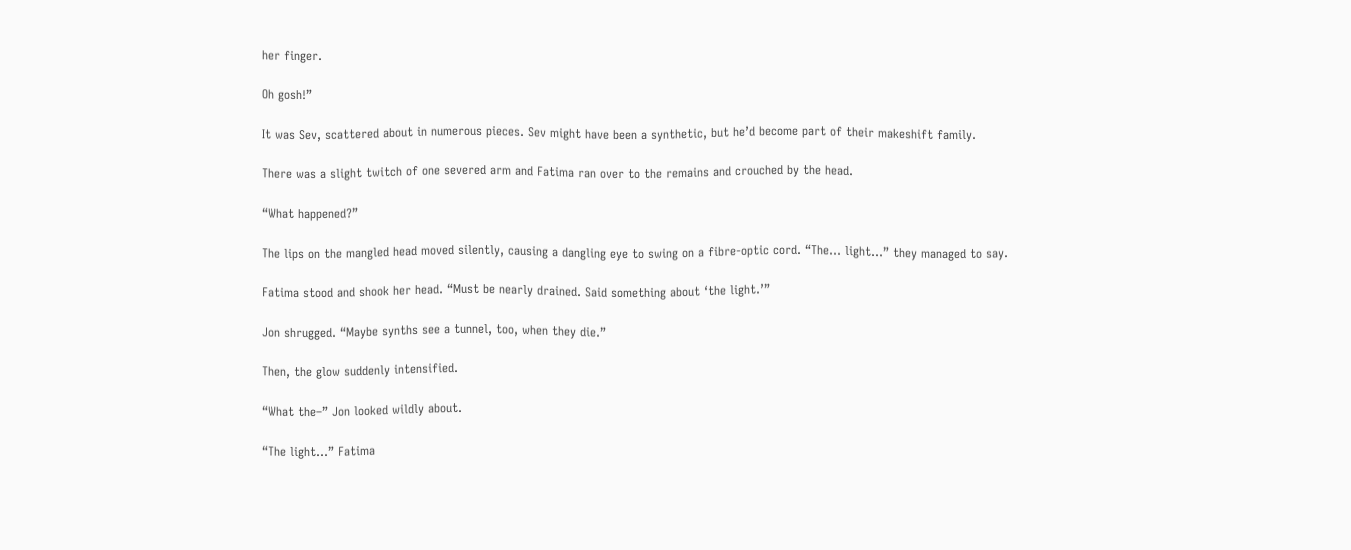her finger.

Oh gosh!”

It was Sev, scattered about in numerous pieces. Sev might have been a synthetic, but he’d become part of their makeshift family.

There was a slight twitch of one severed arm and Fatima ran over to the remains and crouched by the head.

“What happened?”

The lips on the mangled head moved silently, causing a dangling eye to swing on a fibre-optic cord. “The… light…” they managed to say.

Fatima stood and shook her head. “Must be nearly drained. Said something about ‘the light.’”

Jon shrugged. “Maybe synths see a tunnel, too, when they die.”

Then, the glow suddenly intensified.

“What the–” Jon looked wildly about.

“The light…” Fatima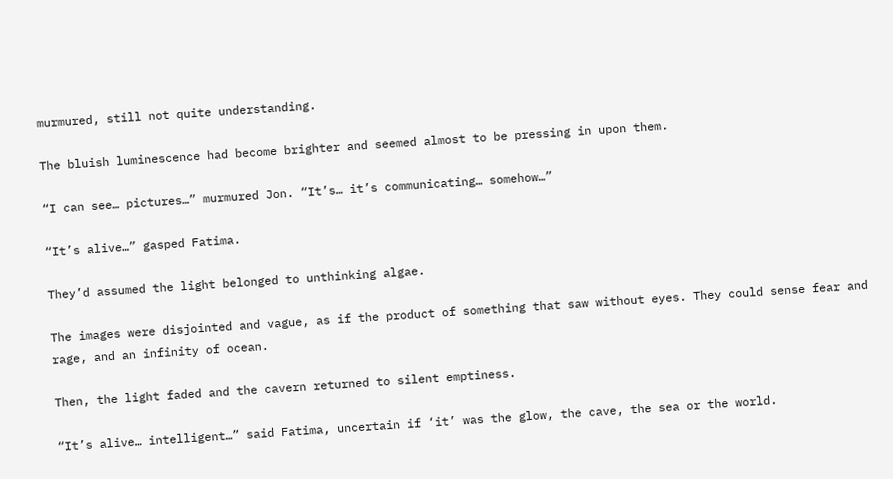murmured, still not quite understanding.

The bluish luminescence had become brighter and seemed almost to be pressing in upon them.

“I can see… pictures…” murmured Jon. “It’s… it’s communicating… somehow…”

“It’s alive…” gasped Fatima.

They’d assumed the light belonged to unthinking algae.

The images were disjointed and vague, as if the product of something that saw without eyes. They could sense fear and rage, and an infinity of ocean.

Then, the light faded and the cavern returned to silent emptiness.

“It’s alive… intelligent…” said Fatima, uncertain if ‘it’ was the glow, the cave, the sea or the world.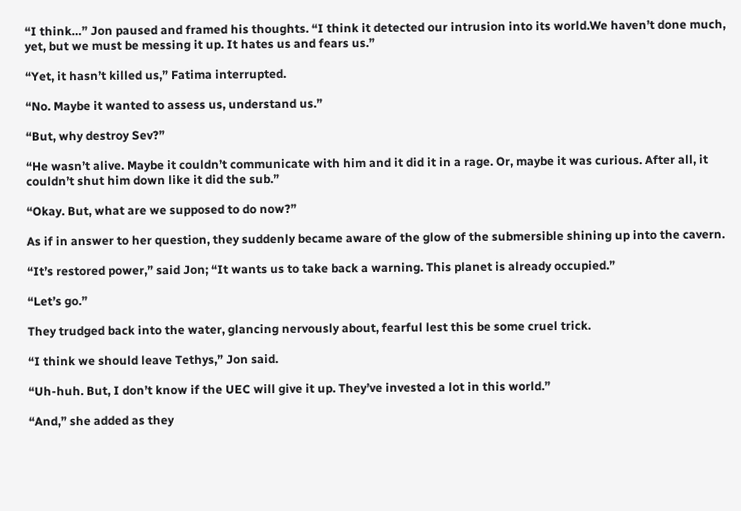“I think…” Jon paused and framed his thoughts. “I think it detected our intrusion into its world.We haven’t done much, yet, but we must be messing it up. It hates us and fears us.”

“Yet, it hasn’t killed us,” Fatima interrupted.

“No. Maybe it wanted to assess us, understand us.”

“But, why destroy Sev?”

“He wasn’t alive. Maybe it couldn’t communicate with him and it did it in a rage. Or, maybe it was curious. After all, it couldn’t shut him down like it did the sub.”

“Okay. But, what are we supposed to do now?”

As if in answer to her question, they suddenly became aware of the glow of the submersible shining up into the cavern.

“It’s restored power,” said Jon; “It wants us to take back a warning. This planet is already occupied.”

“Let’s go.”

They trudged back into the water, glancing nervously about, fearful lest this be some cruel trick.

“I think we should leave Tethys,” Jon said.

“Uh-huh. But, I don’t know if the UEC will give it up. They’ve invested a lot in this world.”

“And,” she added as they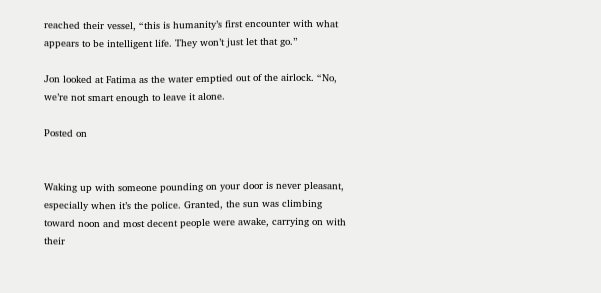reached their vessel, “this is humanity’s first encounter with what appears to be intelligent life. They won’t just let that go.”

Jon looked at Fatima as the water emptied out of the airlock. “No, we’re not smart enough to leave it alone.

Posted on


Waking up with someone pounding on your door is never pleasant, especially when it’s the police. Granted, the sun was climbing toward noon and most decent people were awake, carrying on with their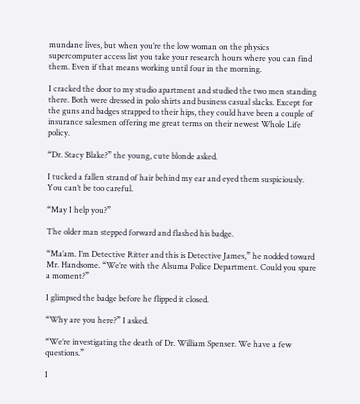mundane lives, but when you’re the low woman on the physics supercomputer access list you take your research hours where you can find them. Even if that means working until four in the morning.

I cracked the door to my studio apartment and studied the two men standing there. Both were dressed in polo shirts and business casual slacks. Except for the guns and badges strapped to their hips, they could have been a couple of insurance salesmen offering me great terms on their newest Whole Life policy.

“Dr. Stacy Blake?” the young, cute blonde asked.

I tucked a fallen strand of hair behind my ear and eyed them suspiciously. You can’t be too careful.

“May I help you?”

The older man stepped forward and flashed his badge.

“Ma’am. I’m Detective Ritter and this is Detective James,” he nodded toward Mr. Handsome. “We’re with the Alsuma Police Department. Could you spare a moment?”

I glimpsed the badge before he flipped it closed.

“Why are you here?” I asked.

“We’re investigating the death of Dr. William Spenser. We have a few questions.”

I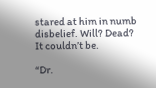stared at him in numb disbelief. Will? Dead? It couldn’t be.

“Dr.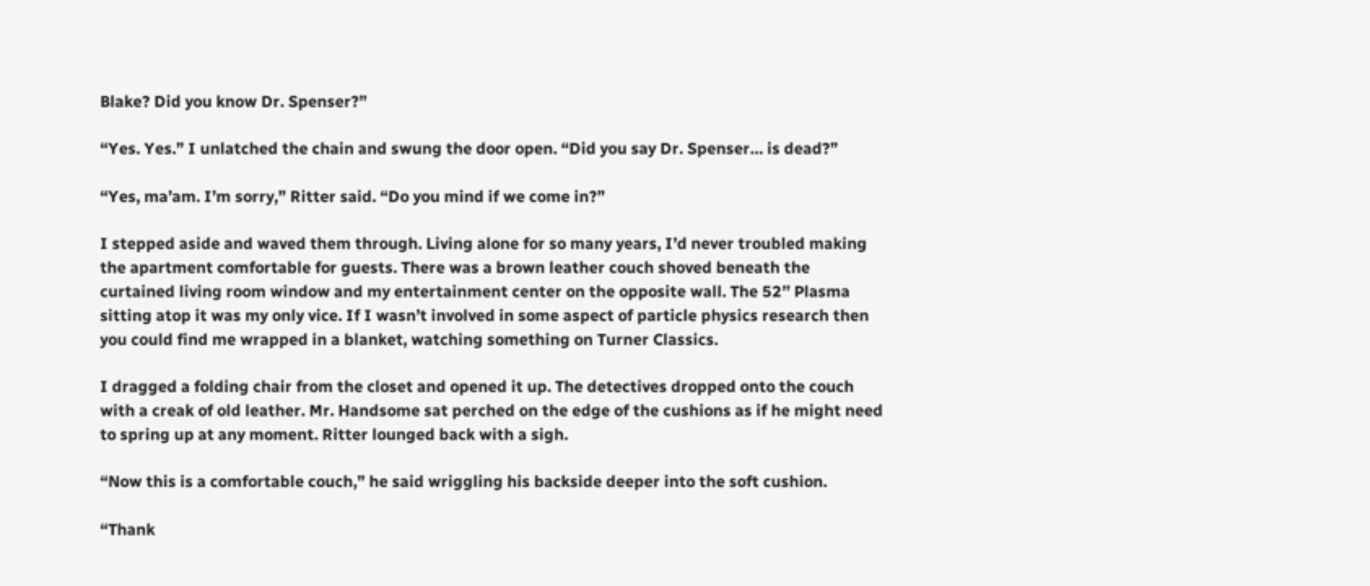Blake? Did you know Dr. Spenser?”

“Yes. Yes.” I unlatched the chain and swung the door open. “Did you say Dr. Spenser… is dead?”

“Yes, ma’am. I’m sorry,” Ritter said. “Do you mind if we come in?”

I stepped aside and waved them through. Living alone for so many years, I’d never troubled making the apartment comfortable for guests. There was a brown leather couch shoved beneath the curtained living room window and my entertainment center on the opposite wall. The 52’’ Plasma sitting atop it was my only vice. If I wasn’t involved in some aspect of particle physics research then you could find me wrapped in a blanket, watching something on Turner Classics.

I dragged a folding chair from the closet and opened it up. The detectives dropped onto the couch with a creak of old leather. Mr. Handsome sat perched on the edge of the cushions as if he might need to spring up at any moment. Ritter lounged back with a sigh.

“Now this is a comfortable couch,” he said wriggling his backside deeper into the soft cushion.

“Thank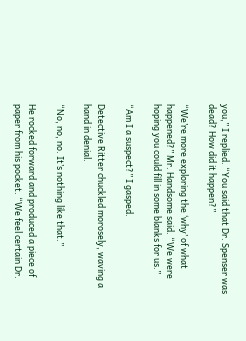you,” I replied. “You said that Dr. Spenser was dead? How did it happen?”

“We’re more exploring the ‘why’ of what happened?” Mr. Handsome said. “We were hoping you could fill in some blanks for us.”

“Am I a suspect?” I gasped.

Detective Ritter chuckled morosely, waving a hand in denial.

“No, no, no. It’s nothing like that.”

He rocked forward and produced a piece of paper from his pocket. “We feel certain Dr.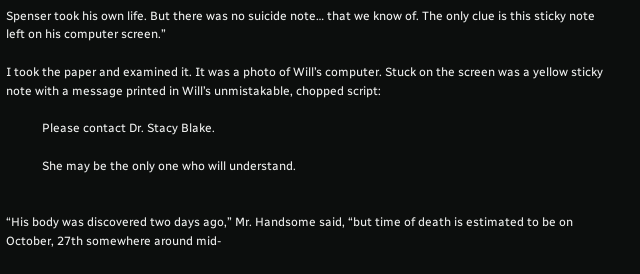Spenser took his own life. But there was no suicide note… that we know of. The only clue is this sticky note left on his computer screen.”

I took the paper and examined it. It was a photo of Will’s computer. Stuck on the screen was a yellow sticky note with a message printed in Will’s unmistakable, chopped script:

            Please contact Dr. Stacy Blake.

            She may be the only one who will understand.


“His body was discovered two days ago,” Mr. Handsome said, “but time of death is estimated to be on October, 27th somewhere around mid-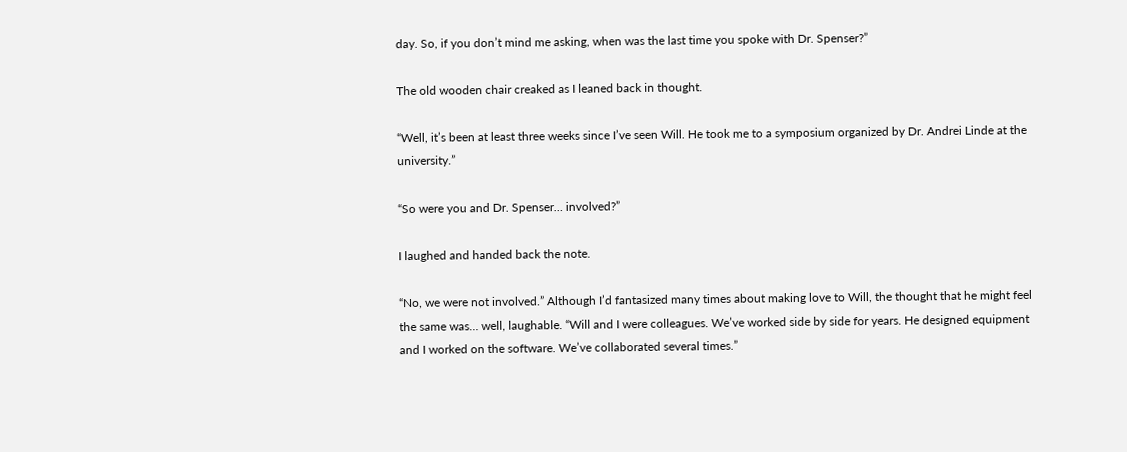day. So, if you don’t mind me asking, when was the last time you spoke with Dr. Spenser?”

The old wooden chair creaked as I leaned back in thought.

“Well, it’s been at least three weeks since I’ve seen Will. He took me to a symposium organized by Dr. Andrei Linde at the university.”

“So were you and Dr. Spenser… involved?”

I laughed and handed back the note.

“No, we were not involved.” Although I’d fantasized many times about making love to Will, the thought that he might feel the same was… well, laughable. “Will and I were colleagues. We’ve worked side by side for years. He designed equipment and I worked on the software. We’ve collaborated several times.”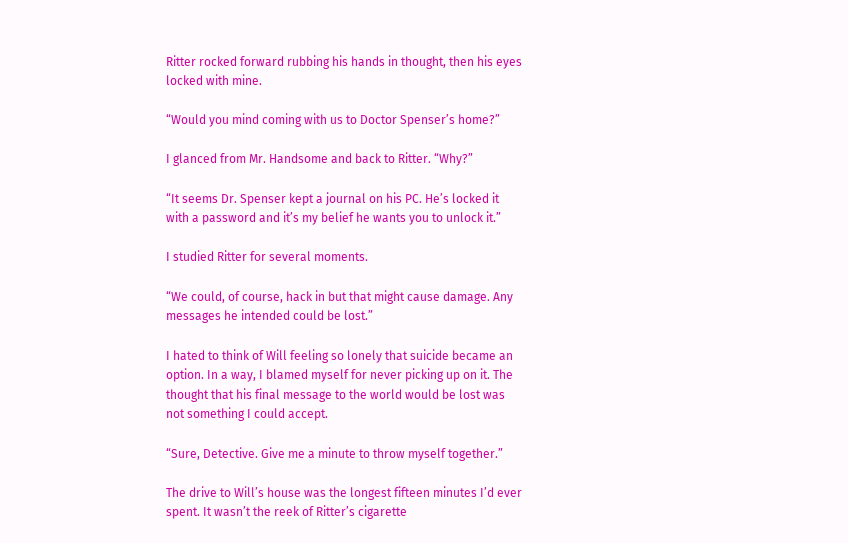Ritter rocked forward rubbing his hands in thought, then his eyes locked with mine.

“Would you mind coming with us to Doctor Spenser’s home?”

I glanced from Mr. Handsome and back to Ritter. “Why?”

“It seems Dr. Spenser kept a journal on his PC. He’s locked it with a password and it’s my belief he wants you to unlock it.”

I studied Ritter for several moments.

“We could, of course, hack in but that might cause damage. Any messages he intended could be lost.”

I hated to think of Will feeling so lonely that suicide became an option. In a way, I blamed myself for never picking up on it. The thought that his final message to the world would be lost was not something I could accept.

“Sure, Detective. Give me a minute to throw myself together.”

The drive to Will’s house was the longest fifteen minutes I’d ever spent. It wasn’t the reek of Ritter’s cigarette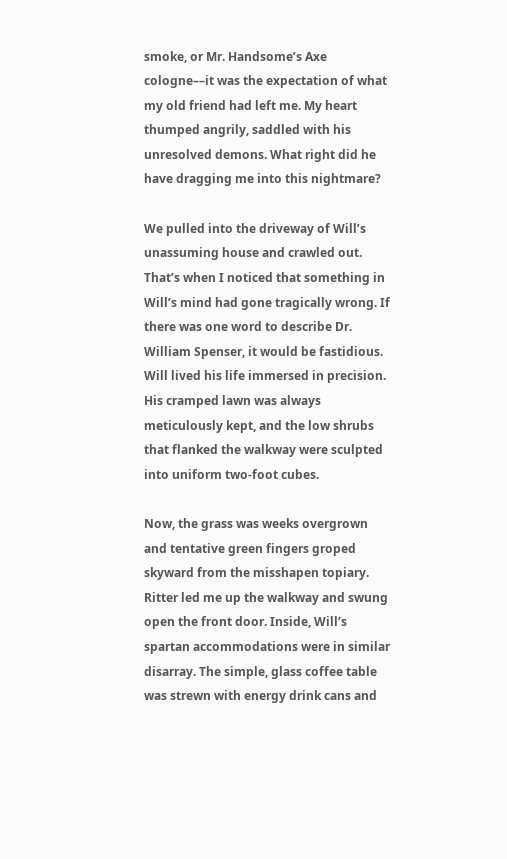smoke, or Mr. Handsome’s Axe cologne––it was the expectation of what my old friend had left me. My heart thumped angrily, saddled with his unresolved demons. What right did he have dragging me into this nightmare?

We pulled into the driveway of Will’s unassuming house and crawled out. That’s when I noticed that something in Will’s mind had gone tragically wrong. If there was one word to describe Dr. William Spenser, it would be fastidious. Will lived his life immersed in precision. His cramped lawn was always meticulously kept, and the low shrubs that flanked the walkway were sculpted into uniform two-foot cubes.

Now, the grass was weeks overgrown and tentative green fingers groped skyward from the misshapen topiary. Ritter led me up the walkway and swung open the front door. Inside, Will’s spartan accommodations were in similar disarray. The simple, glass coffee table was strewn with energy drink cans and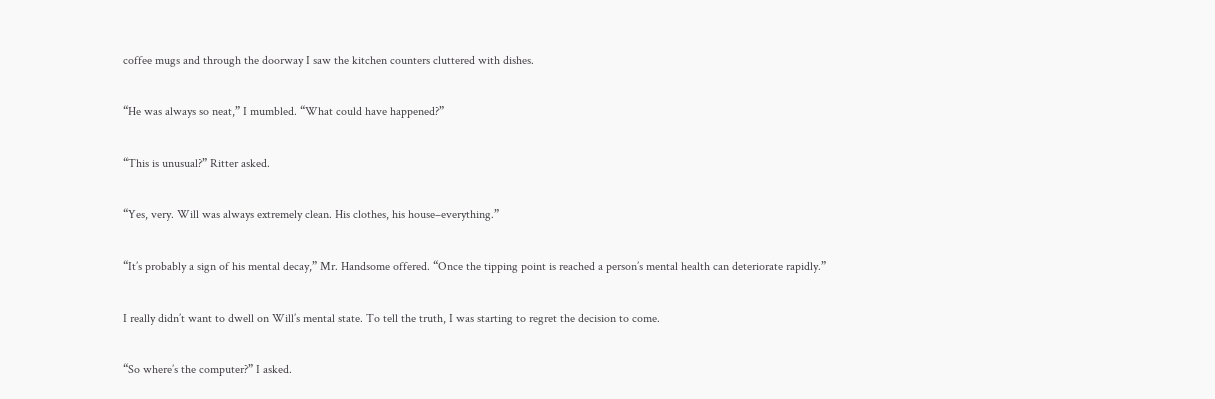coffee mugs and through the doorway I saw the kitchen counters cluttered with dishes.

“He was always so neat,” I mumbled. “What could have happened?”

“This is unusual?” Ritter asked.

“Yes, very. Will was always extremely clean. His clothes, his house–everything.”

“It’s probably a sign of his mental decay,” Mr. Handsome offered. “Once the tipping point is reached a person’s mental health can deteriorate rapidly.”

I really didn’t want to dwell on Will’s mental state. To tell the truth, I was starting to regret the decision to come.

“So where’s the computer?” I asked.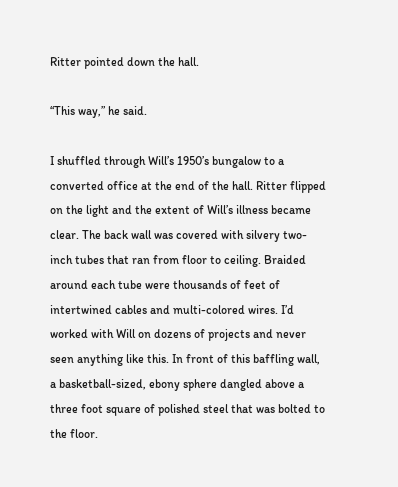Ritter pointed down the hall.

“This way,” he said.

I shuffled through Will’s 1950’s bungalow to a converted office at the end of the hall. Ritter flipped on the light and the extent of Will’s illness became clear. The back wall was covered with silvery two-inch tubes that ran from floor to ceiling. Braided around each tube were thousands of feet of intertwined cables and multi-colored wires. I’d worked with Will on dozens of projects and never seen anything like this. In front of this baffling wall, a basketball-sized, ebony sphere dangled above a three foot square of polished steel that was bolted to the floor.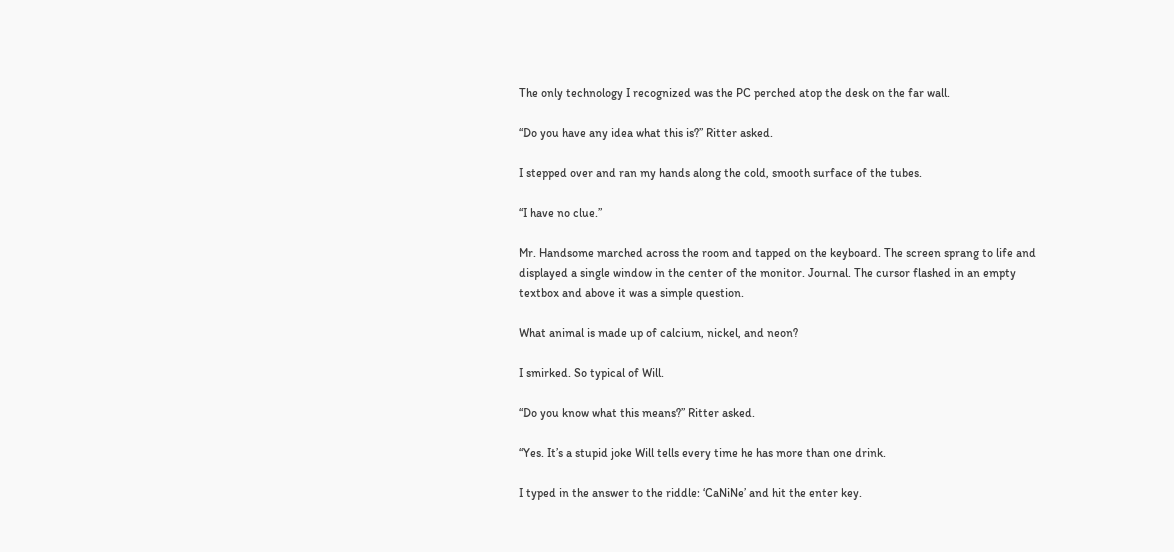The only technology I recognized was the PC perched atop the desk on the far wall.

“Do you have any idea what this is?” Ritter asked.

I stepped over and ran my hands along the cold, smooth surface of the tubes.

“I have no clue.”

Mr. Handsome marched across the room and tapped on the keyboard. The screen sprang to life and displayed a single window in the center of the monitor. Journal. The cursor flashed in an empty textbox and above it was a simple question.

What animal is made up of calcium, nickel, and neon?

I smirked. So typical of Will.

“Do you know what this means?” Ritter asked.

“Yes. It’s a stupid joke Will tells every time he has more than one drink.

I typed in the answer to the riddle: ‘CaNiNe’ and hit the enter key.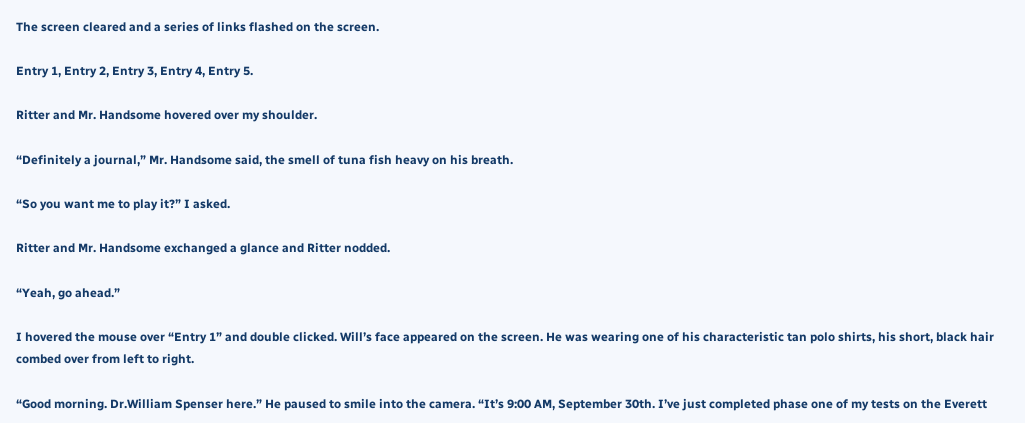The screen cleared and a series of links flashed on the screen.

Entry 1, Entry 2, Entry 3, Entry 4, Entry 5.

Ritter and Mr. Handsome hovered over my shoulder.

“Definitely a journal,” Mr. Handsome said, the smell of tuna fish heavy on his breath.

“So you want me to play it?” I asked.

Ritter and Mr. Handsome exchanged a glance and Ritter nodded.

“Yeah, go ahead.”

I hovered the mouse over “Entry 1” and double clicked. Will’s face appeared on the screen. He was wearing one of his characteristic tan polo shirts, his short, black hair combed over from left to right.

“Good morning. Dr.William Spenser here.” He paused to smile into the camera. “It’s 9:00 AM, September 30th. I’ve just completed phase one of my tests on the Everett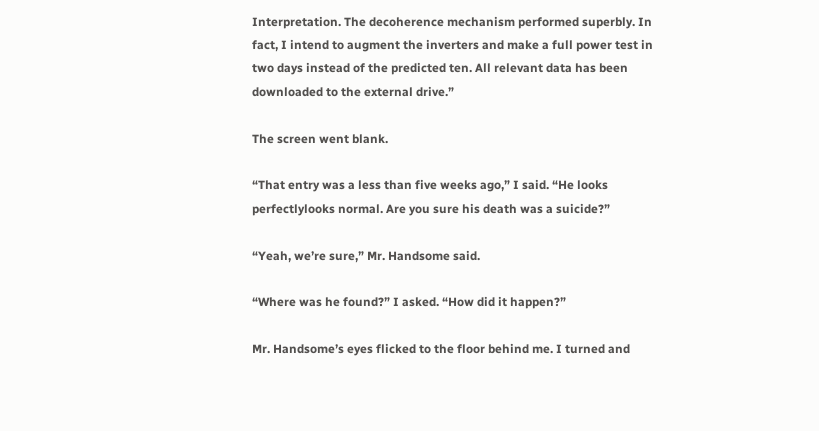Interpretation. The decoherence mechanism performed superbly. In fact, I intend to augment the inverters and make a full power test in two days instead of the predicted ten. All relevant data has been downloaded to the external drive.”

The screen went blank.

“That entry was a less than five weeks ago,” I said. “He looks perfectlylooks normal. Are you sure his death was a suicide?”

“Yeah, we’re sure,” Mr. Handsome said.

“Where was he found?” I asked. “How did it happen?”

Mr. Handsome’s eyes flicked to the floor behind me. I turned and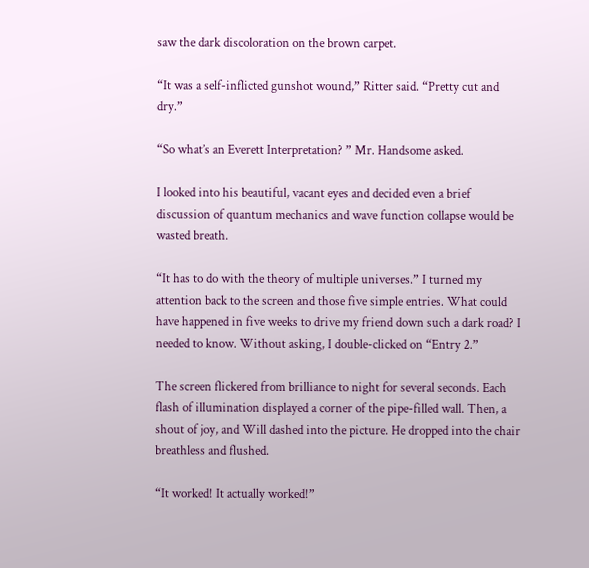saw the dark discoloration on the brown carpet.

“It was a self-inflicted gunshot wound,” Ritter said. “Pretty cut and dry.”

“So what’s an Everett Interpretation? ” Mr. Handsome asked.

I looked into his beautiful, vacant eyes and decided even a brief discussion of quantum mechanics and wave function collapse would be wasted breath.

“It has to do with the theory of multiple universes.” I turned my attention back to the screen and those five simple entries. What could have happened in five weeks to drive my friend down such a dark road? I needed to know. Without asking, I double-clicked on “Entry 2.”

The screen flickered from brilliance to night for several seconds. Each flash of illumination displayed a corner of the pipe-filled wall. Then, a shout of joy, and Will dashed into the picture. He dropped into the chair breathless and flushed.

“It worked! It actually worked!”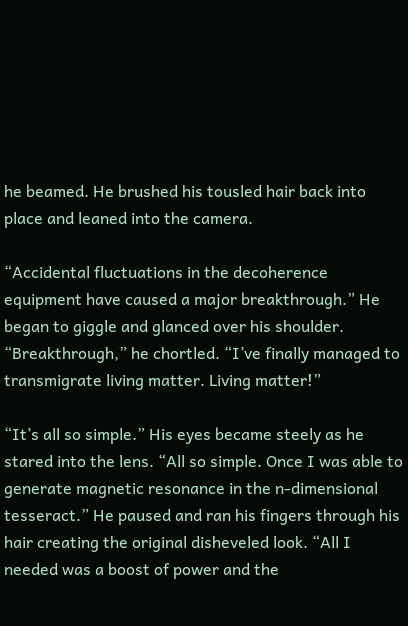he beamed. He brushed his tousled hair back into place and leaned into the camera.

“Accidental fluctuations in the decoherence equipment have caused a major breakthrough.” He began to giggle and glanced over his shoulder. “Breakthrough,” he chortled. “I’ve finally managed to transmigrate living matter. Living matter!”

“It’s all so simple.” His eyes became steely as he stared into the lens. “All so simple. Once I was able to generate magnetic resonance in the n-dimensional tesseract.” He paused and ran his fingers through his hair creating the original disheveled look. “All I needed was a boost of power and the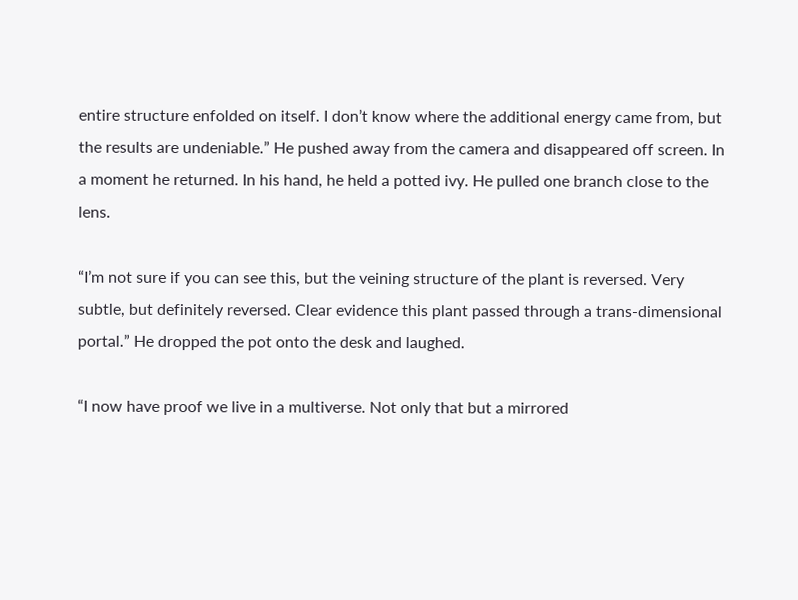entire structure enfolded on itself. I don’t know where the additional energy came from, but the results are undeniable.” He pushed away from the camera and disappeared off screen. In a moment he returned. In his hand, he held a potted ivy. He pulled one branch close to the lens.

“I’m not sure if you can see this, but the veining structure of the plant is reversed. Very subtle, but definitely reversed. Clear evidence this plant passed through a trans-dimensional portal.” He dropped the pot onto the desk and laughed.

“I now have proof we live in a multiverse. Not only that but a mirrored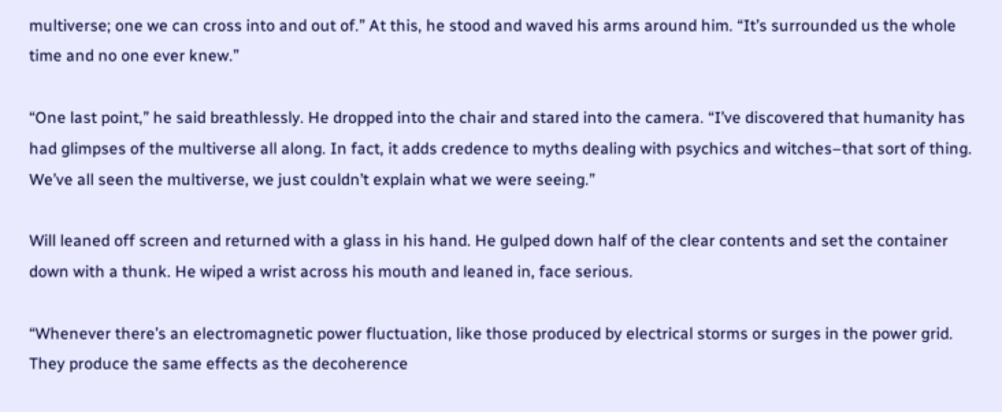multiverse; one we can cross into and out of.” At this, he stood and waved his arms around him. “It’s surrounded us the whole time and no one ever knew.”

“One last point,” he said breathlessly. He dropped into the chair and stared into the camera. “I’ve discovered that humanity has had glimpses of the multiverse all along. In fact, it adds credence to myths dealing with psychics and witches–that sort of thing. We’ve all seen the multiverse, we just couldn’t explain what we were seeing.”

Will leaned off screen and returned with a glass in his hand. He gulped down half of the clear contents and set the container down with a thunk. He wiped a wrist across his mouth and leaned in, face serious.

“Whenever there’s an electromagnetic power fluctuation, like those produced by electrical storms or surges in the power grid. They produce the same effects as the decoherence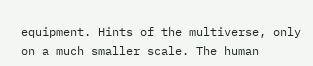equipment. Hints of the multiverse, only on a much smaller scale. The human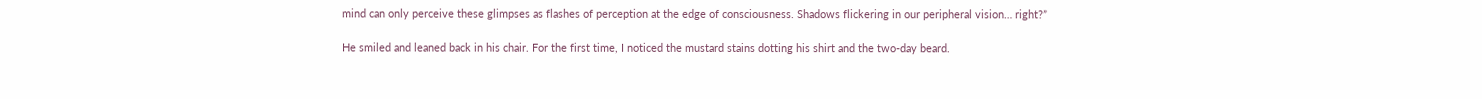mind can only perceive these glimpses as flashes of perception at the edge of consciousness. Shadows flickering in our peripheral vision… right?”

He smiled and leaned back in his chair. For the first time, I noticed the mustard stains dotting his shirt and the two-day beard.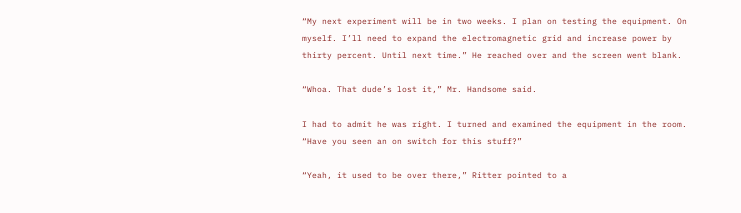“My next experiment will be in two weeks. I plan on testing the equipment. On myself. I’ll need to expand the electromagnetic grid and increase power by thirty percent. Until next time.” He reached over and the screen went blank.

“Whoa. That dude’s lost it,” Mr. Handsome said.

I had to admit he was right. I turned and examined the equipment in the room. “Have you seen an on switch for this stuff?”

“Yeah, it used to be over there,” Ritter pointed to a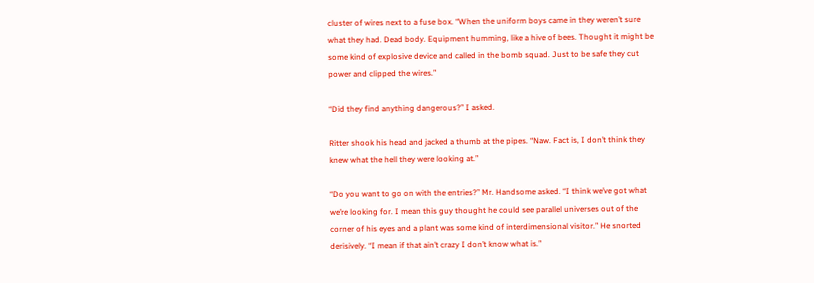cluster of wires next to a fuse box. “When the uniform boys came in they weren’t sure what they had. Dead body. Equipment humming, like a hive of bees. Thought it might be some kind of explosive device and called in the bomb squad. Just to be safe they cut power and clipped the wires.”

“Did they find anything dangerous?” I asked.

Ritter shook his head and jacked a thumb at the pipes. “Naw. Fact is, I don’t think they knew what the hell they were looking at.”

“Do you want to go on with the entries?” Mr. Handsome asked. “I think we’ve got what we’re looking for. I mean this guy thought he could see parallel universes out of the corner of his eyes and a plant was some kind of interdimensional visitor.” He snorted derisively. “I mean if that ain’t crazy I don’t know what is.”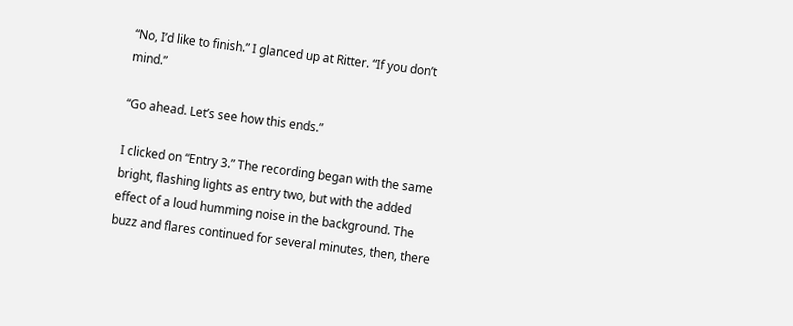“No, I’d like to finish.” I glanced up at Ritter. “If you don’t mind.”

“Go ahead. Let’s see how this ends.”

I clicked on “Entry 3.” The recording began with the same bright, flashing lights as entry two, but with the added effect of a loud humming noise in the background. The buzz and flares continued for several minutes, then, there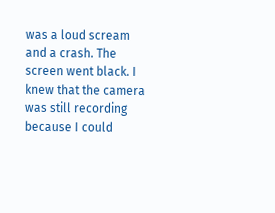was a loud scream and a crash. The screen went black. I knew that the camera was still recording because I could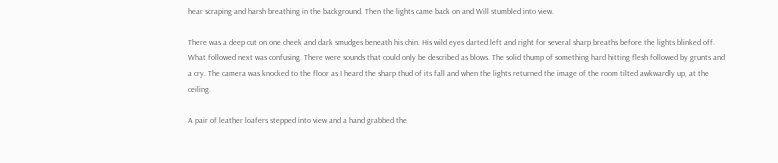hear scraping and harsh breathing in the background. Then the lights came back on and Will stumbled into view.

There was a deep cut on one cheek and dark smudges beneath his chin. His wild eyes darted left and right for several sharp breaths before the lights blinked off. What followed next was confusing. There were sounds that could only be described as blows. The solid thump of something hard hitting flesh followed by grunts and a cry. The camera was knocked to the floor as I heard the sharp thud of its fall and when the lights returned the image of the room tilted awkwardly up, at the ceiling.

A pair of leather loafers stepped into view and a hand grabbed the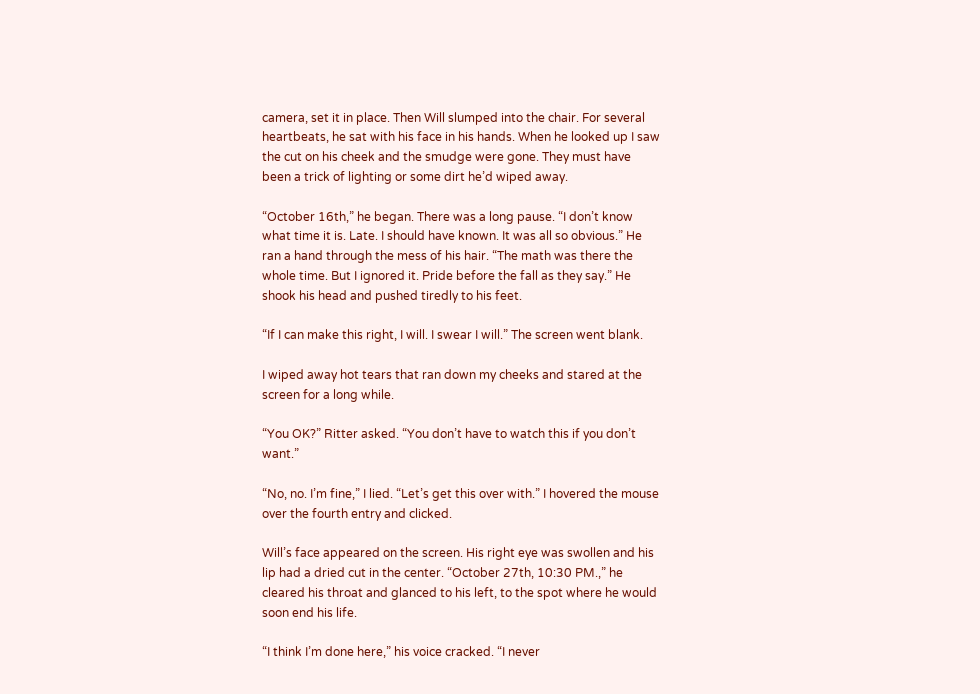camera, set it in place. Then Will slumped into the chair. For several heartbeats, he sat with his face in his hands. When he looked up I saw the cut on his cheek and the smudge were gone. They must have been a trick of lighting or some dirt he’d wiped away.

“October 16th,” he began. There was a long pause. “I don’t know what time it is. Late. I should have known. It was all so obvious.” He ran a hand through the mess of his hair. “The math was there the whole time. But I ignored it. Pride before the fall as they say.” He shook his head and pushed tiredly to his feet.

“If I can make this right, I will. I swear I will.” The screen went blank.

I wiped away hot tears that ran down my cheeks and stared at the screen for a long while.

“You OK?” Ritter asked. “You don’t have to watch this if you don’t want.”

“No, no. I’m fine,” I lied. “Let’s get this over with.” I hovered the mouse over the fourth entry and clicked.

Will’s face appeared on the screen. His right eye was swollen and his lip had a dried cut in the center. “October 27th, 10:30 PM.,” he cleared his throat and glanced to his left, to the spot where he would soon end his life.

“I think I’m done here,” his voice cracked. “I never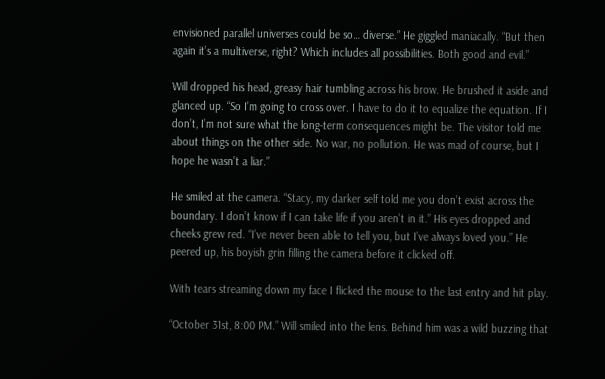envisioned parallel universes could be so… diverse.” He giggled maniacally. “But then again it’s a multiverse, right? Which includes all possibilities. Both good and evil.”

Will dropped his head, greasy hair tumbling across his brow. He brushed it aside and glanced up. “So I’m going to cross over. I have to do it to equalize the equation. If I don’t, I’m not sure what the long-term consequences might be. The visitor told me about things on the other side. No war, no pollution. He was mad of course, but I hope he wasn’t a liar.”

He smiled at the camera. “Stacy, my darker self told me you don’t exist across the boundary. I don’t know if I can take life if you aren’t in it.” His eyes dropped and cheeks grew red. “I’ve never been able to tell you, but I’ve always loved you.” He peered up, his boyish grin filling the camera before it clicked off.

With tears streaming down my face I flicked the mouse to the last entry and hit play.

“October 31st, 8:00 PM.” Will smiled into the lens. Behind him was a wild buzzing that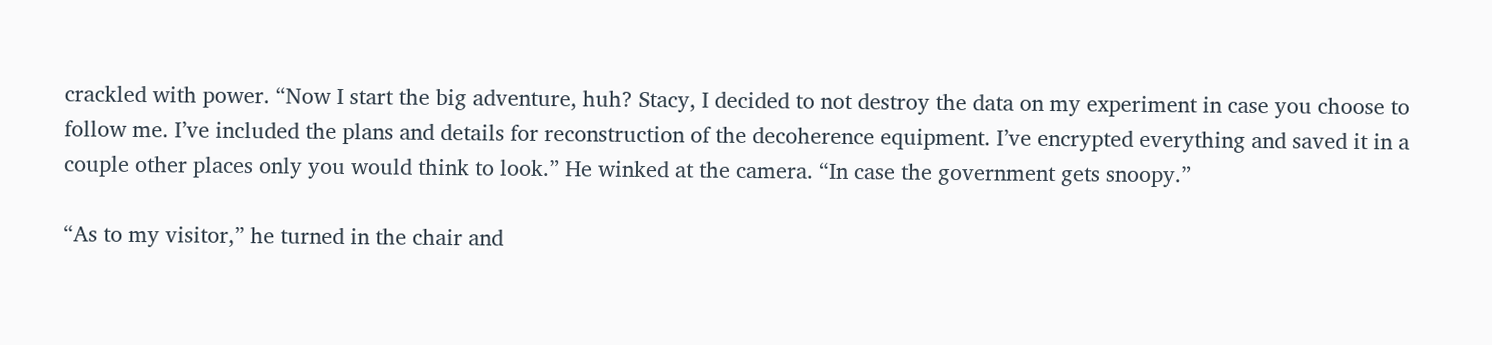crackled with power. “Now I start the big adventure, huh? Stacy, I decided to not destroy the data on my experiment in case you choose to follow me. I’ve included the plans and details for reconstruction of the decoherence equipment. I’ve encrypted everything and saved it in a couple other places only you would think to look.” He winked at the camera. “In case the government gets snoopy.”

“As to my visitor,” he turned in the chair and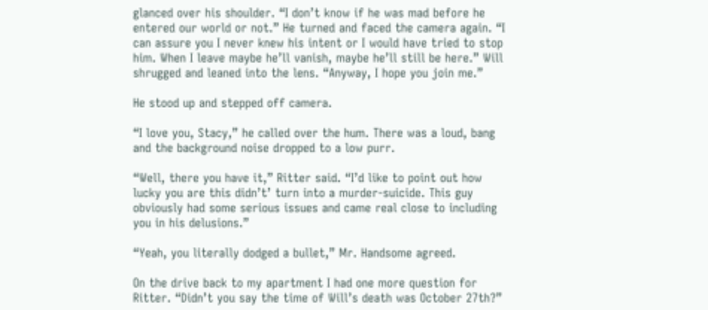glanced over his shoulder. “I don’t know if he was mad before he entered our world or not.” He turned and faced the camera again. “I can assure you I never knew his intent or I would have tried to stop him. When I leave maybe he’ll vanish, maybe he’ll still be here.” Will shrugged and leaned into the lens. “Anyway, I hope you join me.”

He stood up and stepped off camera.

“I love you, Stacy,” he called over the hum. There was a loud, bang and the background noise dropped to a low purr.

“Well, there you have it,” Ritter said. “I’d like to point out how lucky you are this didn’t’ turn into a murder-suicide. This guy obviously had some serious issues and came real close to including you in his delusions.”

“Yeah, you literally dodged a bullet,” Mr. Handsome agreed.

On the drive back to my apartment I had one more question for Ritter. “Didn’t you say the time of Will’s death was October 27th?”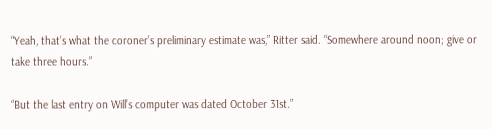“Yeah, that’s what the coroner’s preliminary estimate was,” Ritter said. “Somewhere around noon; give or take three hours.”

“But the last entry on Will’s computer was dated October 31st.”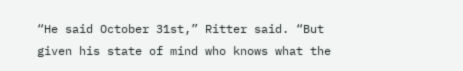“He said October 31st,” Ritter said. “But given his state of mind who knows what the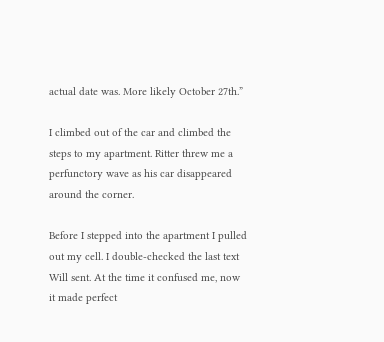actual date was. More likely October 27th.”

I climbed out of the car and climbed the steps to my apartment. Ritter threw me a perfunctory wave as his car disappeared around the corner.

Before I stepped into the apartment I pulled out my cell. I double-checked the last text Will sent. At the time it confused me, now it made perfect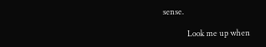sense.

            Look me up when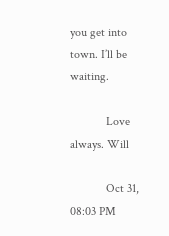you get into town. I’ll be waiting.

            Love always. Will

            Oct 31, 08:03 PM